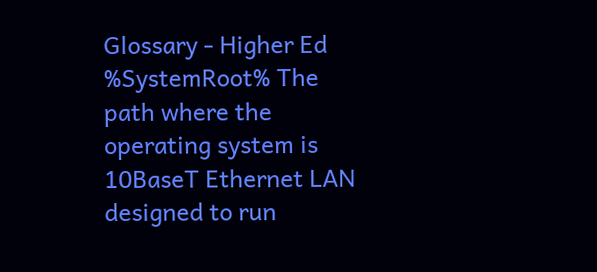Glossary - Higher Ed
%SystemRoot% The path where the operating system is
10BaseT Ethernet LAN designed to run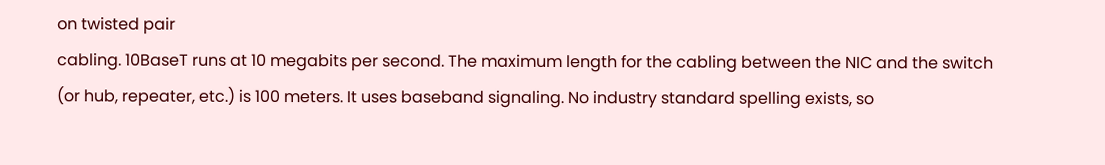on twisted pair
cabling. 10BaseT runs at 10 megabits per second. The maximum length for the cabling between the NIC and the switch
(or hub, repeater, etc.) is 100 meters. It uses baseband signaling. No industry standard spelling exists, so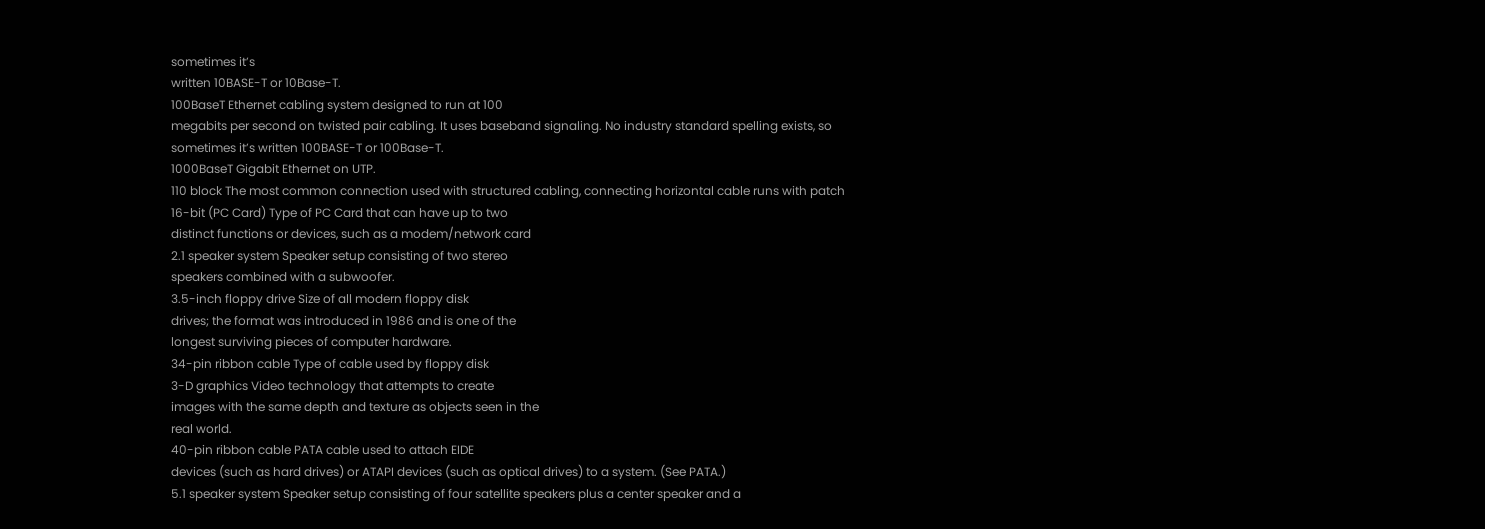sometimes it’s
written 10BASE-T or 10Base-T.
100BaseT Ethernet cabling system designed to run at 100
megabits per second on twisted pair cabling. It uses baseband signaling. No industry standard spelling exists, so
sometimes it’s written 100BASE-T or 100Base-T.
1000BaseT Gigabit Ethernet on UTP.
110 block The most common connection used with structured cabling, connecting horizontal cable runs with patch
16-bit (PC Card) Type of PC Card that can have up to two
distinct functions or devices, such as a modem/network card
2.1 speaker system Speaker setup consisting of two stereo
speakers combined with a subwoofer.
3.5-inch floppy drive Size of all modern floppy disk
drives; the format was introduced in 1986 and is one of the
longest surviving pieces of computer hardware.
34-pin ribbon cable Type of cable used by floppy disk
3-D graphics Video technology that attempts to create
images with the same depth and texture as objects seen in the
real world.
40-pin ribbon cable PATA cable used to attach EIDE
devices (such as hard drives) or ATAPI devices (such as optical drives) to a system. (See PATA.)
5.1 speaker system Speaker setup consisting of four satellite speakers plus a center speaker and a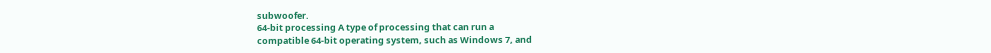subwoofer.
64-bit processing A type of processing that can run a
compatible 64-bit operating system, such as Windows 7, and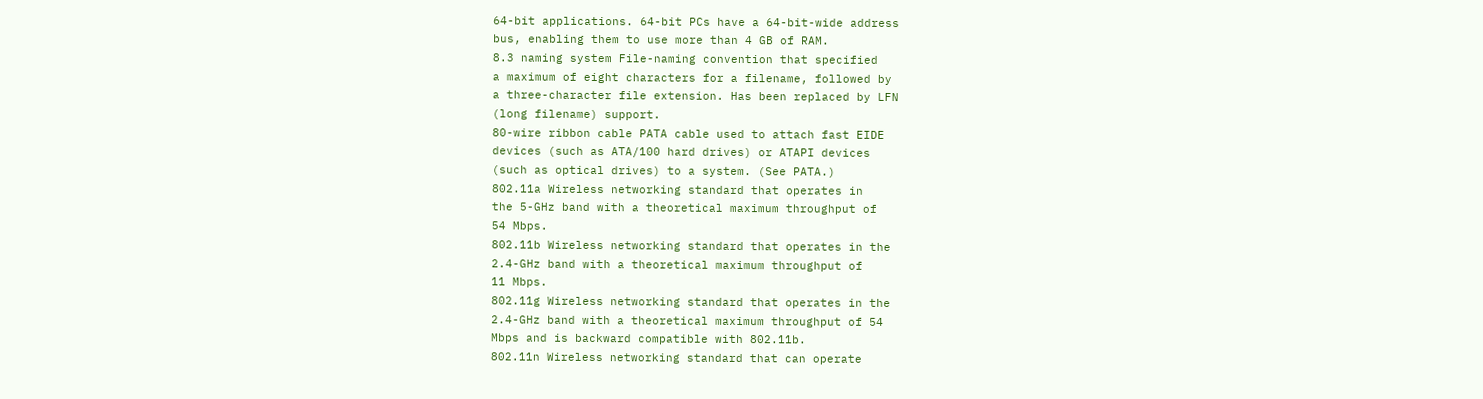64-bit applications. 64-bit PCs have a 64-bit-wide address
bus, enabling them to use more than 4 GB of RAM.
8.3 naming system File-naming convention that specified
a maximum of eight characters for a filename, followed by
a three-character file extension. Has been replaced by LFN
(long filename) support.
80-wire ribbon cable PATA cable used to attach fast EIDE
devices (such as ATA/100 hard drives) or ATAPI devices
(such as optical drives) to a system. (See PATA.)
802.11a Wireless networking standard that operates in
the 5-GHz band with a theoretical maximum throughput of
54 Mbps.
802.11b Wireless networking standard that operates in the
2.4-GHz band with a theoretical maximum throughput of
11 Mbps.
802.11g Wireless networking standard that operates in the
2.4-GHz band with a theoretical maximum throughput of 54
Mbps and is backward compatible with 802.11b.
802.11n Wireless networking standard that can operate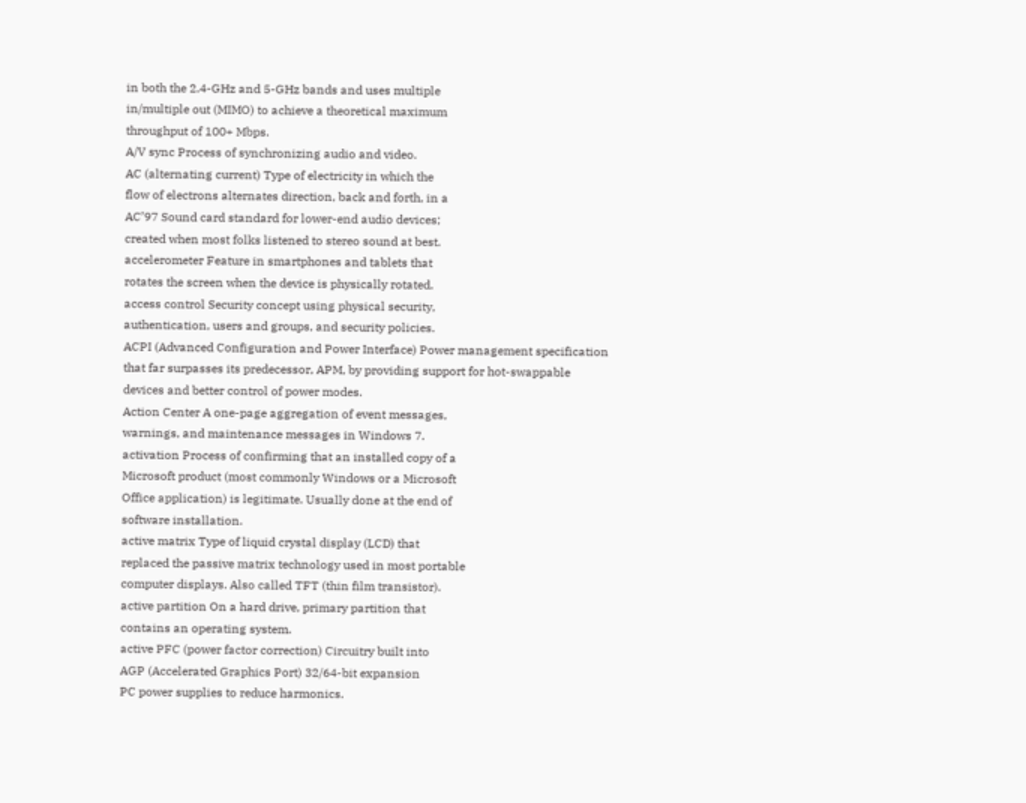in both the 2.4-GHz and 5-GHz bands and uses multiple
in/multiple out (MIMO) to achieve a theoretical maximum
throughput of 100+ Mbps.
A/V sync Process of synchronizing audio and video.
AC (alternating current) Type of electricity in which the
flow of electrons alternates direction, back and forth, in a
AC’97 Sound card standard for lower-end audio devices;
created when most folks listened to stereo sound at best.
accelerometer Feature in smartphones and tablets that
rotates the screen when the device is physically rotated.
access control Security concept using physical security,
authentication, users and groups, and security policies.
ACPI (Advanced Configuration and Power Interface) Power management specification that far surpasses its predecessor, APM, by providing support for hot-swappable
devices and better control of power modes.
Action Center A one-page aggregation of event messages,
warnings, and maintenance messages in Windows 7.
activation Process of confirming that an installed copy of a
Microsoft product (most commonly Windows or a Microsoft
Office application) is legitimate. Usually done at the end of
software installation.
active matrix Type of liquid crystal display (LCD) that
replaced the passive matrix technology used in most portable
computer displays. Also called TFT (thin film transistor).
active partition On a hard drive, primary partition that
contains an operating system.
active PFC (power factor correction) Circuitry built into
AGP (Accelerated Graphics Port) 32/64-bit expansion
PC power supplies to reduce harmonics.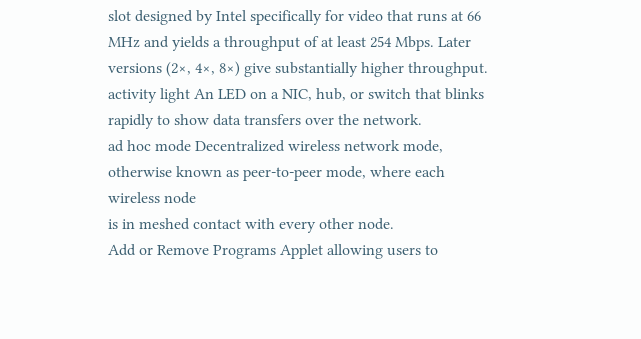slot designed by Intel specifically for video that runs at 66
MHz and yields a throughput of at least 254 Mbps. Later versions (2×, 4×, 8×) give substantially higher throughput.
activity light An LED on a NIC, hub, or switch that blinks
rapidly to show data transfers over the network.
ad hoc mode Decentralized wireless network mode, otherwise known as peer-to-peer mode, where each wireless node
is in meshed contact with every other node.
Add or Remove Programs Applet allowing users to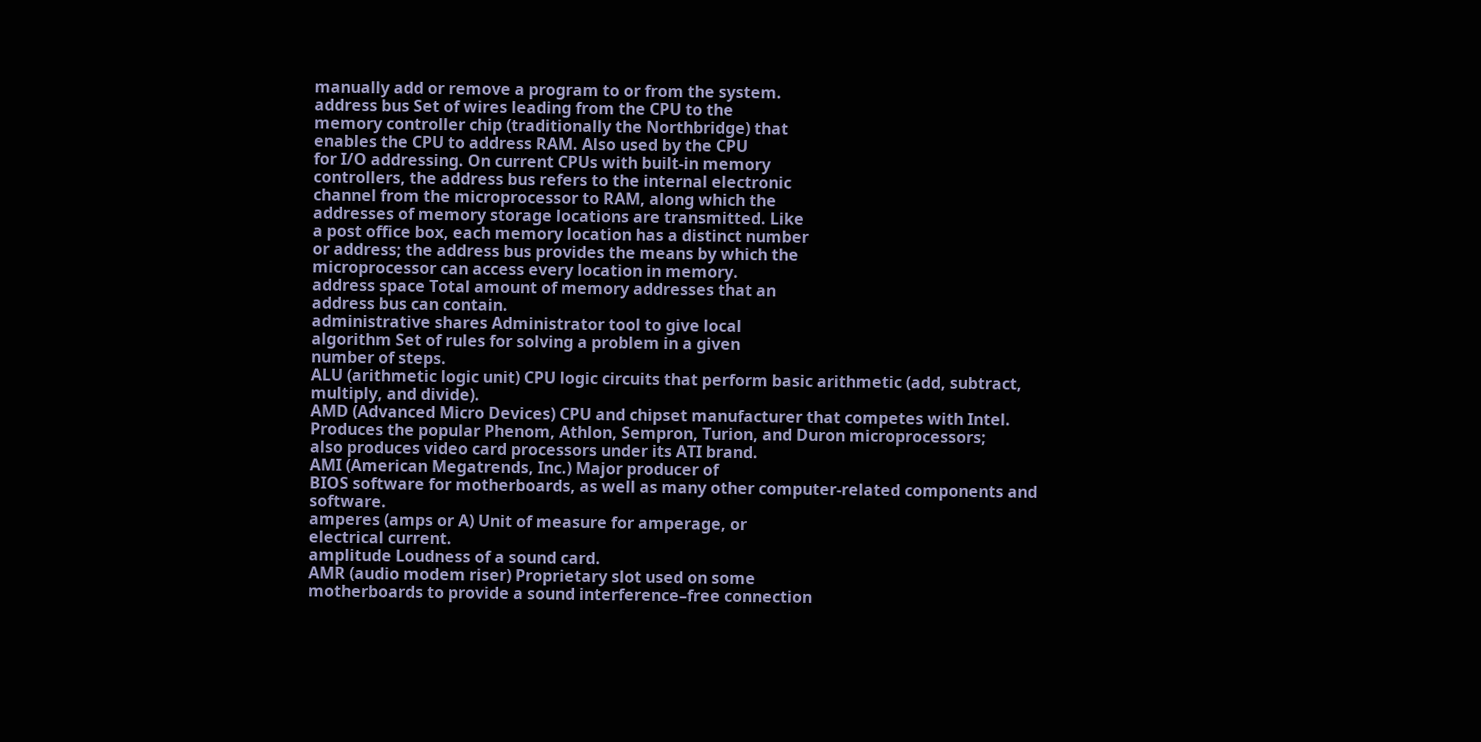manually add or remove a program to or from the system.
address bus Set of wires leading from the CPU to the
memory controller chip (traditionally the Northbridge) that
enables the CPU to address RAM. Also used by the CPU
for I/O addressing. On current CPUs with built-in memory
controllers, the address bus refers to the internal electronic
channel from the microprocessor to RAM, along which the
addresses of memory storage locations are transmitted. Like
a post office box, each memory location has a distinct number
or address; the address bus provides the means by which the
microprocessor can access every location in memory.
address space Total amount of memory addresses that an
address bus can contain.
administrative shares Administrator tool to give local
algorithm Set of rules for solving a problem in a given
number of steps.
ALU (arithmetic logic unit) CPU logic circuits that perform basic arithmetic (add, subtract, multiply, and divide).
AMD (Advanced Micro Devices) CPU and chipset manufacturer that competes with Intel. Produces the popular Phenom, Athlon, Sempron, Turion, and Duron microprocessors;
also produces video card processors under its ATI brand.
AMI (American Megatrends, Inc.) Major producer of
BIOS software for motherboards, as well as many other computer-related components and software.
amperes (amps or A) Unit of measure for amperage, or
electrical current.
amplitude Loudness of a sound card.
AMR (audio modem riser) Proprietary slot used on some
motherboards to provide a sound interference–free connection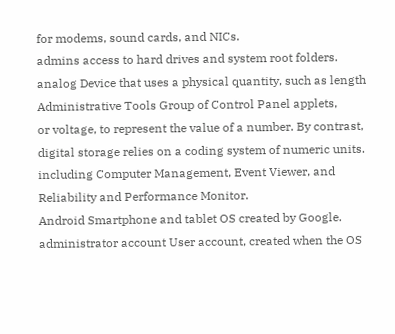for modems, sound cards, and NICs.
admins access to hard drives and system root folders.
analog Device that uses a physical quantity, such as length
Administrative Tools Group of Control Panel applets,
or voltage, to represent the value of a number. By contrast,
digital storage relies on a coding system of numeric units.
including Computer Management, Event Viewer, and Reliability and Performance Monitor.
Android Smartphone and tablet OS created by Google.
administrator account User account, created when the OS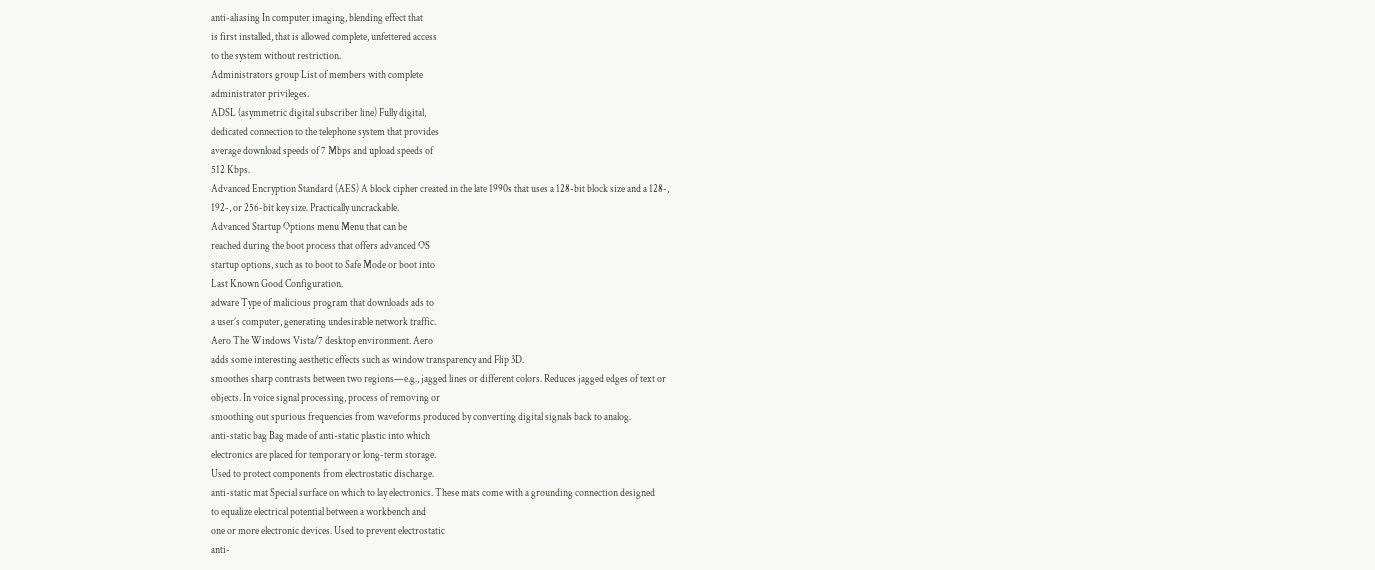anti-aliasing In computer imaging, blending effect that
is first installed, that is allowed complete, unfettered access
to the system without restriction.
Administrators group List of members with complete
administrator privileges.
ADSL (asymmetric digital subscriber line) Fully digital,
dedicated connection to the telephone system that provides
average download speeds of 7 Mbps and upload speeds of
512 Kbps.
Advanced Encryption Standard (AES) A block cipher created in the late 1990s that uses a 128-bit block size and a 128-,
192-, or 256-bit key size. Practically uncrackable.
Advanced Startup Options menu Menu that can be
reached during the boot process that offers advanced OS
startup options, such as to boot to Safe Mode or boot into
Last Known Good Configuration.
adware Type of malicious program that downloads ads to
a user’s computer, generating undesirable network traffic.
Aero The Windows Vista/7 desktop environment. Aero
adds some interesting aesthetic effects such as window transparency and Flip 3D.
smoothes sharp contrasts between two regions—e.g., jagged lines or different colors. Reduces jagged edges of text or
objects. In voice signal processing, process of removing or
smoothing out spurious frequencies from waveforms produced by converting digital signals back to analog.
anti-static bag Bag made of anti-static plastic into which
electronics are placed for temporary or long-term storage.
Used to protect components from electrostatic discharge.
anti-static mat Special surface on which to lay electronics. These mats come with a grounding connection designed
to equalize electrical potential between a workbench and
one or more electronic devices. Used to prevent electrostatic
anti-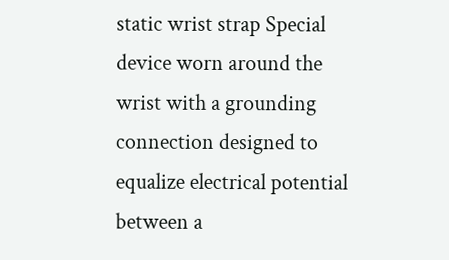static wrist strap Special device worn around the
wrist with a grounding connection designed to equalize electrical potential between a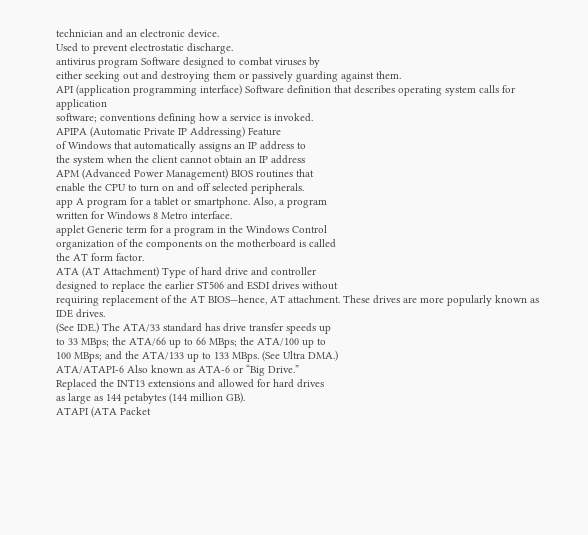technician and an electronic device.
Used to prevent electrostatic discharge.
antivirus program Software designed to combat viruses by
either seeking out and destroying them or passively guarding against them.
API (application programming interface) Software definition that describes operating system calls for application
software; conventions defining how a service is invoked.
APIPA (Automatic Private IP Addressing) Feature
of Windows that automatically assigns an IP address to
the system when the client cannot obtain an IP address
APM (Advanced Power Management) BIOS routines that
enable the CPU to turn on and off selected peripherals.
app A program for a tablet or smartphone. Also, a program
written for Windows 8 Metro interface.
applet Generic term for a program in the Windows Control
organization of the components on the motherboard is called
the AT form factor.
ATA (AT Attachment) Type of hard drive and controller
designed to replace the earlier ST506 and ESDI drives without
requiring replacement of the AT BIOS—hence, AT attachment. These drives are more popularly known as IDE drives.
(See IDE.) The ATA/33 standard has drive transfer speeds up
to 33 MBps; the ATA/66 up to 66 MBps; the ATA/100 up to
100 MBps; and the ATA/133 up to 133 MBps. (See Ultra DMA.)
ATA/ATAPI-6 Also known as ATA-6 or “Big Drive.”
Replaced the INT13 extensions and allowed for hard drives
as large as 144 petabytes (144 million GB).
ATAPI (ATA Packet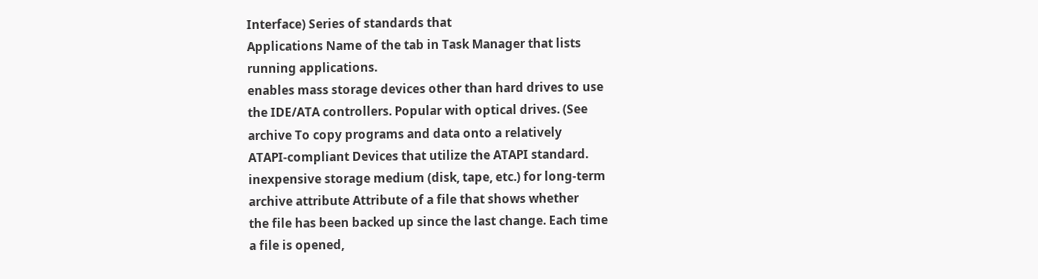Interface) Series of standards that
Applications Name of the tab in Task Manager that lists
running applications.
enables mass storage devices other than hard drives to use
the IDE/ATA controllers. Popular with optical drives. (See
archive To copy programs and data onto a relatively
ATAPI-compliant Devices that utilize the ATAPI standard.
inexpensive storage medium (disk, tape, etc.) for long-term
archive attribute Attribute of a file that shows whether
the file has been backed up since the last change. Each time
a file is opened,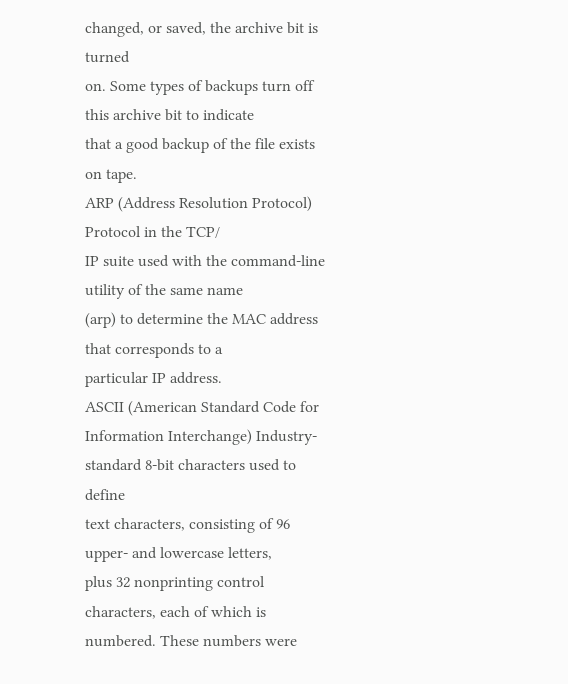changed, or saved, the archive bit is turned
on. Some types of backups turn off this archive bit to indicate
that a good backup of the file exists on tape.
ARP (Address Resolution Protocol) Protocol in the TCP/
IP suite used with the command-line utility of the same name
(arp) to determine the MAC address that corresponds to a
particular IP address.
ASCII (American Standard Code for Information Interchange) Industry-standard 8-bit characters used to define
text characters, consisting of 96 upper- and lowercase letters,
plus 32 nonprinting control characters, each of which is numbered. These numbers were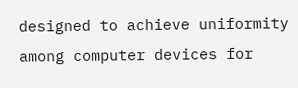designed to achieve uniformity
among computer devices for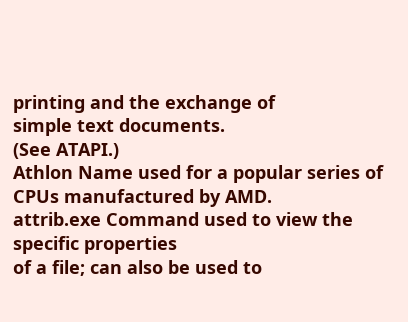printing and the exchange of
simple text documents.
(See ATAPI.)
Athlon Name used for a popular series of CPUs manufactured by AMD.
attrib.exe Command used to view the specific properties
of a file; can also be used to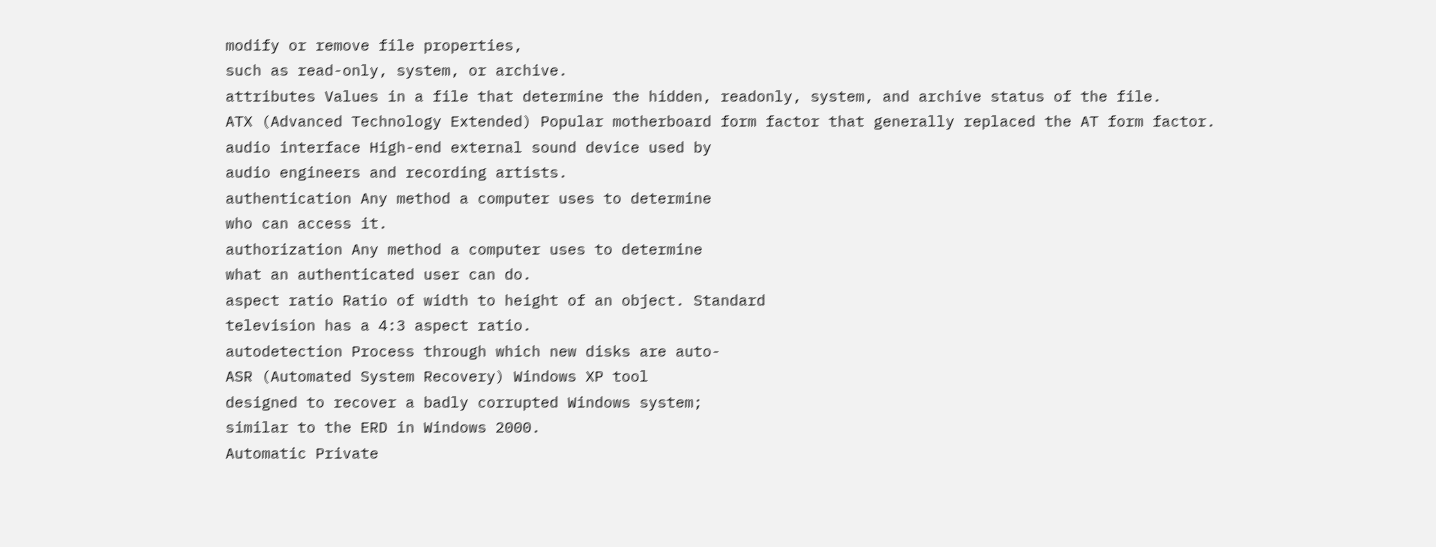modify or remove file properties,
such as read-only, system, or archive.
attributes Values in a file that determine the hidden, readonly, system, and archive status of the file.
ATX (Advanced Technology Extended) Popular motherboard form factor that generally replaced the AT form factor.
audio interface High-end external sound device used by
audio engineers and recording artists.
authentication Any method a computer uses to determine
who can access it.
authorization Any method a computer uses to determine
what an authenticated user can do.
aspect ratio Ratio of width to height of an object. Standard
television has a 4:3 aspect ratio.
autodetection Process through which new disks are auto-
ASR (Automated System Recovery) Windows XP tool
designed to recover a badly corrupted Windows system;
similar to the ERD in Windows 2000.
Automatic Private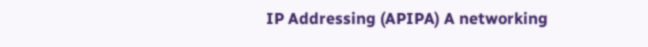IP Addressing (APIPA) A networking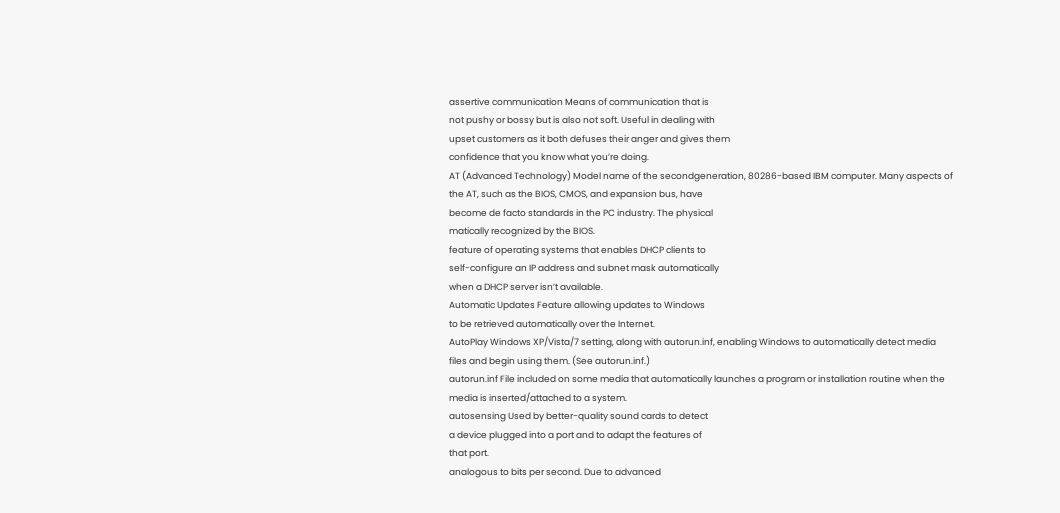assertive communication Means of communication that is
not pushy or bossy but is also not soft. Useful in dealing with
upset customers as it both defuses their anger and gives them
confidence that you know what you’re doing.
AT (Advanced Technology) Model name of the secondgeneration, 80286-based IBM computer. Many aspects of
the AT, such as the BIOS, CMOS, and expansion bus, have
become de facto standards in the PC industry. The physical
matically recognized by the BIOS.
feature of operating systems that enables DHCP clients to
self-configure an IP address and subnet mask automatically
when a DHCP server isn’t available.
Automatic Updates Feature allowing updates to Windows
to be retrieved automatically over the Internet.
AutoPlay Windows XP/Vista/7 setting, along with autorun.inf, enabling Windows to automatically detect media
files and begin using them. (See autorun.inf.)
autorun.inf File included on some media that automatically launches a program or installation routine when the
media is inserted/attached to a system.
autosensing Used by better-quality sound cards to detect
a device plugged into a port and to adapt the features of
that port.
analogous to bits per second. Due to advanced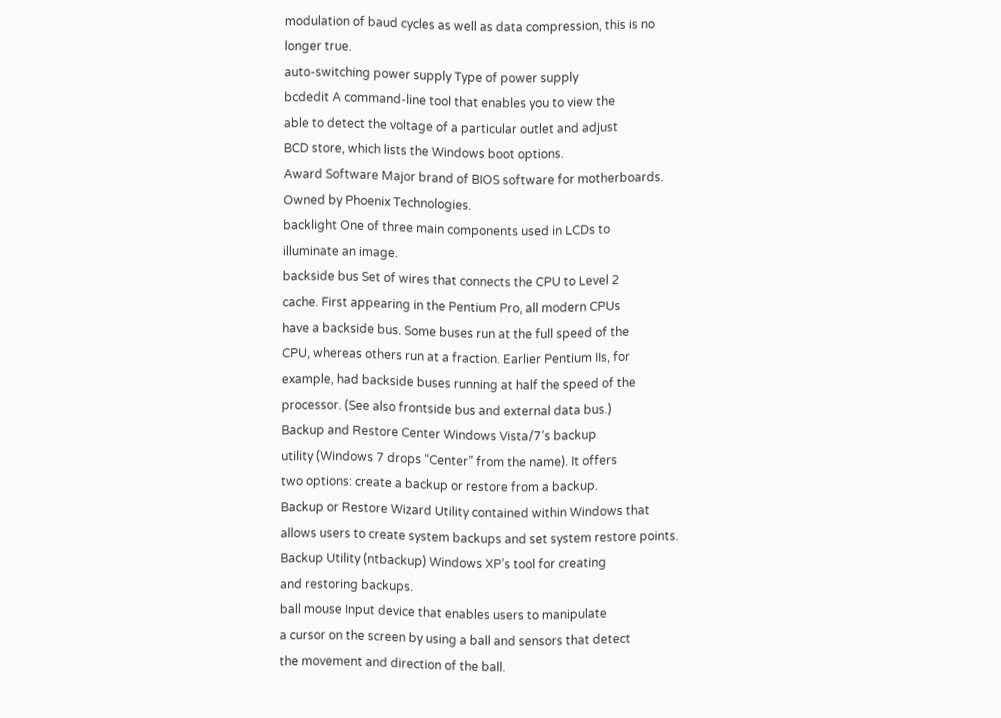modulation of baud cycles as well as data compression, this is no
longer true.
auto-switching power supply Type of power supply
bcdedit A command-line tool that enables you to view the
able to detect the voltage of a particular outlet and adjust
BCD store, which lists the Windows boot options.
Award Software Major brand of BIOS software for motherboards. Owned by Phoenix Technologies.
backlight One of three main components used in LCDs to
illuminate an image.
backside bus Set of wires that connects the CPU to Level 2
cache. First appearing in the Pentium Pro, all modern CPUs
have a backside bus. Some buses run at the full speed of the
CPU, whereas others run at a fraction. Earlier Pentium IIs, for
example, had backside buses running at half the speed of the
processor. (See also frontside bus and external data bus.)
Backup and Restore Center Windows Vista/7’s backup
utility (Windows 7 drops “Center” from the name). It offers
two options: create a backup or restore from a backup.
Backup or Restore Wizard Utility contained within Windows that allows users to create system backups and set system restore points.
Backup Utility (ntbackup) Windows XP’s tool for creating
and restoring backups.
ball mouse Input device that enables users to manipulate
a cursor on the screen by using a ball and sensors that detect
the movement and direction of the ball.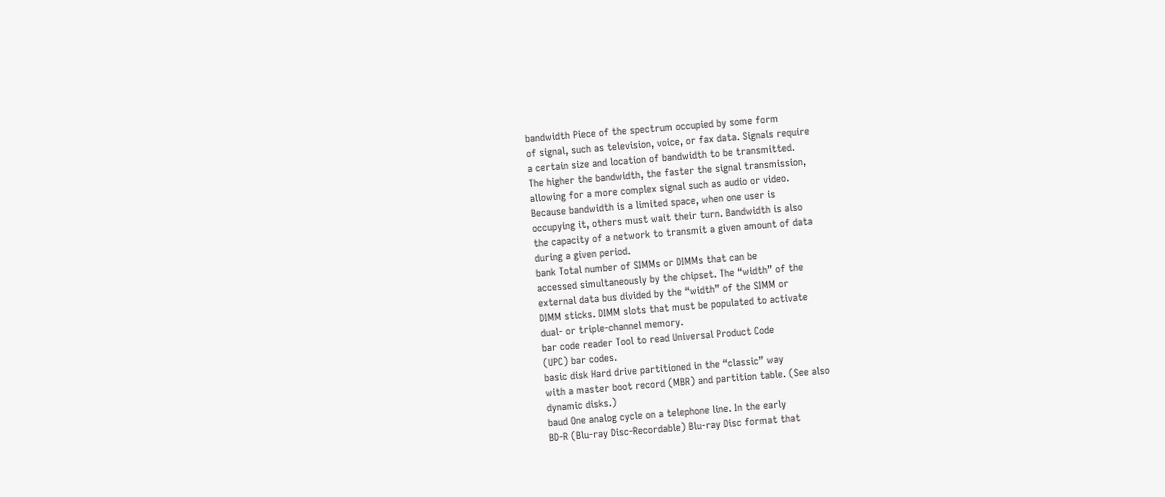bandwidth Piece of the spectrum occupied by some form
of signal, such as television, voice, or fax data. Signals require
a certain size and location of bandwidth to be transmitted.
The higher the bandwidth, the faster the signal transmission,
allowing for a more complex signal such as audio or video.
Because bandwidth is a limited space, when one user is
occupying it, others must wait their turn. Bandwidth is also
the capacity of a network to transmit a given amount of data
during a given period.
bank Total number of SIMMs or DIMMs that can be
accessed simultaneously by the chipset. The “width” of the
external data bus divided by the “width” of the SIMM or
DIMM sticks. DIMM slots that must be populated to activate
dual- or triple-channel memory.
bar code reader Tool to read Universal Product Code
(UPC) bar codes.
basic disk Hard drive partitioned in the “classic” way
with a master boot record (MBR) and partition table. (See also
dynamic disks.)
baud One analog cycle on a telephone line. In the early
BD-R (Blu-ray Disc-Recordable) Blu-ray Disc format that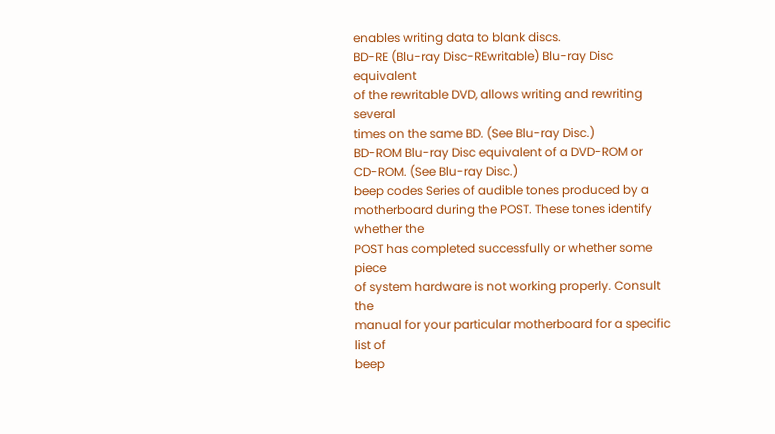enables writing data to blank discs.
BD-RE (Blu-ray Disc-REwritable) Blu-ray Disc equivalent
of the rewritable DVD, allows writing and rewriting several
times on the same BD. (See Blu-ray Disc.)
BD-ROM Blu-ray Disc equivalent of a DVD-ROM or
CD-ROM. (See Blu-ray Disc.)
beep codes Series of audible tones produced by a motherboard during the POST. These tones identify whether the
POST has completed successfully or whether some piece
of system hardware is not working properly. Consult the
manual for your particular motherboard for a specific list of
beep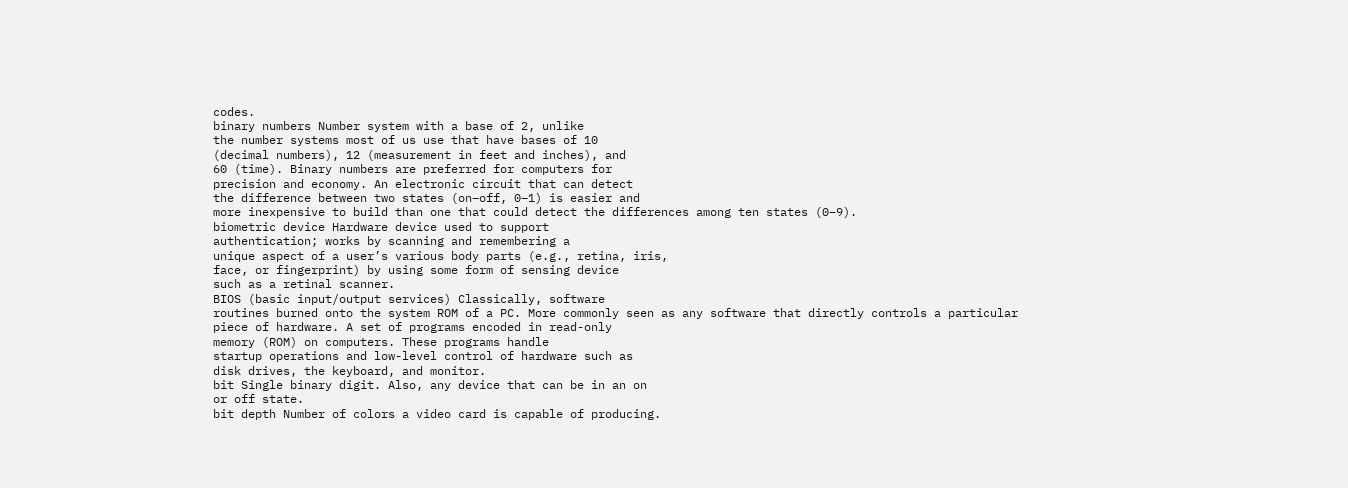codes.
binary numbers Number system with a base of 2, unlike
the number systems most of us use that have bases of 10
(decimal numbers), 12 (measurement in feet and inches), and
60 (time). Binary numbers are preferred for computers for
precision and economy. An electronic circuit that can detect
the difference between two states (on–off, 0–1) is easier and
more inexpensive to build than one that could detect the differences among ten states (0–9).
biometric device Hardware device used to support
authentication; works by scanning and remembering a
unique aspect of a user’s various body parts (e.g., retina, iris,
face, or fingerprint) by using some form of sensing device
such as a retinal scanner.
BIOS (basic input/output services) Classically, software
routines burned onto the system ROM of a PC. More commonly seen as any software that directly controls a particular
piece of hardware. A set of programs encoded in read-only
memory (ROM) on computers. These programs handle
startup operations and low-level control of hardware such as
disk drives, the keyboard, and monitor.
bit Single binary digit. Also, any device that can be in an on
or off state.
bit depth Number of colors a video card is capable of producing.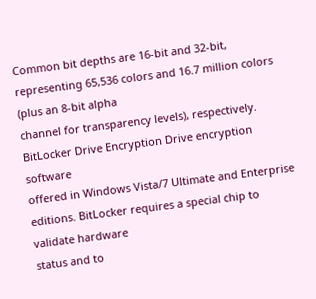Common bit depths are 16-bit and 32-bit, representing 65,536 colors and 16.7 million colors (plus an 8-bit alpha
channel for transparency levels), respectively.
BitLocker Drive Encryption Drive encryption software
offered in Windows Vista/7 Ultimate and Enterprise editions. BitLocker requires a special chip to validate hardware
status and to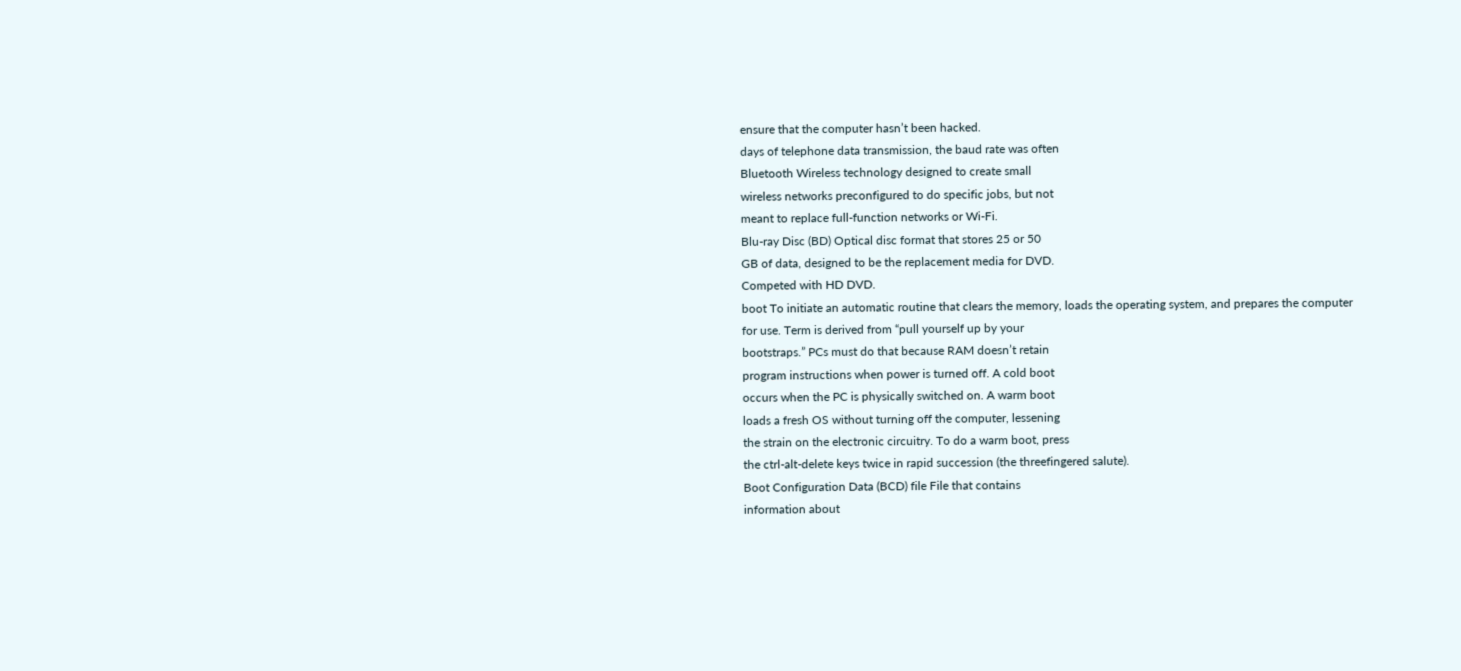ensure that the computer hasn’t been hacked.
days of telephone data transmission, the baud rate was often
Bluetooth Wireless technology designed to create small
wireless networks preconfigured to do specific jobs, but not
meant to replace full-function networks or Wi-Fi.
Blu-ray Disc (BD) Optical disc format that stores 25 or 50
GB of data, designed to be the replacement media for DVD.
Competed with HD DVD.
boot To initiate an automatic routine that clears the memory, loads the operating system, and prepares the computer
for use. Term is derived from “pull yourself up by your
bootstraps.” PCs must do that because RAM doesn’t retain
program instructions when power is turned off. A cold boot
occurs when the PC is physically switched on. A warm boot
loads a fresh OS without turning off the computer, lessening
the strain on the electronic circuitry. To do a warm boot, press
the ctrl-alt-delete keys twice in rapid succession (the threefingered salute).
Boot Configuration Data (BCD) file File that contains
information about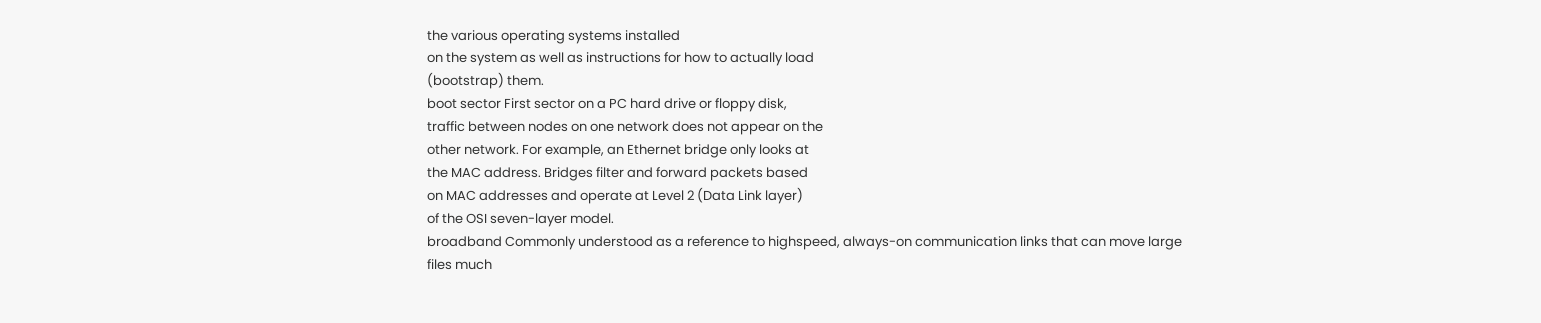the various operating systems installed
on the system as well as instructions for how to actually load
(bootstrap) them.
boot sector First sector on a PC hard drive or floppy disk,
traffic between nodes on one network does not appear on the
other network. For example, an Ethernet bridge only looks at
the MAC address. Bridges filter and forward packets based
on MAC addresses and operate at Level 2 (Data Link layer)
of the OSI seven-layer model.
broadband Commonly understood as a reference to highspeed, always-on communication links that can move large
files much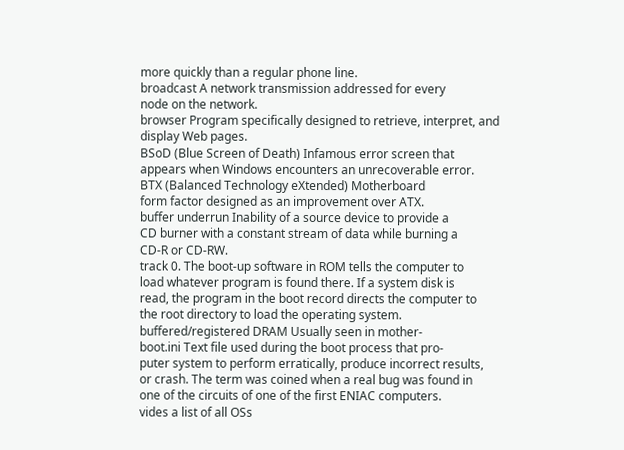more quickly than a regular phone line.
broadcast A network transmission addressed for every
node on the network.
browser Program specifically designed to retrieve, interpret, and display Web pages.
BSoD (Blue Screen of Death) Infamous error screen that
appears when Windows encounters an unrecoverable error.
BTX (Balanced Technology eXtended) Motherboard
form factor designed as an improvement over ATX.
buffer underrun Inability of a source device to provide a
CD burner with a constant stream of data while burning a
CD-R or CD-RW.
track 0. The boot-up software in ROM tells the computer to
load whatever program is found there. If a system disk is
read, the program in the boot record directs the computer to
the root directory to load the operating system.
buffered/registered DRAM Usually seen in mother-
boot.ini Text file used during the boot process that pro-
puter system to perform erratically, produce incorrect results,
or crash. The term was coined when a real bug was found in
one of the circuits of one of the first ENIAC computers.
vides a list of all OSs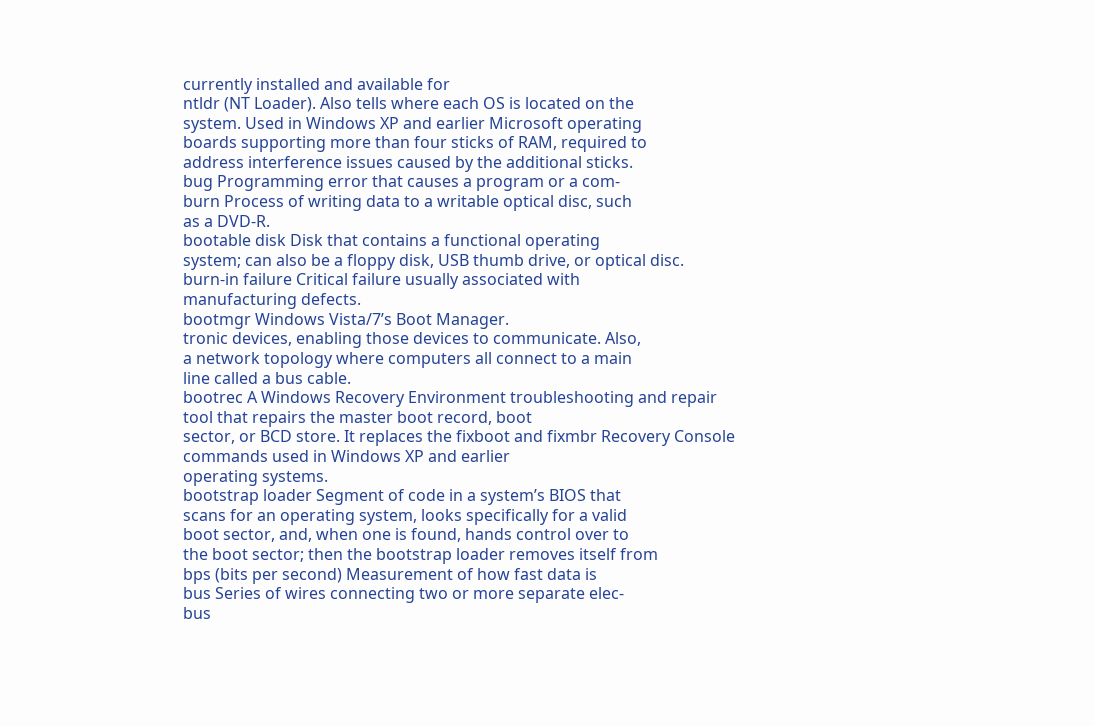currently installed and available for
ntldr (NT Loader). Also tells where each OS is located on the
system. Used in Windows XP and earlier Microsoft operating
boards supporting more than four sticks of RAM, required to
address interference issues caused by the additional sticks.
bug Programming error that causes a program or a com-
burn Process of writing data to a writable optical disc, such
as a DVD-R.
bootable disk Disk that contains a functional operating
system; can also be a floppy disk, USB thumb drive, or optical disc.
burn-in failure Critical failure usually associated with
manufacturing defects.
bootmgr Windows Vista/7’s Boot Manager.
tronic devices, enabling those devices to communicate. Also,
a network topology where computers all connect to a main
line called a bus cable.
bootrec A Windows Recovery Environment troubleshooting and repair tool that repairs the master boot record, boot
sector, or BCD store. It replaces the fixboot and fixmbr Recovery Console commands used in Windows XP and earlier
operating systems.
bootstrap loader Segment of code in a system’s BIOS that
scans for an operating system, looks specifically for a valid
boot sector, and, when one is found, hands control over to
the boot sector; then the bootstrap loader removes itself from
bps (bits per second) Measurement of how fast data is
bus Series of wires connecting two or more separate elec-
bus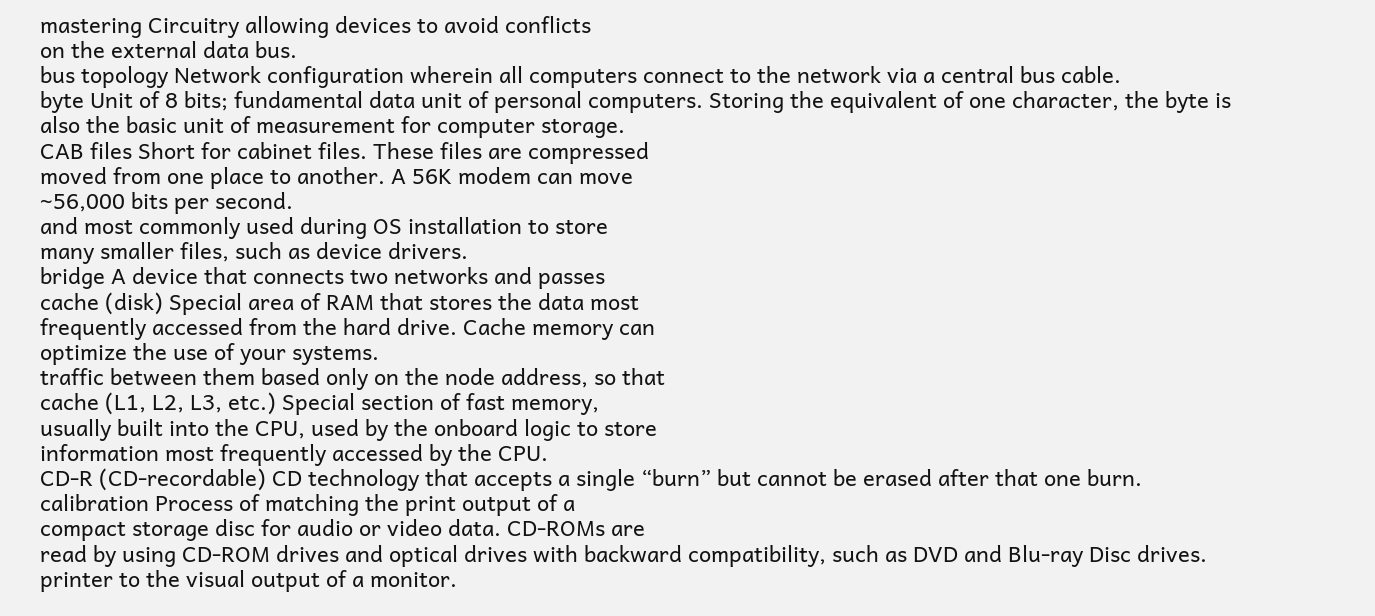mastering Circuitry allowing devices to avoid conflicts
on the external data bus.
bus topology Network configuration wherein all computers connect to the network via a central bus cable.
byte Unit of 8 bits; fundamental data unit of personal computers. Storing the equivalent of one character, the byte is
also the basic unit of measurement for computer storage.
CAB files Short for cabinet files. These files are compressed
moved from one place to another. A 56K modem can move
~56,000 bits per second.
and most commonly used during OS installation to store
many smaller files, such as device drivers.
bridge A device that connects two networks and passes
cache (disk) Special area of RAM that stores the data most
frequently accessed from the hard drive. Cache memory can
optimize the use of your systems.
traffic between them based only on the node address, so that
cache (L1, L2, L3, etc.) Special section of fast memory,
usually built into the CPU, used by the onboard logic to store
information most frequently accessed by the CPU.
CD-R (CD-recordable) CD technology that accepts a single “burn” but cannot be erased after that one burn.
calibration Process of matching the print output of a
compact storage disc for audio or video data. CD-ROMs are
read by using CD-ROM drives and optical drives with backward compatibility, such as DVD and Blu-ray Disc drives.
printer to the visual output of a monitor.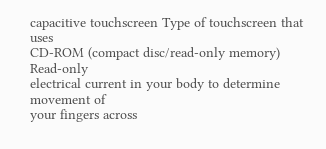capacitive touchscreen Type of touchscreen that uses
CD-ROM (compact disc/read-only memory) Read-only
electrical current in your body to determine movement of
your fingers across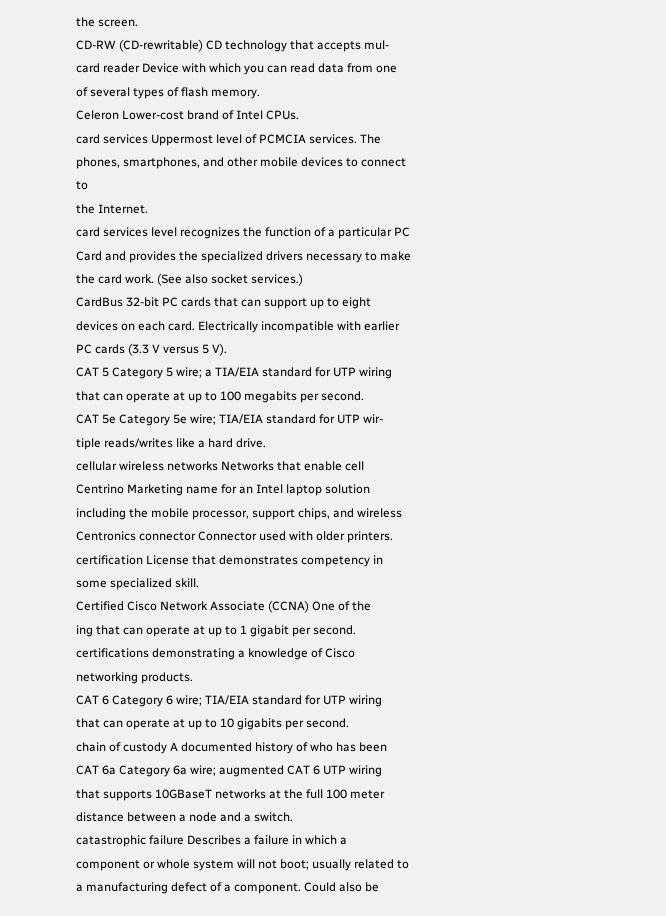the screen.
CD-RW (CD-rewritable) CD technology that accepts mul-
card reader Device with which you can read data from one
of several types of flash memory.
Celeron Lower-cost brand of Intel CPUs.
card services Uppermost level of PCMCIA services. The
phones, smartphones, and other mobile devices to connect to
the Internet.
card services level recognizes the function of a particular PC
Card and provides the specialized drivers necessary to make
the card work. (See also socket services.)
CardBus 32-bit PC cards that can support up to eight
devices on each card. Electrically incompatible with earlier
PC cards (3.3 V versus 5 V).
CAT 5 Category 5 wire; a TIA/EIA standard for UTP wiring that can operate at up to 100 megabits per second.
CAT 5e Category 5e wire; TIA/EIA standard for UTP wir-
tiple reads/writes like a hard drive.
cellular wireless networks Networks that enable cell
Centrino Marketing name for an Intel laptop solution
including the mobile processor, support chips, and wireless
Centronics connector Connector used with older printers.
certification License that demonstrates competency in
some specialized skill.
Certified Cisco Network Associate (CCNA) One of the
ing that can operate at up to 1 gigabit per second.
certifications demonstrating a knowledge of Cisco networking products.
CAT 6 Category 6 wire; TIA/EIA standard for UTP wiring
that can operate at up to 10 gigabits per second.
chain of custody A documented history of who has been
CAT 6a Category 6a wire; augmented CAT 6 UTP wiring
that supports 10GBaseT networks at the full 100 meter distance between a node and a switch.
catastrophic failure Describes a failure in which a component or whole system will not boot; usually related to a manufacturing defect of a component. Could also be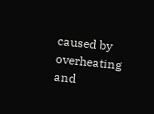caused by
overheating and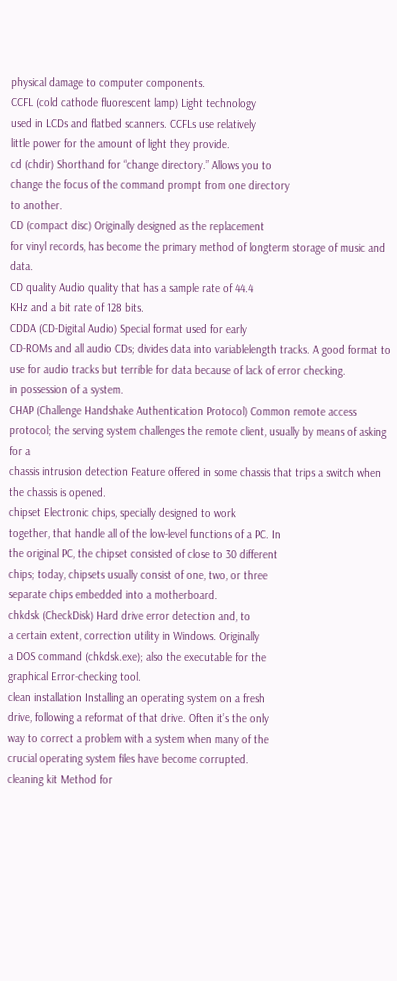physical damage to computer components.
CCFL (cold cathode fluorescent lamp) Light technology
used in LCDs and flatbed scanners. CCFLs use relatively
little power for the amount of light they provide.
cd (chdir) Shorthand for “change directory.” Allows you to
change the focus of the command prompt from one directory
to another.
CD (compact disc) Originally designed as the replacement
for vinyl records, has become the primary method of longterm storage of music and data.
CD quality Audio quality that has a sample rate of 44.4
KHz and a bit rate of 128 bits.
CDDA (CD-Digital Audio) Special format used for early
CD-ROMs and all audio CDs; divides data into variablelength tracks. A good format to use for audio tracks but terrible for data because of lack of error checking.
in possession of a system.
CHAP (Challenge Handshake Authentication Protocol) Common remote access protocol; the serving system challenges the remote client, usually by means of asking for a
chassis intrusion detection Feature offered in some chassis that trips a switch when the chassis is opened.
chipset Electronic chips, specially designed to work
together, that handle all of the low-level functions of a PC. In
the original PC, the chipset consisted of close to 30 different
chips; today, chipsets usually consist of one, two, or three
separate chips embedded into a motherboard.
chkdsk (CheckDisk) Hard drive error detection and, to
a certain extent, correction utility in Windows. Originally
a DOS command (chkdsk.exe); also the executable for the
graphical Error-checking tool.
clean installation Installing an operating system on a fresh
drive, following a reformat of that drive. Often it’s the only
way to correct a problem with a system when many of the
crucial operating system files have become corrupted.
cleaning kit Method for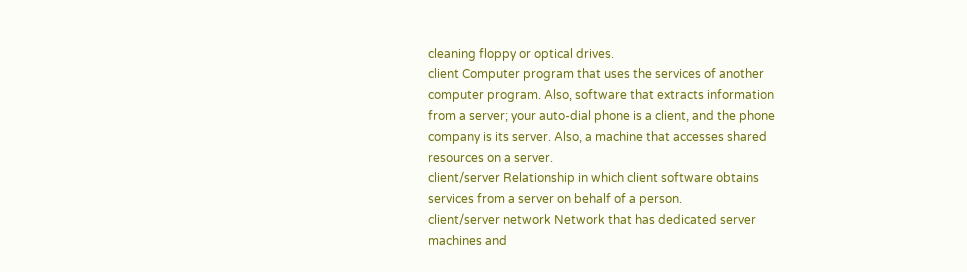cleaning floppy or optical drives.
client Computer program that uses the services of another
computer program. Also, software that extracts information
from a server; your auto-dial phone is a client, and the phone
company is its server. Also, a machine that accesses shared
resources on a server.
client/server Relationship in which client software obtains
services from a server on behalf of a person.
client/server network Network that has dedicated server
machines and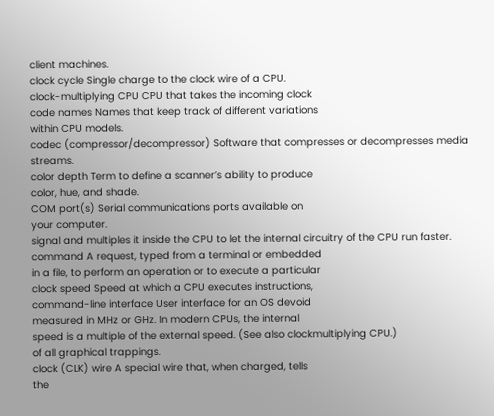client machines.
clock cycle Single charge to the clock wire of a CPU.
clock-multiplying CPU CPU that takes the incoming clock
code names Names that keep track of different variations
within CPU models.
codec (compressor/decompressor) Software that compresses or decompresses media streams.
color depth Term to define a scanner’s ability to produce
color, hue, and shade.
COM port(s) Serial communications ports available on
your computer.
signal and multiples it inside the CPU to let the internal circuitry of the CPU run faster.
command A request, typed from a terminal or embedded
in a file, to perform an operation or to execute a particular
clock speed Speed at which a CPU executes instructions,
command-line interface User interface for an OS devoid
measured in MHz or GHz. In modern CPUs, the internal
speed is a multiple of the external speed. (See also clockmultiplying CPU.)
of all graphical trappings.
clock (CLK) wire A special wire that, when charged, tells
the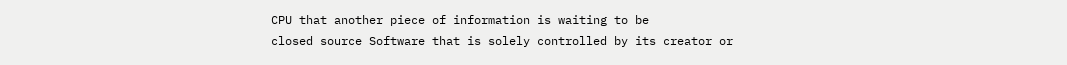CPU that another piece of information is waiting to be
closed source Software that is solely controlled by its creator or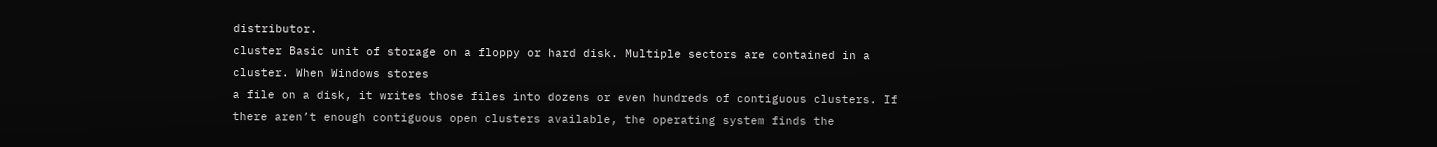distributor.
cluster Basic unit of storage on a floppy or hard disk. Multiple sectors are contained in a cluster. When Windows stores
a file on a disk, it writes those files into dozens or even hundreds of contiguous clusters. If there aren’t enough contiguous open clusters available, the operating system finds the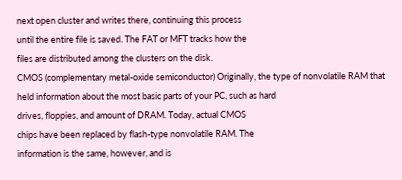next open cluster and writes there, continuing this process
until the entire file is saved. The FAT or MFT tracks how the
files are distributed among the clusters on the disk.
CMOS (complementary metal-oxide semiconductor) Originally, the type of nonvolatile RAM that held information about the most basic parts of your PC, such as hard
drives, floppies, and amount of DRAM. Today, actual CMOS
chips have been replaced by flash-type nonvolatile RAM. The
information is the same, however, and is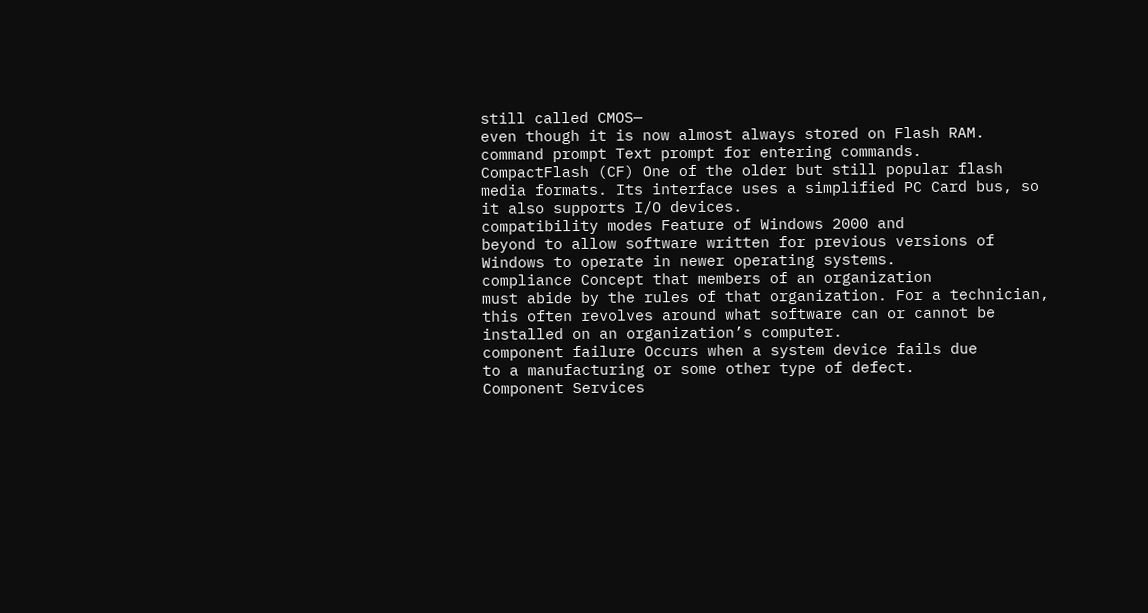still called CMOS—
even though it is now almost always stored on Flash RAM.
command prompt Text prompt for entering commands.
CompactFlash (CF) One of the older but still popular flash
media formats. Its interface uses a simplified PC Card bus, so
it also supports I/O devices.
compatibility modes Feature of Windows 2000 and
beyond to allow software written for previous versions of
Windows to operate in newer operating systems.
compliance Concept that members of an organization
must abide by the rules of that organization. For a technician,
this often revolves around what software can or cannot be
installed on an organization’s computer.
component failure Occurs when a system device fails due
to a manufacturing or some other type of defect.
Component Services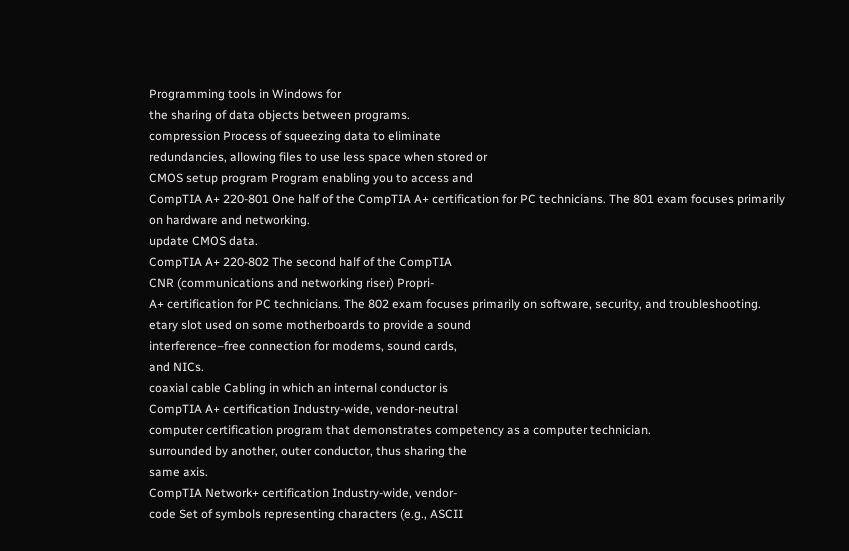Programming tools in Windows for
the sharing of data objects between programs.
compression Process of squeezing data to eliminate
redundancies, allowing files to use less space when stored or
CMOS setup program Program enabling you to access and
CompTIA A+ 220-801 One half of the CompTIA A+ certification for PC technicians. The 801 exam focuses primarily
on hardware and networking.
update CMOS data.
CompTIA A+ 220-802 The second half of the CompTIA
CNR (communications and networking riser) Propri-
A+ certification for PC technicians. The 802 exam focuses primarily on software, security, and troubleshooting.
etary slot used on some motherboards to provide a sound
interference–free connection for modems, sound cards,
and NICs.
coaxial cable Cabling in which an internal conductor is
CompTIA A+ certification Industry-wide, vendor-neutral
computer certification program that demonstrates competency as a computer technician.
surrounded by another, outer conductor, thus sharing the
same axis.
CompTIA Network+ certification Industry-wide, vendor-
code Set of symbols representing characters (e.g., ASCII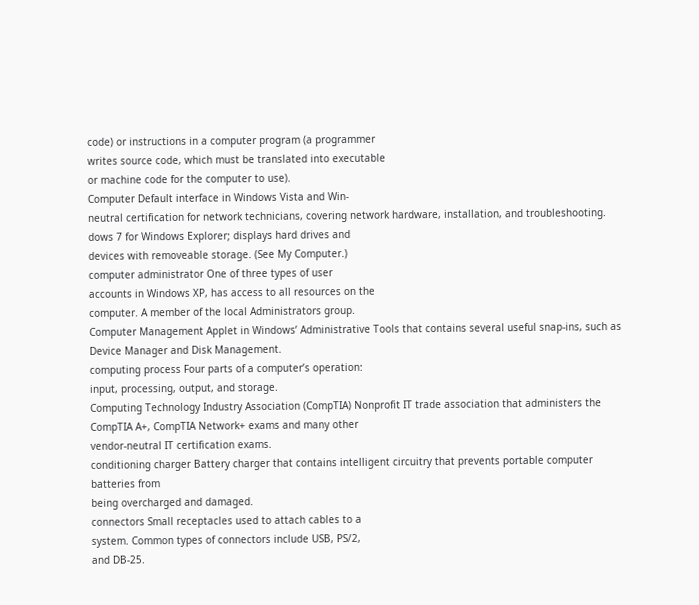code) or instructions in a computer program (a programmer
writes source code, which must be translated into executable
or machine code for the computer to use).
Computer Default interface in Windows Vista and Win-
neutral certification for network technicians, covering network hardware, installation, and troubleshooting.
dows 7 for Windows Explorer; displays hard drives and
devices with removeable storage. (See My Computer.)
computer administrator One of three types of user
accounts in Windows XP, has access to all resources on the
computer. A member of the local Administrators group.
Computer Management Applet in Windows’ Administrative Tools that contains several useful snap-ins, such as
Device Manager and Disk Management.
computing process Four parts of a computer’s operation:
input, processing, output, and storage.
Computing Technology Industry Association (CompTIA) Nonprofit IT trade association that administers the
CompTIA A+, CompTIA Network+ exams and many other
vendor-neutral IT certification exams.
conditioning charger Battery charger that contains intelligent circuitry that prevents portable computer batteries from
being overcharged and damaged.
connectors Small receptacles used to attach cables to a
system. Common types of connectors include USB, PS/2,
and DB-25.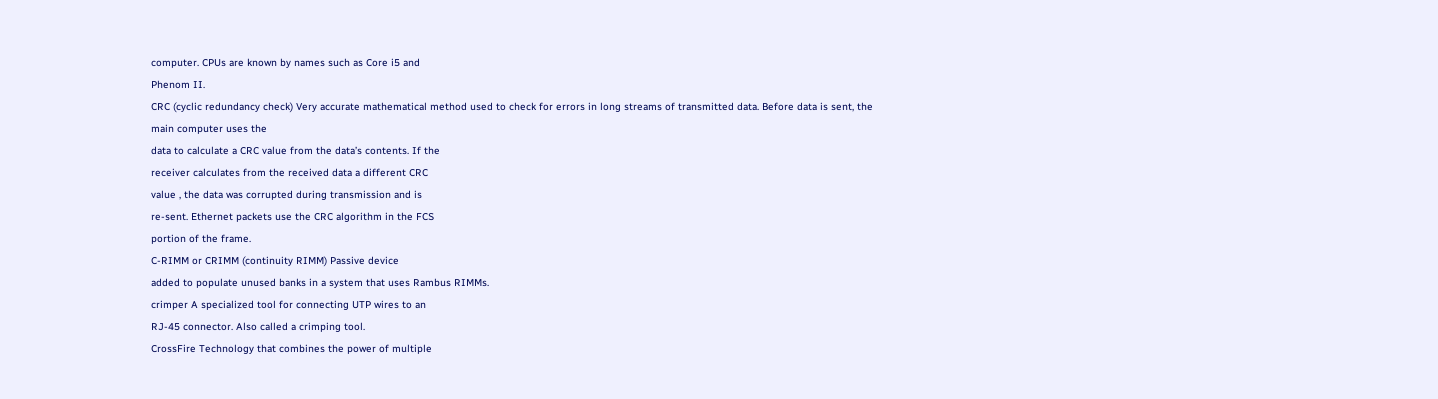computer. CPUs are known by names such as Core i5 and
Phenom II.
CRC (cyclic redundancy check) Very accurate mathematical method used to check for errors in long streams of transmitted data. Before data is sent, the main computer uses the
data to calculate a CRC value from the data’s contents. If the
receiver calculates from the received data a different CRC
value , the data was corrupted during transmission and is
re-sent. Ethernet packets use the CRC algorithm in the FCS
portion of the frame.
C-RIMM or CRIMM (continuity RIMM) Passive device
added to populate unused banks in a system that uses Rambus RIMMs.
crimper A specialized tool for connecting UTP wires to an
RJ-45 connector. Also called a crimping tool.
CrossFire Technology that combines the power of multiple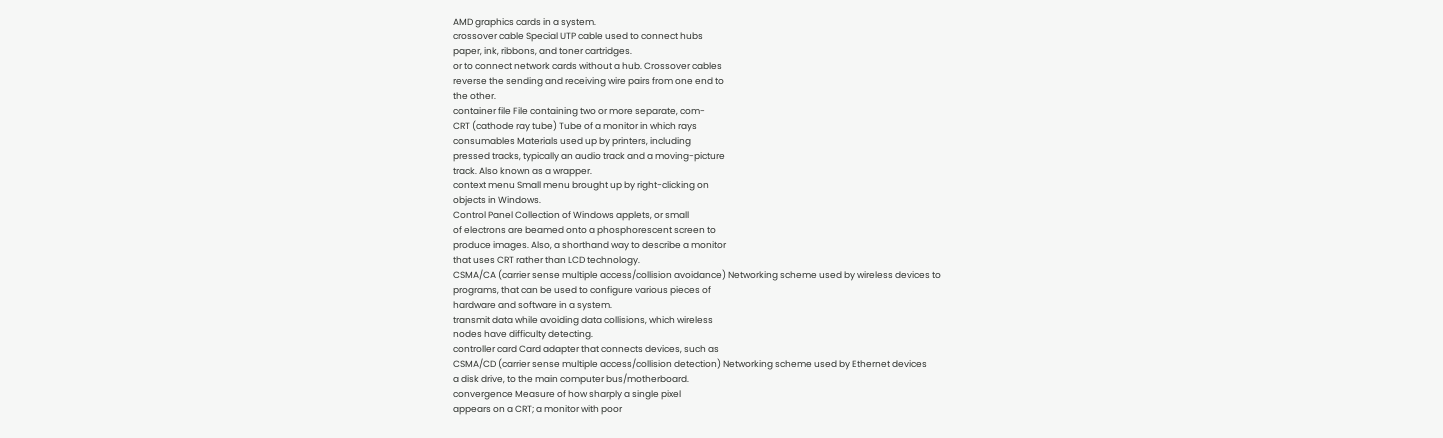AMD graphics cards in a system.
crossover cable Special UTP cable used to connect hubs
paper, ink, ribbons, and toner cartridges.
or to connect network cards without a hub. Crossover cables
reverse the sending and receiving wire pairs from one end to
the other.
container file File containing two or more separate, com-
CRT (cathode ray tube) Tube of a monitor in which rays
consumables Materials used up by printers, including
pressed tracks, typically an audio track and a moving-picture
track. Also known as a wrapper.
context menu Small menu brought up by right-clicking on
objects in Windows.
Control Panel Collection of Windows applets, or small
of electrons are beamed onto a phosphorescent screen to
produce images. Also, a shorthand way to describe a monitor
that uses CRT rather than LCD technology.
CSMA/CA (carrier sense multiple access/collision avoidance) Networking scheme used by wireless devices to
programs, that can be used to configure various pieces of
hardware and software in a system.
transmit data while avoiding data collisions, which wireless
nodes have difficulty detecting.
controller card Card adapter that connects devices, such as
CSMA/CD (carrier sense multiple access/collision detection) Networking scheme used by Ethernet devices
a disk drive, to the main computer bus/motherboard.
convergence Measure of how sharply a single pixel
appears on a CRT; a monitor with poor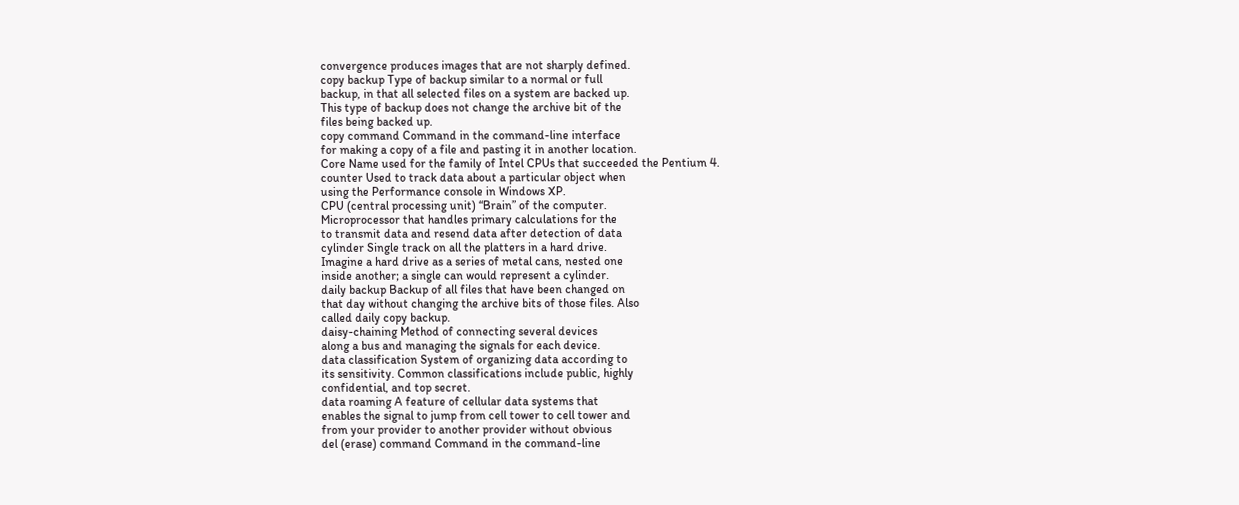convergence produces images that are not sharply defined.
copy backup Type of backup similar to a normal or full
backup, in that all selected files on a system are backed up.
This type of backup does not change the archive bit of the
files being backed up.
copy command Command in the command-line interface
for making a copy of a file and pasting it in another location.
Core Name used for the family of Intel CPUs that succeeded the Pentium 4.
counter Used to track data about a particular object when
using the Performance console in Windows XP.
CPU (central processing unit) “Brain” of the computer.
Microprocessor that handles primary calculations for the
to transmit data and resend data after detection of data
cylinder Single track on all the platters in a hard drive.
Imagine a hard drive as a series of metal cans, nested one
inside another; a single can would represent a cylinder.
daily backup Backup of all files that have been changed on
that day without changing the archive bits of those files. Also
called daily copy backup.
daisy-chaining Method of connecting several devices
along a bus and managing the signals for each device.
data classification System of organizing data according to
its sensitivity. Common classifications include public, highly
confidential, and top secret.
data roaming A feature of cellular data systems that
enables the signal to jump from cell tower to cell tower and
from your provider to another provider without obvious
del (erase) command Command in the command-line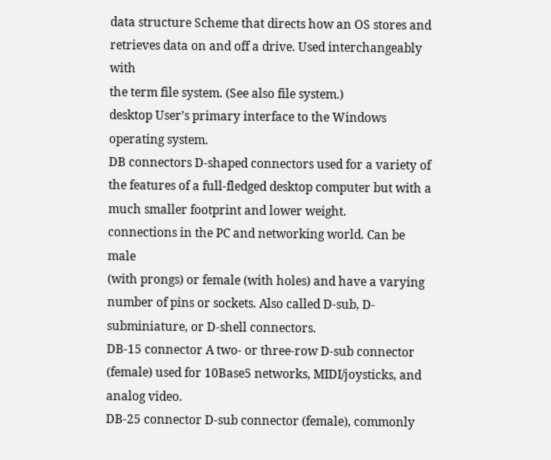data structure Scheme that directs how an OS stores and
retrieves data on and off a drive. Used interchangeably with
the term file system. (See also file system.)
desktop User’s primary interface to the Windows operating system.
DB connectors D-shaped connectors used for a variety of
the features of a full-fledged desktop computer but with a
much smaller footprint and lower weight.
connections in the PC and networking world. Can be male
(with prongs) or female (with holes) and have a varying
number of pins or sockets. Also called D-sub, D-subminiature, or D-shell connectors.
DB-15 connector A two- or three-row D-sub connector
(female) used for 10Base5 networks, MIDI/joysticks, and
analog video.
DB-25 connector D-sub connector (female), commonly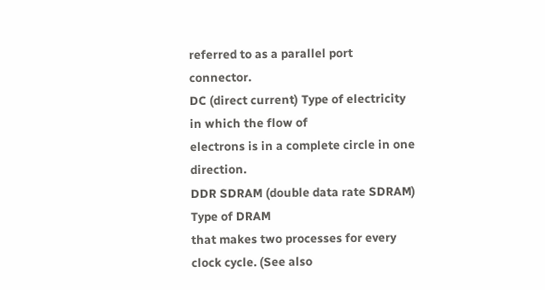referred to as a parallel port connector.
DC (direct current) Type of electricity in which the flow of
electrons is in a complete circle in one direction.
DDR SDRAM (double data rate SDRAM) Type of DRAM
that makes two processes for every clock cycle. (See also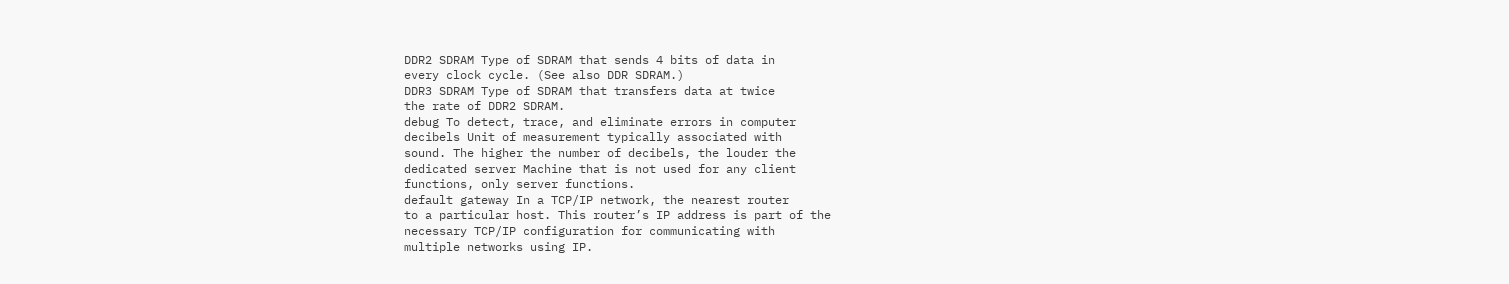DDR2 SDRAM Type of SDRAM that sends 4 bits of data in
every clock cycle. (See also DDR SDRAM.)
DDR3 SDRAM Type of SDRAM that transfers data at twice
the rate of DDR2 SDRAM.
debug To detect, trace, and eliminate errors in computer
decibels Unit of measurement typically associated with
sound. The higher the number of decibels, the louder the
dedicated server Machine that is not used for any client
functions, only server functions.
default gateway In a TCP/IP network, the nearest router
to a particular host. This router’s IP address is part of the
necessary TCP/IP configuration for communicating with
multiple networks using IP.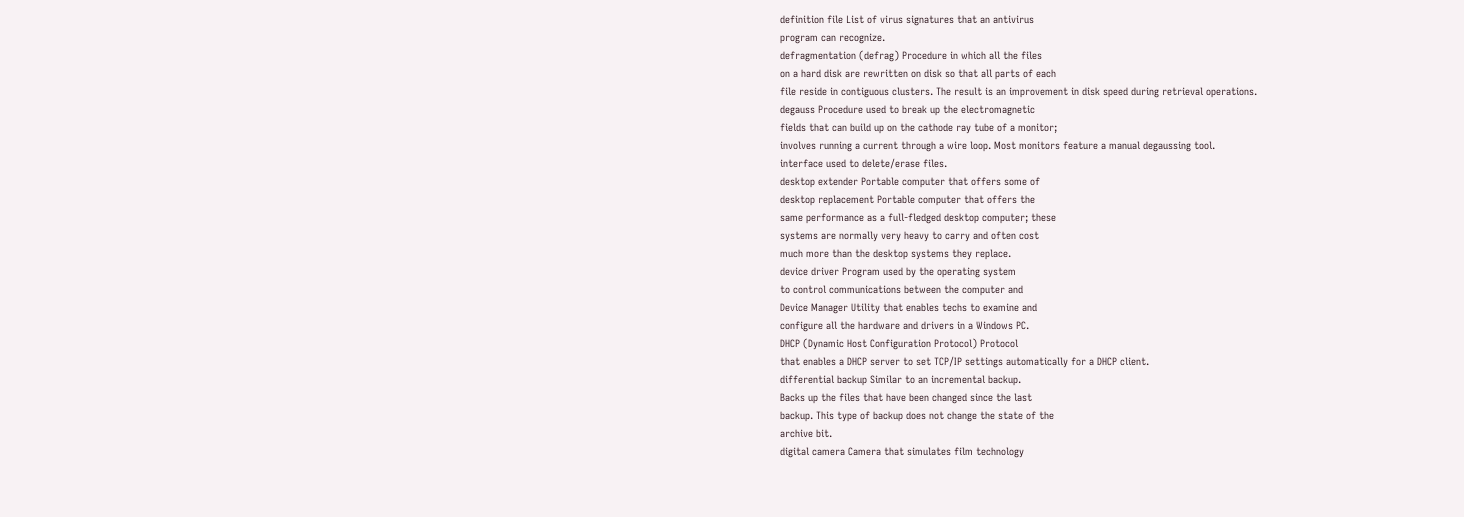definition file List of virus signatures that an antivirus
program can recognize.
defragmentation (defrag) Procedure in which all the files
on a hard disk are rewritten on disk so that all parts of each
file reside in contiguous clusters. The result is an improvement in disk speed during retrieval operations.
degauss Procedure used to break up the electromagnetic
fields that can build up on the cathode ray tube of a monitor;
involves running a current through a wire loop. Most monitors feature a manual degaussing tool.
interface used to delete/erase files.
desktop extender Portable computer that offers some of
desktop replacement Portable computer that offers the
same performance as a full-fledged desktop computer; these
systems are normally very heavy to carry and often cost
much more than the desktop systems they replace.
device driver Program used by the operating system
to control communications between the computer and
Device Manager Utility that enables techs to examine and
configure all the hardware and drivers in a Windows PC.
DHCP (Dynamic Host Configuration Protocol) Protocol
that enables a DHCP server to set TCP/IP settings automatically for a DHCP client.
differential backup Similar to an incremental backup.
Backs up the files that have been changed since the last
backup. This type of backup does not change the state of the
archive bit.
digital camera Camera that simulates film technology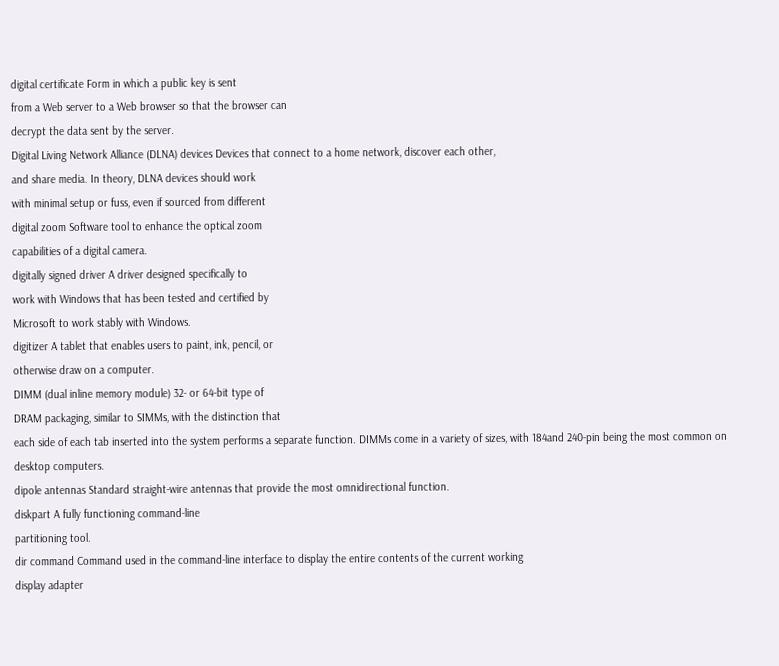digital certificate Form in which a public key is sent
from a Web server to a Web browser so that the browser can
decrypt the data sent by the server.
Digital Living Network Alliance (DLNA) devices Devices that connect to a home network, discover each other,
and share media. In theory, DLNA devices should work
with minimal setup or fuss, even if sourced from different
digital zoom Software tool to enhance the optical zoom
capabilities of a digital camera.
digitally signed driver A driver designed specifically to
work with Windows that has been tested and certified by
Microsoft to work stably with Windows.
digitizer A tablet that enables users to paint, ink, pencil, or
otherwise draw on a computer.
DIMM (dual inline memory module) 32- or 64-bit type of
DRAM packaging, similar to SIMMs, with the distinction that
each side of each tab inserted into the system performs a separate function. DIMMs come in a variety of sizes, with 184and 240-pin being the most common on desktop computers.
dipole antennas Standard straight-wire antennas that provide the most omnidirectional function.
diskpart A fully functioning command-line
partitioning tool.
dir command Command used in the command-line interface to display the entire contents of the current working
display adapter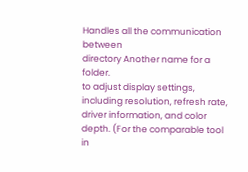Handles all the communication between
directory Another name for a folder.
to adjust display settings, including resolution, refresh rate,
driver information, and color depth. (For the comparable tool
in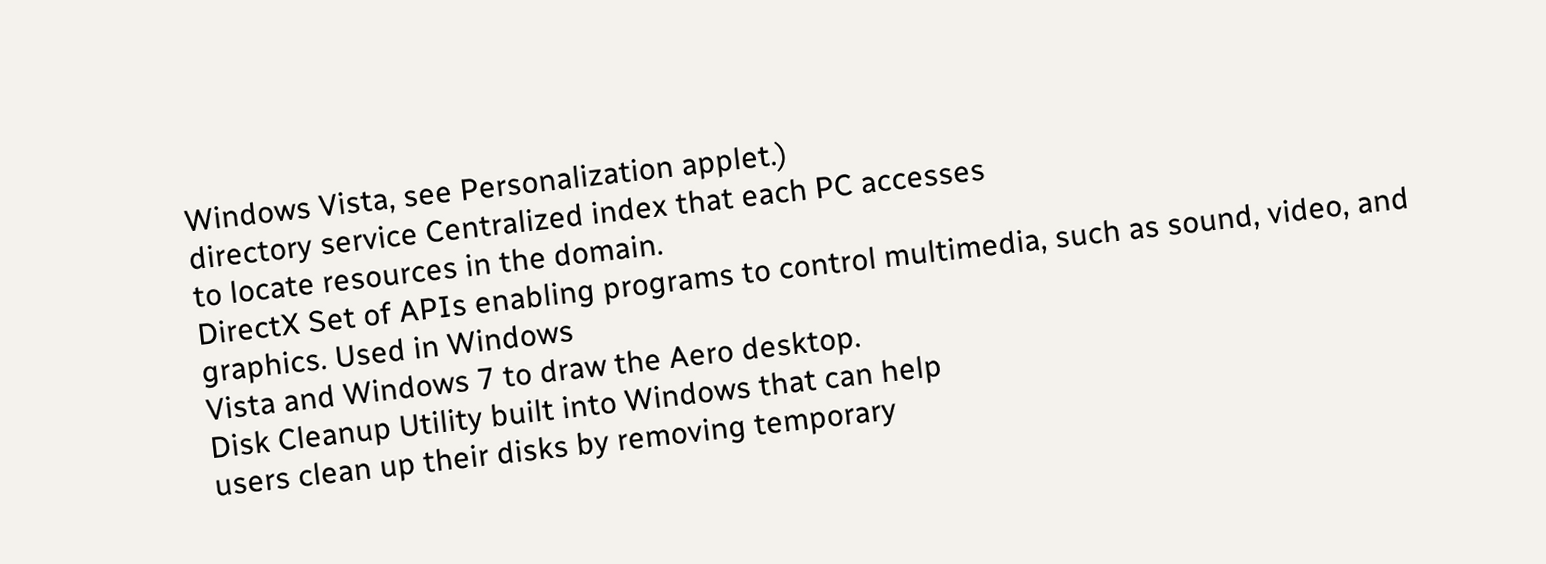Windows Vista, see Personalization applet.)
directory service Centralized index that each PC accesses
to locate resources in the domain.
DirectX Set of APIs enabling programs to control multimedia, such as sound, video, and graphics. Used in Windows
Vista and Windows 7 to draw the Aero desktop.
Disk Cleanup Utility built into Windows that can help
users clean up their disks by removing temporary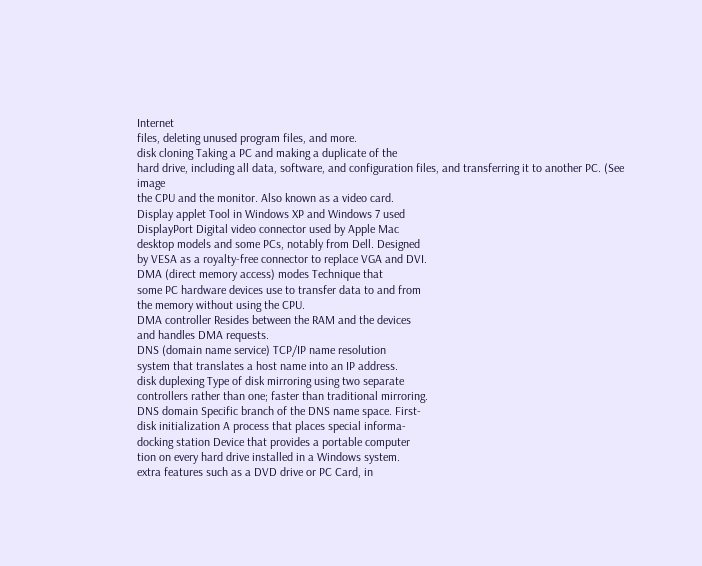Internet
files, deleting unused program files, and more.
disk cloning Taking a PC and making a duplicate of the
hard drive, including all data, software, and configuration files, and transferring it to another PC. (See image
the CPU and the monitor. Also known as a video card.
Display applet Tool in Windows XP and Windows 7 used
DisplayPort Digital video connector used by Apple Mac
desktop models and some PCs, notably from Dell. Designed
by VESA as a royalty-free connector to replace VGA and DVI.
DMA (direct memory access) modes Technique that
some PC hardware devices use to transfer data to and from
the memory without using the CPU.
DMA controller Resides between the RAM and the devices
and handles DMA requests.
DNS (domain name service) TCP/IP name resolution
system that translates a host name into an IP address.
disk duplexing Type of disk mirroring using two separate
controllers rather than one; faster than traditional mirroring.
DNS domain Specific branch of the DNS name space. First-
disk initialization A process that places special informa-
docking station Device that provides a portable computer
tion on every hard drive installed in a Windows system.
extra features such as a DVD drive or PC Card, in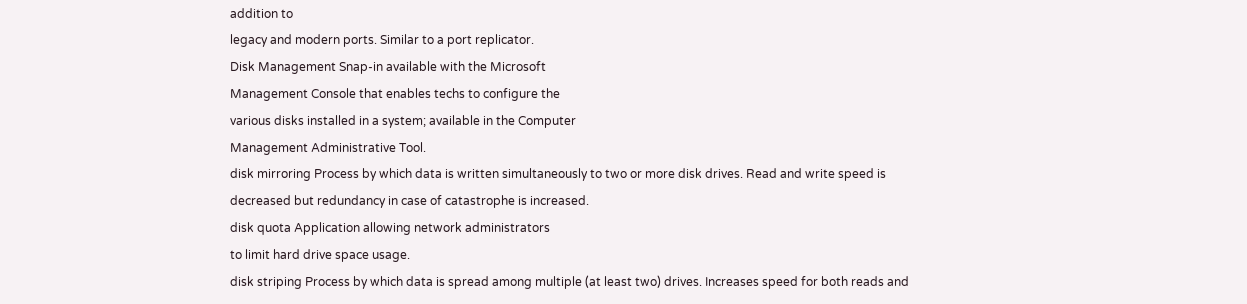addition to
legacy and modern ports. Similar to a port replicator.
Disk Management Snap-in available with the Microsoft
Management Console that enables techs to configure the
various disks installed in a system; available in the Computer
Management Administrative Tool.
disk mirroring Process by which data is written simultaneously to two or more disk drives. Read and write speed is
decreased but redundancy in case of catastrophe is increased.
disk quota Application allowing network administrators
to limit hard drive space usage.
disk striping Process by which data is spread among multiple (at least two) drives. Increases speed for both reads and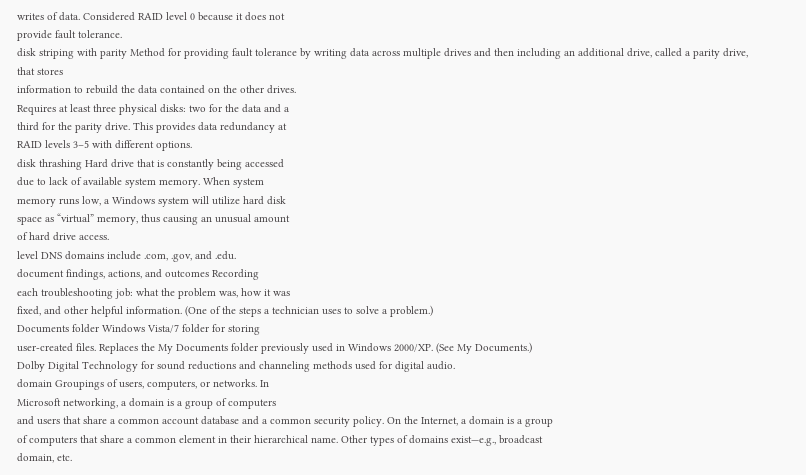writes of data. Considered RAID level 0 because it does not
provide fault tolerance.
disk striping with parity Method for providing fault tolerance by writing data across multiple drives and then including an additional drive, called a parity drive, that stores
information to rebuild the data contained on the other drives.
Requires at least three physical disks: two for the data and a
third for the parity drive. This provides data redundancy at
RAID levels 3–5 with different options.
disk thrashing Hard drive that is constantly being accessed
due to lack of available system memory. When system
memory runs low, a Windows system will utilize hard disk
space as “virtual” memory, thus causing an unusual amount
of hard drive access.
level DNS domains include .com, .gov, and .edu.
document findings, actions, and outcomes Recording
each troubleshooting job: what the problem was, how it was
fixed, and other helpful information. (One of the steps a technician uses to solve a problem.)
Documents folder Windows Vista/7 folder for storing
user-created files. Replaces the My Documents folder previously used in Windows 2000/XP. (See My Documents.)
Dolby Digital Technology for sound reductions and channeling methods used for digital audio.
domain Groupings of users, computers, or networks. In
Microsoft networking, a domain is a group of computers
and users that share a common account database and a common security policy. On the Internet, a domain is a group
of computers that share a common element in their hierarchical name. Other types of domains exist—e.g., broadcast
domain, etc.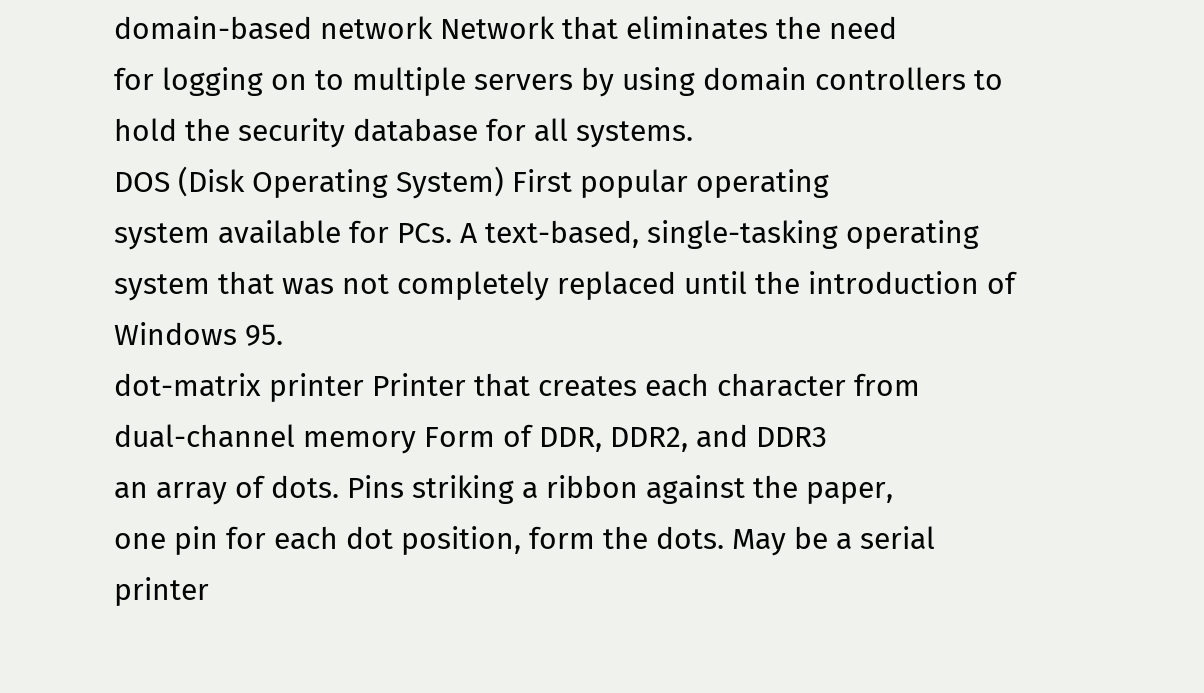domain-based network Network that eliminates the need
for logging on to multiple servers by using domain controllers to hold the security database for all systems.
DOS (Disk Operating System) First popular operating
system available for PCs. A text-based, single-tasking operating system that was not completely replaced until the introduction of Windows 95.
dot-matrix printer Printer that creates each character from
dual-channel memory Form of DDR, DDR2, and DDR3
an array of dots. Pins striking a ribbon against the paper,
one pin for each dot position, form the dots. May be a serial
printer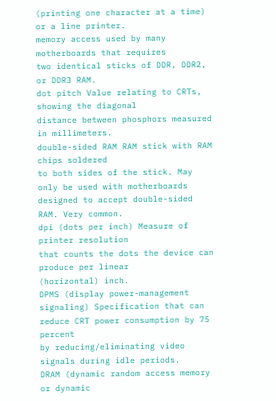(printing one character at a time) or a line printer.
memory access used by many motherboards that requires
two identical sticks of DDR, DDR2, or DDR3 RAM.
dot pitch Value relating to CRTs, showing the diagonal
distance between phosphors measured in millimeters.
double-sided RAM RAM stick with RAM chips soldered
to both sides of the stick. May only be used with motherboards designed to accept double-sided RAM. Very common.
dpi (dots per inch) Measure of printer resolution
that counts the dots the device can produce per linear
(horizontal) inch.
DPMS (display power-management signaling) Specification that can reduce CRT power consumption by 75 percent
by reducing/eliminating video signals during idle periods.
DRAM (dynamic random access memory or dynamic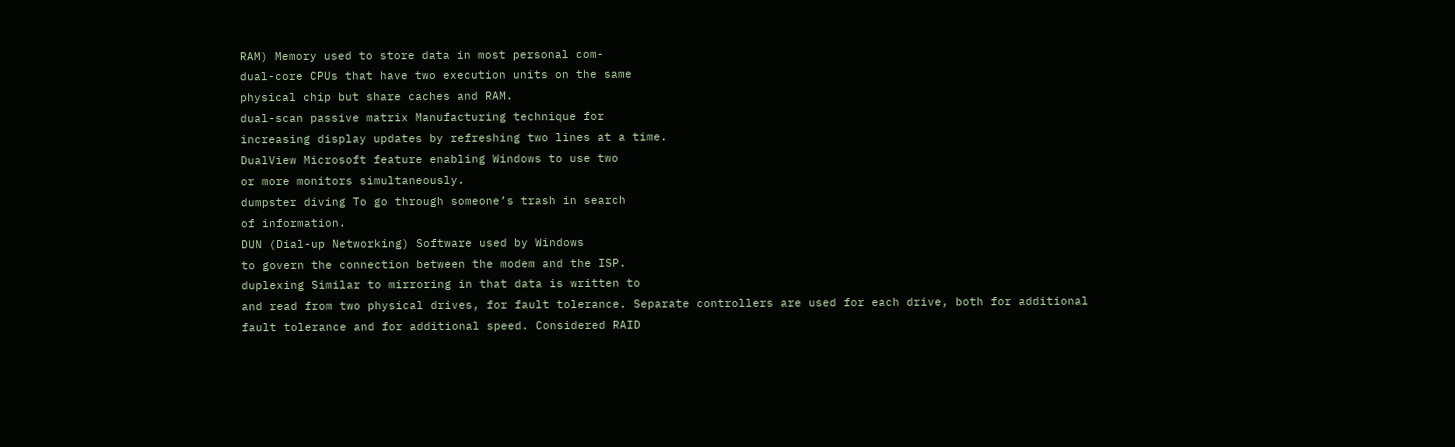RAM) Memory used to store data in most personal com-
dual-core CPUs that have two execution units on the same
physical chip but share caches and RAM.
dual-scan passive matrix Manufacturing technique for
increasing display updates by refreshing two lines at a time.
DualView Microsoft feature enabling Windows to use two
or more monitors simultaneously.
dumpster diving To go through someone’s trash in search
of information.
DUN (Dial-up Networking) Software used by Windows
to govern the connection between the modem and the ISP.
duplexing Similar to mirroring in that data is written to
and read from two physical drives, for fault tolerance. Separate controllers are used for each drive, both for additional
fault tolerance and for additional speed. Considered RAID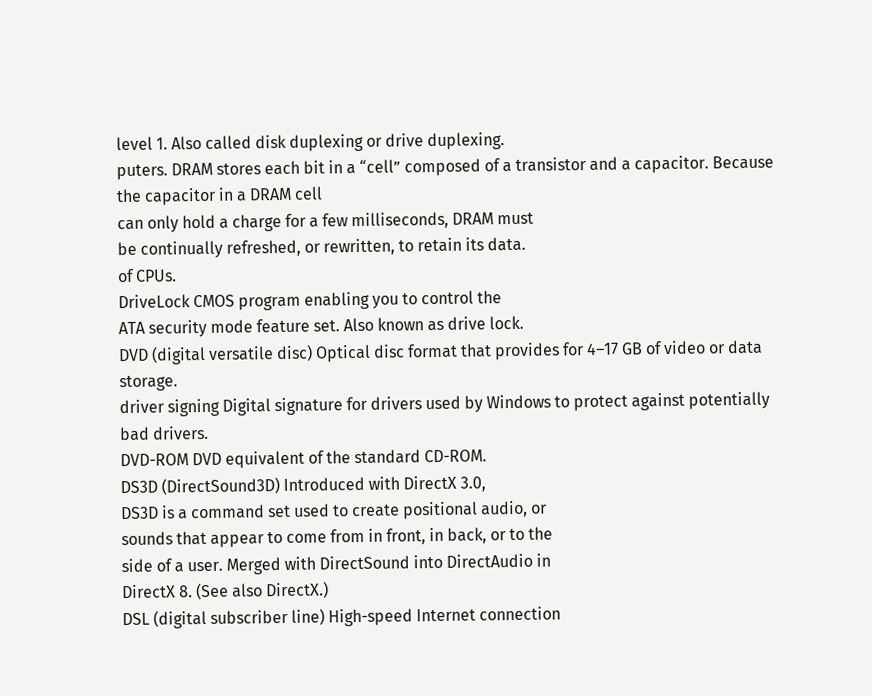level 1. Also called disk duplexing or drive duplexing.
puters. DRAM stores each bit in a “cell” composed of a transistor and a capacitor. Because the capacitor in a DRAM cell
can only hold a charge for a few milliseconds, DRAM must
be continually refreshed, or rewritten, to retain its data.
of CPUs.
DriveLock CMOS program enabling you to control the
ATA security mode feature set. Also known as drive lock.
DVD (digital versatile disc) Optical disc format that provides for 4–17 GB of video or data storage.
driver signing Digital signature for drivers used by Windows to protect against potentially bad drivers.
DVD-ROM DVD equivalent of the standard CD-ROM.
DS3D (DirectSound3D) Introduced with DirectX 3.0,
DS3D is a command set used to create positional audio, or
sounds that appear to come from in front, in back, or to the
side of a user. Merged with DirectSound into DirectAudio in
DirectX 8. (See also DirectX.)
DSL (digital subscriber line) High-speed Internet connection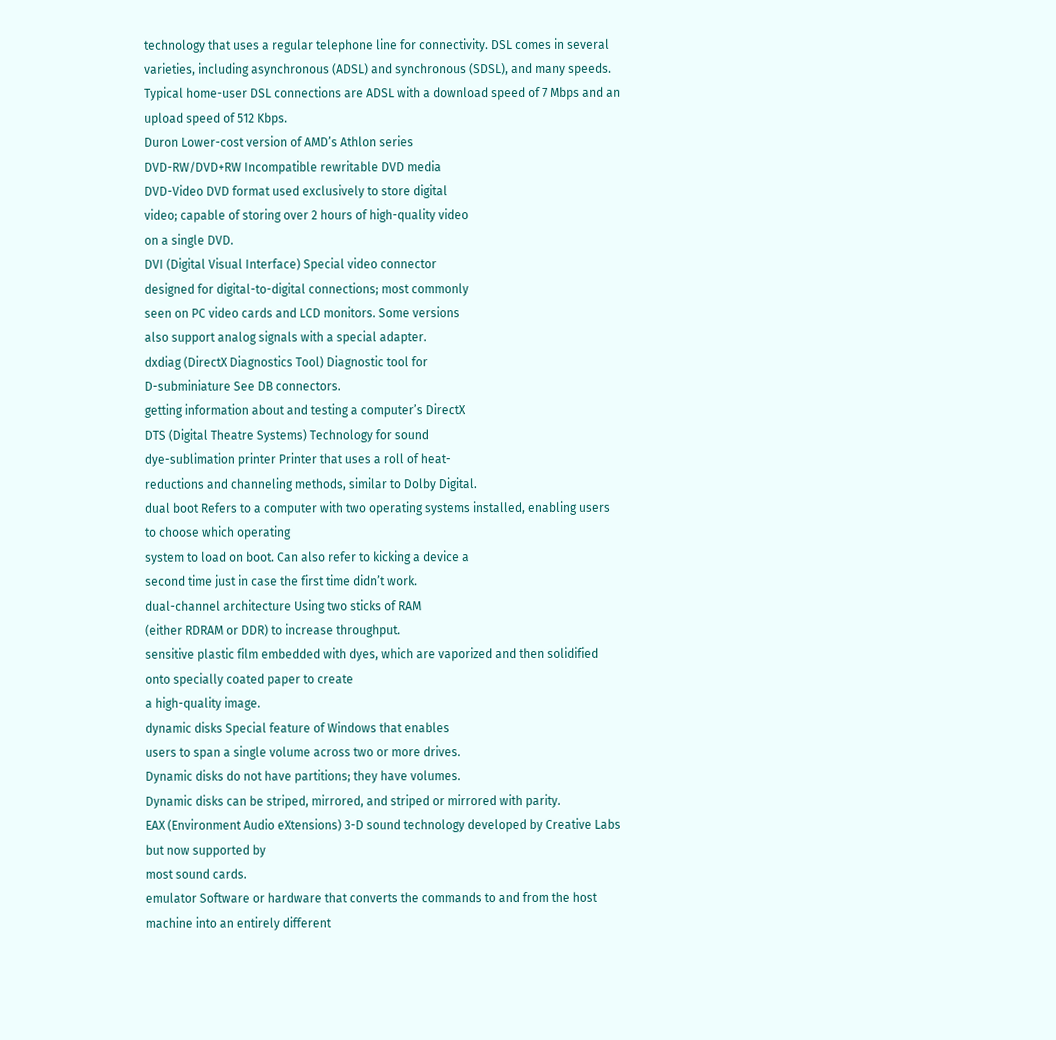technology that uses a regular telephone line for connectivity. DSL comes in several varieties, including asynchronous (ADSL) and synchronous (SDSL), and many speeds.
Typical home-user DSL connections are ADSL with a download speed of 7 Mbps and an upload speed of 512 Kbps.
Duron Lower-cost version of AMD’s Athlon series
DVD-RW/DVD+RW Incompatible rewritable DVD media
DVD-Video DVD format used exclusively to store digital
video; capable of storing over 2 hours of high-quality video
on a single DVD.
DVI (Digital Visual Interface) Special video connector
designed for digital-to-digital connections; most commonly
seen on PC video cards and LCD monitors. Some versions
also support analog signals with a special adapter.
dxdiag (DirectX Diagnostics Tool) Diagnostic tool for
D-subminiature See DB connectors.
getting information about and testing a computer’s DirectX
DTS (Digital Theatre Systems) Technology for sound
dye-sublimation printer Printer that uses a roll of heat-
reductions and channeling methods, similar to Dolby Digital.
dual boot Refers to a computer with two operating systems installed, enabling users to choose which operating
system to load on boot. Can also refer to kicking a device a
second time just in case the first time didn’t work.
dual-channel architecture Using two sticks of RAM
(either RDRAM or DDR) to increase throughput.
sensitive plastic film embedded with dyes, which are vaporized and then solidified onto specially coated paper to create
a high-quality image.
dynamic disks Special feature of Windows that enables
users to span a single volume across two or more drives.
Dynamic disks do not have partitions; they have volumes.
Dynamic disks can be striped, mirrored, and striped or mirrored with parity.
EAX (Environment Audio eXtensions) 3-D sound technology developed by Creative Labs but now supported by
most sound cards.
emulator Software or hardware that converts the commands to and from the host machine into an entirely different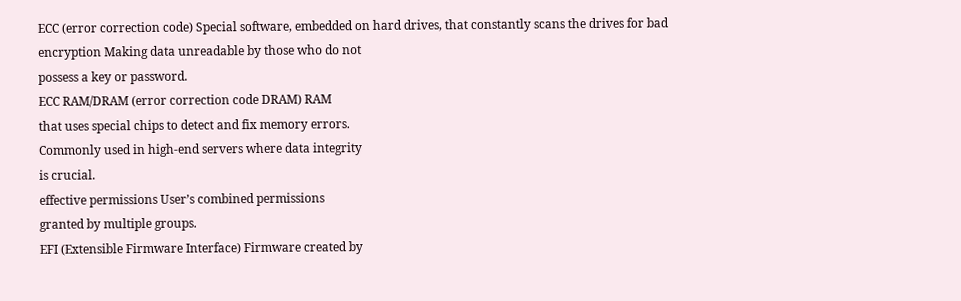ECC (error correction code) Special software, embedded on hard drives, that constantly scans the drives for bad
encryption Making data unreadable by those who do not
possess a key or password.
ECC RAM/DRAM (error correction code DRAM) RAM
that uses special chips to detect and fix memory errors.
Commonly used in high-end servers where data integrity
is crucial.
effective permissions User’s combined permissions
granted by multiple groups.
EFI (Extensible Firmware Interface) Firmware created by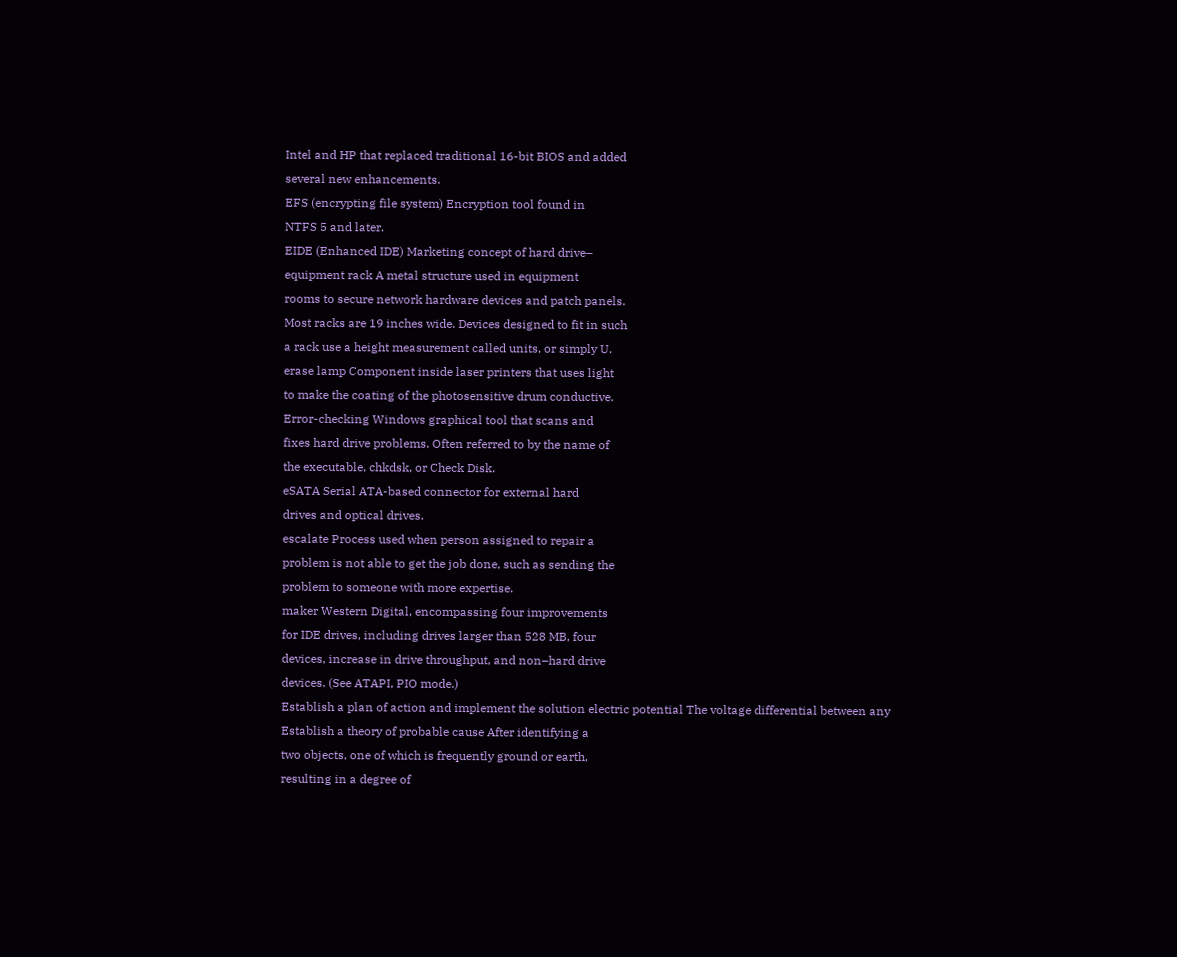Intel and HP that replaced traditional 16-bit BIOS and added
several new enhancements.
EFS (encrypting file system) Encryption tool found in
NTFS 5 and later.
EIDE (Enhanced IDE) Marketing concept of hard drive–
equipment rack A metal structure used in equipment
rooms to secure network hardware devices and patch panels.
Most racks are 19 inches wide. Devices designed to fit in such
a rack use a height measurement called units, or simply U.
erase lamp Component inside laser printers that uses light
to make the coating of the photosensitive drum conductive.
Error-checking Windows graphical tool that scans and
fixes hard drive problems. Often referred to by the name of
the executable, chkdsk, or Check Disk.
eSATA Serial ATA-based connector for external hard
drives and optical drives.
escalate Process used when person assigned to repair a
problem is not able to get the job done, such as sending the
problem to someone with more expertise.
maker Western Digital, encompassing four improvements
for IDE drives, including drives larger than 528 MB, four
devices, increase in drive throughput, and non–hard drive
devices. (See ATAPI, PIO mode.)
Establish a plan of action and implement the solution electric potential The voltage differential between any
Establish a theory of probable cause After identifying a
two objects, one of which is frequently ground or earth,
resulting in a degree of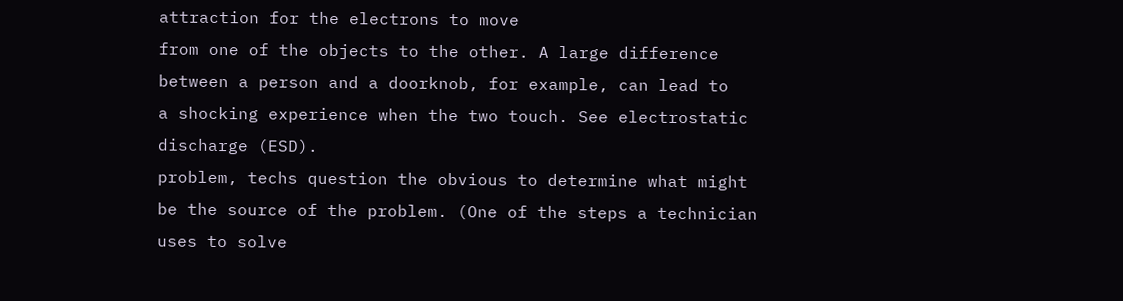attraction for the electrons to move
from one of the objects to the other. A large difference
between a person and a doorknob, for example, can lead to
a shocking experience when the two touch. See electrostatic
discharge (ESD).
problem, techs question the obvious to determine what might
be the source of the problem. (One of the steps a technician
uses to solve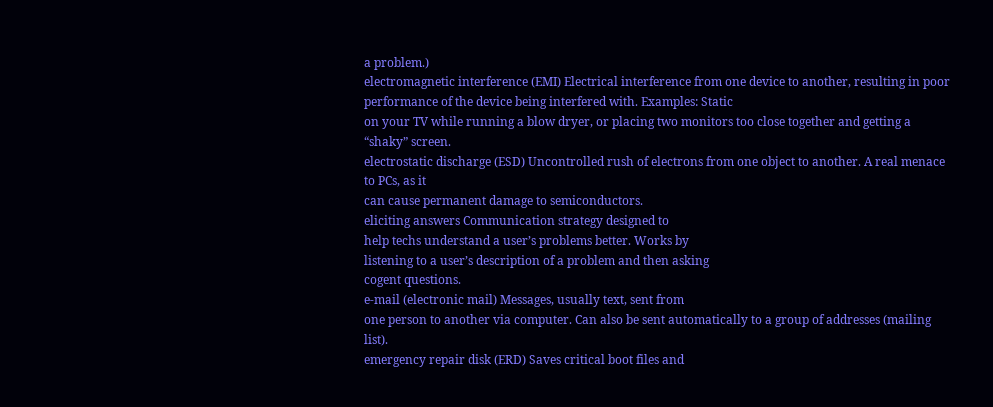a problem.)
electromagnetic interference (EMI) Electrical interference from one device to another, resulting in poor performance of the device being interfered with. Examples: Static
on your TV while running a blow dryer, or placing two monitors too close together and getting a “shaky” screen.
electrostatic discharge (ESD) Uncontrolled rush of electrons from one object to another. A real menace to PCs, as it
can cause permanent damage to semiconductors.
eliciting answers Communication strategy designed to
help techs understand a user’s problems better. Works by
listening to a user’s description of a problem and then asking
cogent questions.
e-mail (electronic mail) Messages, usually text, sent from
one person to another via computer. Can also be sent automatically to a group of addresses (mailing list).
emergency repair disk (ERD) Saves critical boot files and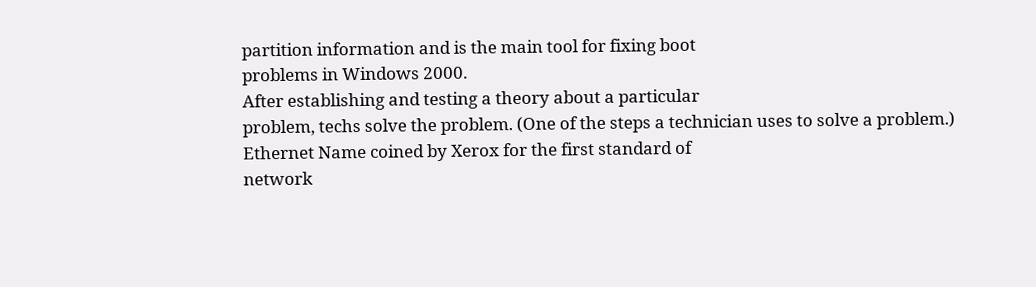partition information and is the main tool for fixing boot
problems in Windows 2000.
After establishing and testing a theory about a particular
problem, techs solve the problem. (One of the steps a technician uses to solve a problem.)
Ethernet Name coined by Xerox for the first standard of
network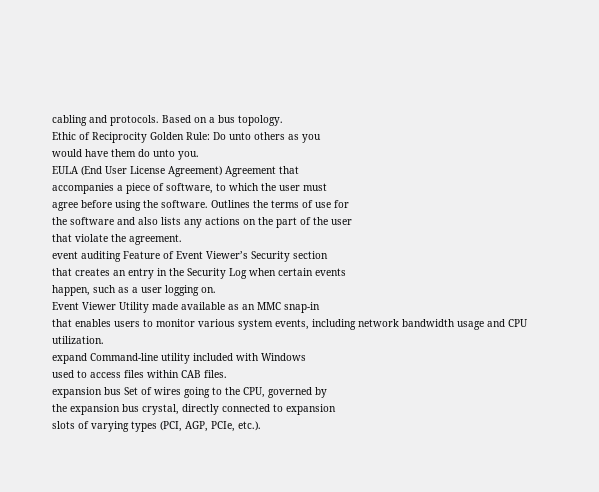cabling and protocols. Based on a bus topology.
Ethic of Reciprocity Golden Rule: Do unto others as you
would have them do unto you.
EULA (End User License Agreement) Agreement that
accompanies a piece of software, to which the user must
agree before using the software. Outlines the terms of use for
the software and also lists any actions on the part of the user
that violate the agreement.
event auditing Feature of Event Viewer’s Security section
that creates an entry in the Security Log when certain events
happen, such as a user logging on.
Event Viewer Utility made available as an MMC snap-in
that enables users to monitor various system events, including network bandwidth usage and CPU utilization.
expand Command-line utility included with Windows
used to access files within CAB files.
expansion bus Set of wires going to the CPU, governed by
the expansion bus crystal, directly connected to expansion
slots of varying types (PCI, AGP, PCIe, etc.).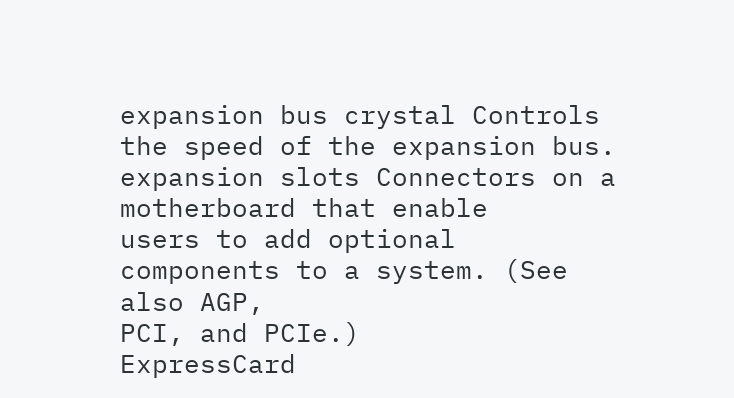expansion bus crystal Controls the speed of the expansion bus.
expansion slots Connectors on a motherboard that enable
users to add optional components to a system. (See also AGP,
PCI, and PCIe.)
ExpressCard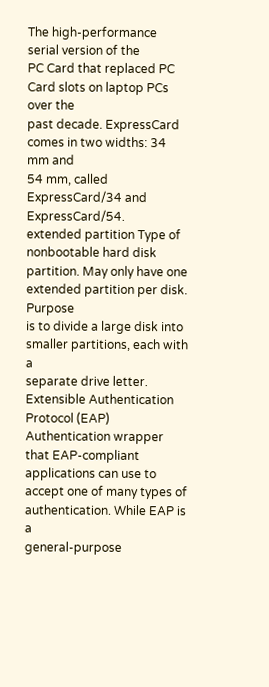The high-performance serial version of the
PC Card that replaced PC Card slots on laptop PCs over the
past decade. ExpressCard comes in two widths: 34 mm and
54 mm, called ExpressCard/34 and ExpressCard/54.
extended partition Type of nonbootable hard disk partition. May only have one extended partition per disk. Purpose
is to divide a large disk into smaller partitions, each with a
separate drive letter.
Extensible Authentication Protocol (EAP) Authentication wrapper that EAP-compliant applications can use to
accept one of many types of authentication. While EAP is a
general-purpose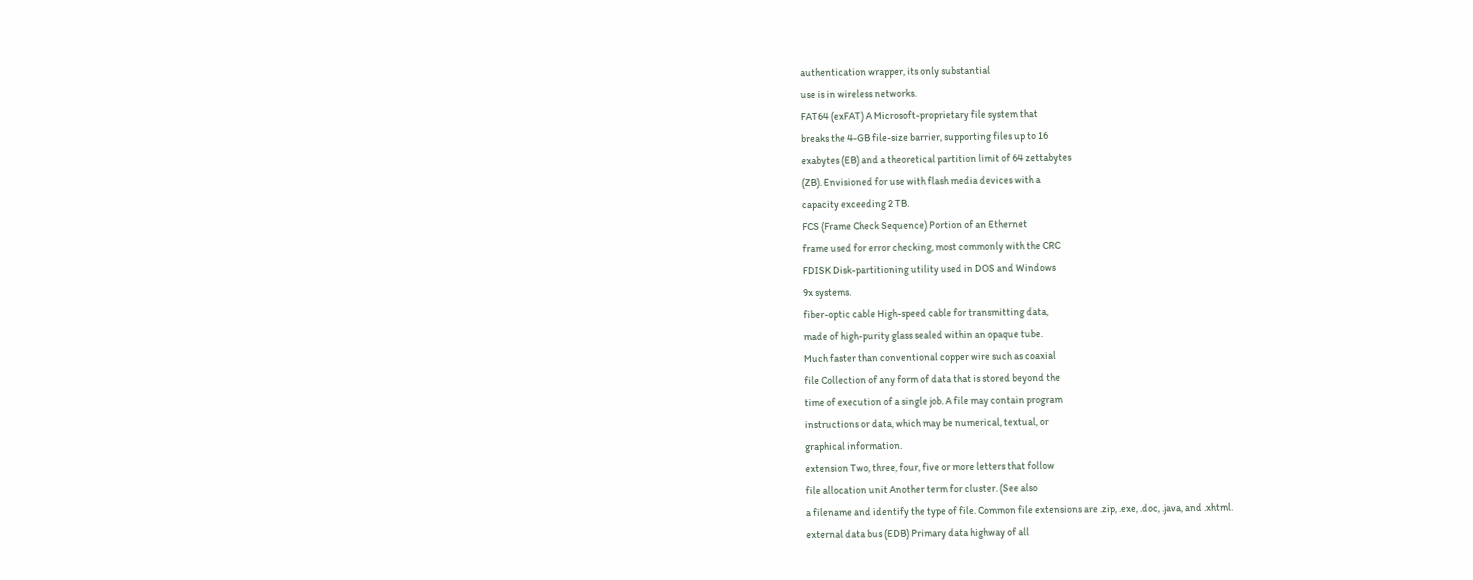authentication wrapper, its only substantial
use is in wireless networks.
FAT64 (exFAT) A Microsoft-proprietary file system that
breaks the 4-GB file-size barrier, supporting files up to 16
exabytes (EB) and a theoretical partition limit of 64 zettabytes
(ZB). Envisioned for use with flash media devices with a
capacity exceeding 2 TB.
FCS (Frame Check Sequence) Portion of an Ethernet
frame used for error checking, most commonly with the CRC
FDISK Disk-partitioning utility used in DOS and Windows
9x systems.
fiber-optic cable High-speed cable for transmitting data,
made of high-purity glass sealed within an opaque tube.
Much faster than conventional copper wire such as coaxial
file Collection of any form of data that is stored beyond the
time of execution of a single job. A file may contain program
instructions or data, which may be numerical, textual, or
graphical information.
extension Two, three, four, five or more letters that follow
file allocation unit Another term for cluster. (See also
a filename and identify the type of file. Common file extensions are .zip, .exe, .doc, .java, and .xhtml.
external data bus (EDB) Primary data highway of all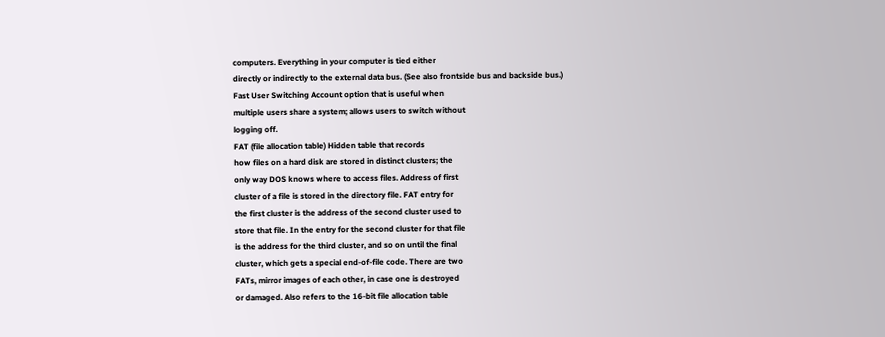computers. Everything in your computer is tied either
directly or indirectly to the external data bus. (See also frontside bus and backside bus.)
Fast User Switching Account option that is useful when
multiple users share a system; allows users to switch without
logging off.
FAT (file allocation table) Hidden table that records
how files on a hard disk are stored in distinct clusters; the
only way DOS knows where to access files. Address of first
cluster of a file is stored in the directory file. FAT entry for
the first cluster is the address of the second cluster used to
store that file. In the entry for the second cluster for that file
is the address for the third cluster, and so on until the final
cluster, which gets a special end-of-file code. There are two
FATs, mirror images of each other, in case one is destroyed
or damaged. Also refers to the 16-bit file allocation table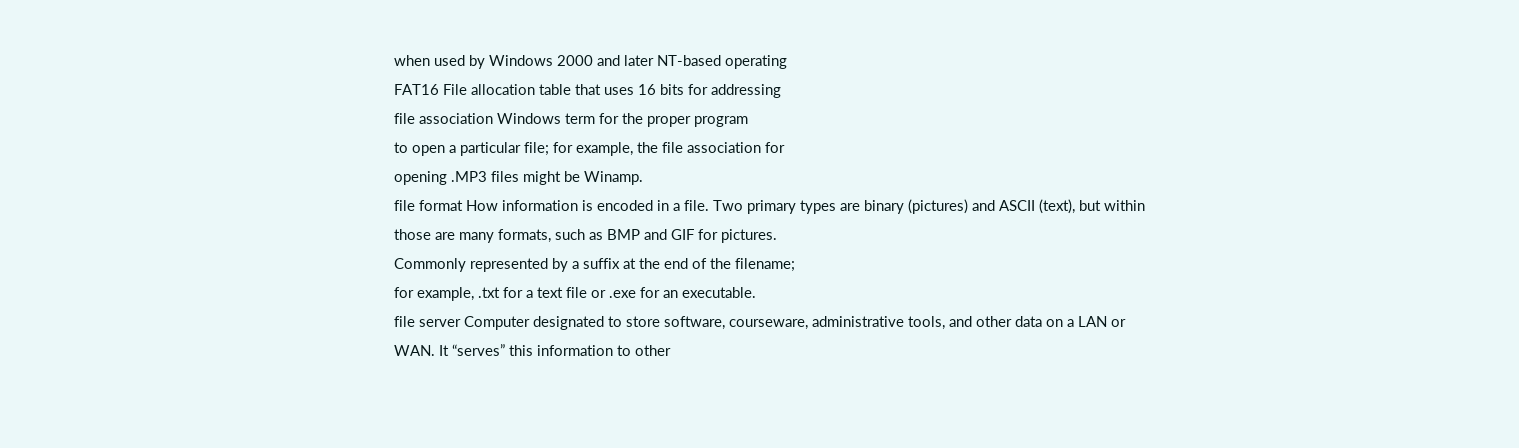when used by Windows 2000 and later NT-based operating
FAT16 File allocation table that uses 16 bits for addressing
file association Windows term for the proper program
to open a particular file; for example, the file association for
opening .MP3 files might be Winamp.
file format How information is encoded in a file. Two primary types are binary (pictures) and ASCII (text), but within
those are many formats, such as BMP and GIF for pictures.
Commonly represented by a suffix at the end of the filename;
for example, .txt for a text file or .exe for an executable.
file server Computer designated to store software, courseware, administrative tools, and other data on a LAN or
WAN. It “serves” this information to other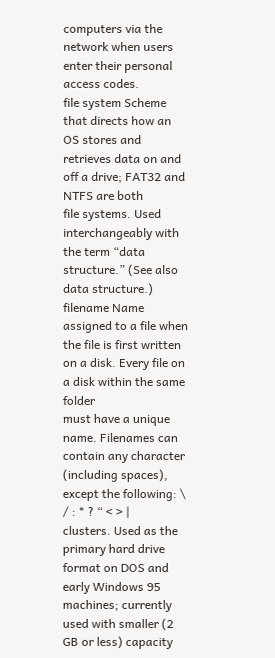computers via the
network when users enter their personal access codes.
file system Scheme that directs how an OS stores and
retrieves data on and off a drive; FAT32 and NTFS are both
file systems. Used interchangeably with the term “data structure.” (See also data structure.)
filename Name assigned to a file when the file is first written on a disk. Every file on a disk within the same folder
must have a unique name. Filenames can contain any character (including spaces), except the following: \ / : * ? “ < > |
clusters. Used as the primary hard drive format on DOS and
early Windows 95 machines; currently used with smaller (2
GB or less) capacity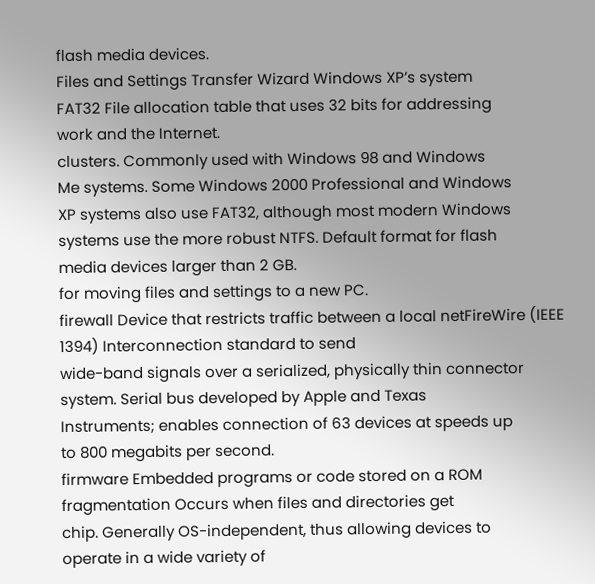flash media devices.
Files and Settings Transfer Wizard Windows XP’s system
FAT32 File allocation table that uses 32 bits for addressing
work and the Internet.
clusters. Commonly used with Windows 98 and Windows
Me systems. Some Windows 2000 Professional and Windows
XP systems also use FAT32, although most modern Windows
systems use the more robust NTFS. Default format for flash
media devices larger than 2 GB.
for moving files and settings to a new PC.
firewall Device that restricts traffic between a local netFireWire (IEEE 1394) Interconnection standard to send
wide-band signals over a serialized, physically thin connector system. Serial bus developed by Apple and Texas
Instruments; enables connection of 63 devices at speeds up
to 800 megabits per second.
firmware Embedded programs or code stored on a ROM
fragmentation Occurs when files and directories get
chip. Generally OS-independent, thus allowing devices to
operate in a wide variety of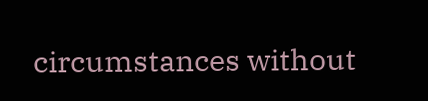circumstances without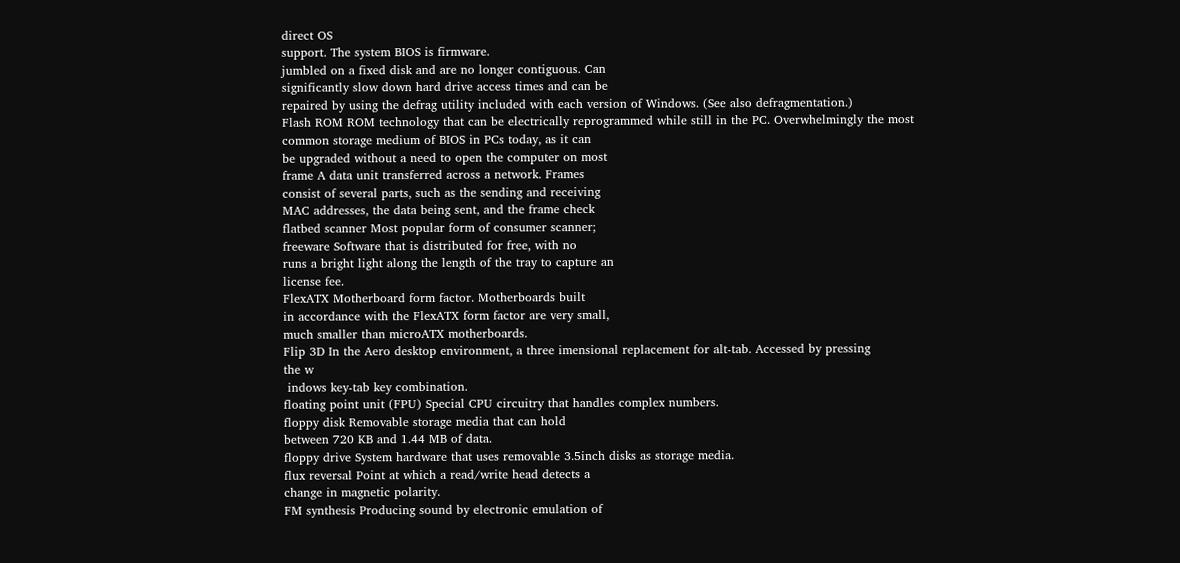direct OS
support. The system BIOS is firmware.
jumbled on a fixed disk and are no longer contiguous. Can
significantly slow down hard drive access times and can be
repaired by using the defrag utility included with each version of Windows. (See also defragmentation.)
Flash ROM ROM technology that can be electrically reprogrammed while still in the PC. Overwhelmingly the most
common storage medium of BIOS in PCs today, as it can
be upgraded without a need to open the computer on most
frame A data unit transferred across a network. Frames
consist of several parts, such as the sending and receiving
MAC addresses, the data being sent, and the frame check
flatbed scanner Most popular form of consumer scanner;
freeware Software that is distributed for free, with no
runs a bright light along the length of the tray to capture an
license fee.
FlexATX Motherboard form factor. Motherboards built
in accordance with the FlexATX form factor are very small,
much smaller than microATX motherboards.
Flip 3D In the Aero desktop environment, a three imensional replacement for alt-tab. Accessed by pressing
the w
 indows key-tab key combination.
floating point unit (FPU) Special CPU circuitry that handles complex numbers.
floppy disk Removable storage media that can hold
between 720 KB and 1.44 MB of data.
floppy drive System hardware that uses removable 3.5inch disks as storage media.
flux reversal Point at which a read/write head detects a
change in magnetic polarity.
FM synthesis Producing sound by electronic emulation of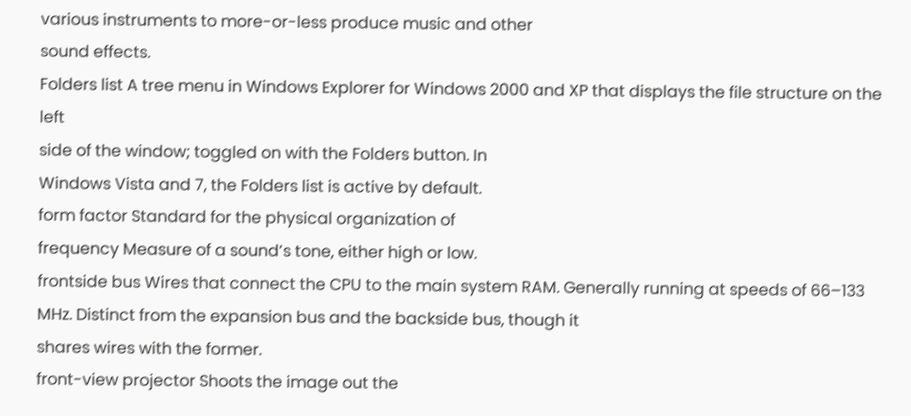various instruments to more-or-less produce music and other
sound effects.
Folders list A tree menu in Windows Explorer for Windows 2000 and XP that displays the file structure on the left
side of the window; toggled on with the Folders button. In
Windows Vista and 7, the Folders list is active by default.
form factor Standard for the physical organization of
frequency Measure of a sound’s tone, either high or low.
frontside bus Wires that connect the CPU to the main system RAM. Generally running at speeds of 66–133 MHz. Distinct from the expansion bus and the backside bus, though it
shares wires with the former.
front-view projector Shoots the image out the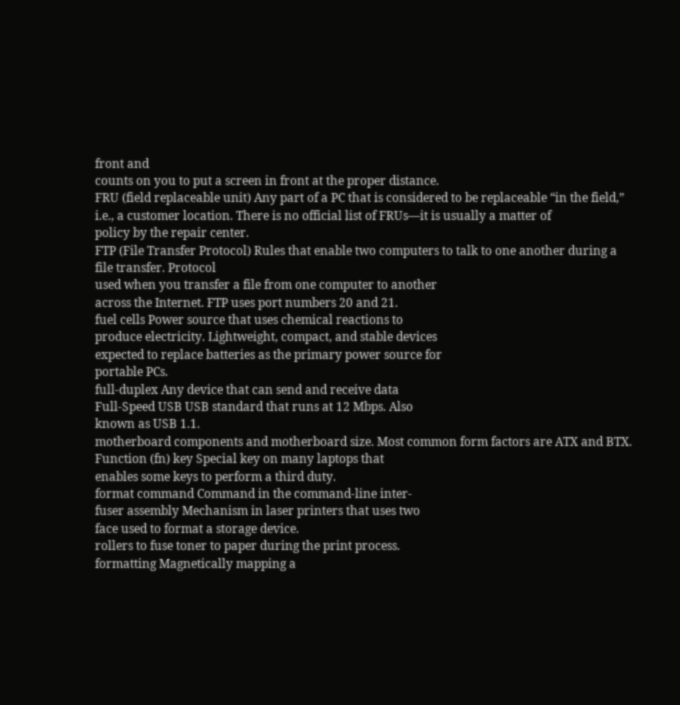front and
counts on you to put a screen in front at the proper distance.
FRU (field replaceable unit) Any part of a PC that is considered to be replaceable “in the field,” i.e., a customer location. There is no official list of FRUs—it is usually a matter of
policy by the repair center.
FTP (File Transfer Protocol) Rules that enable two computers to talk to one another during a file transfer. Protocol
used when you transfer a file from one computer to another
across the Internet. FTP uses port numbers 20 and 21.
fuel cells Power source that uses chemical reactions to
produce electricity. Lightweight, compact, and stable devices
expected to replace batteries as the primary power source for
portable PCs.
full-duplex Any device that can send and receive data
Full-Speed USB USB standard that runs at 12 Mbps. Also
known as USB 1.1.
motherboard components and motherboard size. Most common form factors are ATX and BTX.
Function (fn) key Special key on many laptops that
enables some keys to perform a third duty.
format command Command in the command-line inter-
fuser assembly Mechanism in laser printers that uses two
face used to format a storage device.
rollers to fuse toner to paper during the print process.
formatting Magnetically mapping a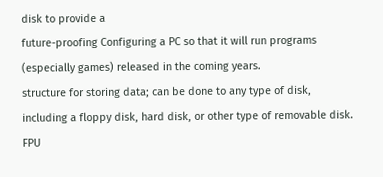disk to provide a
future-proofing Configuring a PC so that it will run programs (especially games) released in the coming years.
structure for storing data; can be done to any type of disk,
including a floppy disk, hard disk, or other type of removable disk.
FPU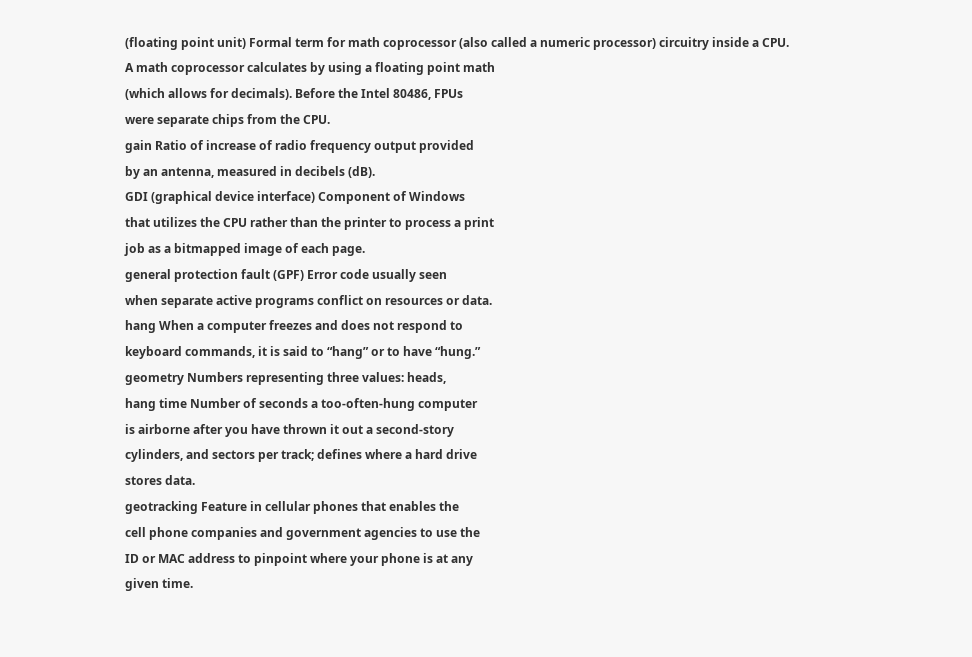(floating point unit) Formal term for math coprocessor (also called a numeric processor) circuitry inside a CPU.
A math coprocessor calculates by using a floating point math
(which allows for decimals). Before the Intel 80486, FPUs
were separate chips from the CPU.
gain Ratio of increase of radio frequency output provided
by an antenna, measured in decibels (dB).
GDI (graphical device interface) Component of Windows
that utilizes the CPU rather than the printer to process a print
job as a bitmapped image of each page.
general protection fault (GPF) Error code usually seen
when separate active programs conflict on resources or data.
hang When a computer freezes and does not respond to
keyboard commands, it is said to “hang” or to have “hung.”
geometry Numbers representing three values: heads,
hang time Number of seconds a too-often-hung computer
is airborne after you have thrown it out a second-story
cylinders, and sectors per track; defines where a hard drive
stores data.
geotracking Feature in cellular phones that enables the
cell phone companies and government agencies to use the
ID or MAC address to pinpoint where your phone is at any
given time.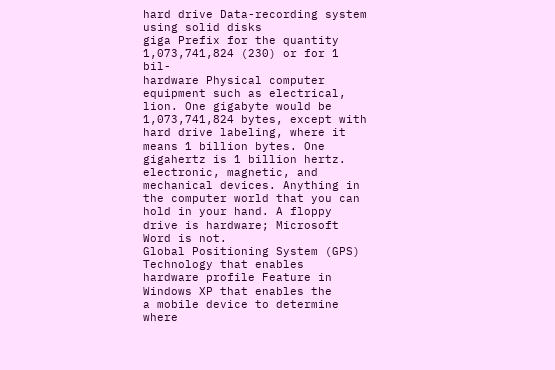hard drive Data-recording system using solid disks
giga Prefix for the quantity 1,073,741,824 (230) or for 1 bil-
hardware Physical computer equipment such as electrical,
lion. One gigabyte would be 1,073,741,824 bytes, except with
hard drive labeling, where it means 1 billion bytes. One gigahertz is 1 billion hertz.
electronic, magnetic, and mechanical devices. Anything in
the computer world that you can hold in your hand. A floppy
drive is hardware; Microsoft Word is not.
Global Positioning System (GPS) Technology that enables
hardware profile Feature in Windows XP that enables the
a mobile device to determine where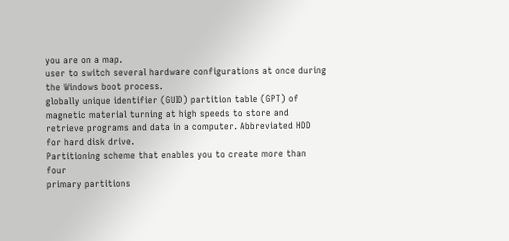you are on a map.
user to switch several hardware configurations at once during the Windows boot process.
globally unique identifier (GUID) partition table (GPT) of magnetic material turning at high speeds to store and
retrieve programs and data in a computer. Abbreviated HDD
for hard disk drive.
Partitioning scheme that enables you to create more than four
primary partitions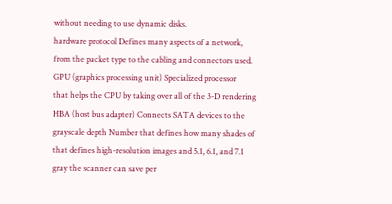without needing to use dynamic disks.
hardware protocol Defines many aspects of a network,
from the packet type to the cabling and connectors used.
GPU (graphics processing unit) Specialized processor
that helps the CPU by taking over all of the 3-D rendering
HBA (host bus adapter) Connects SATA devices to the
grayscale depth Number that defines how many shades of
that defines high-resolution images and 5.1, 6.1, and 7.1
gray the scanner can save per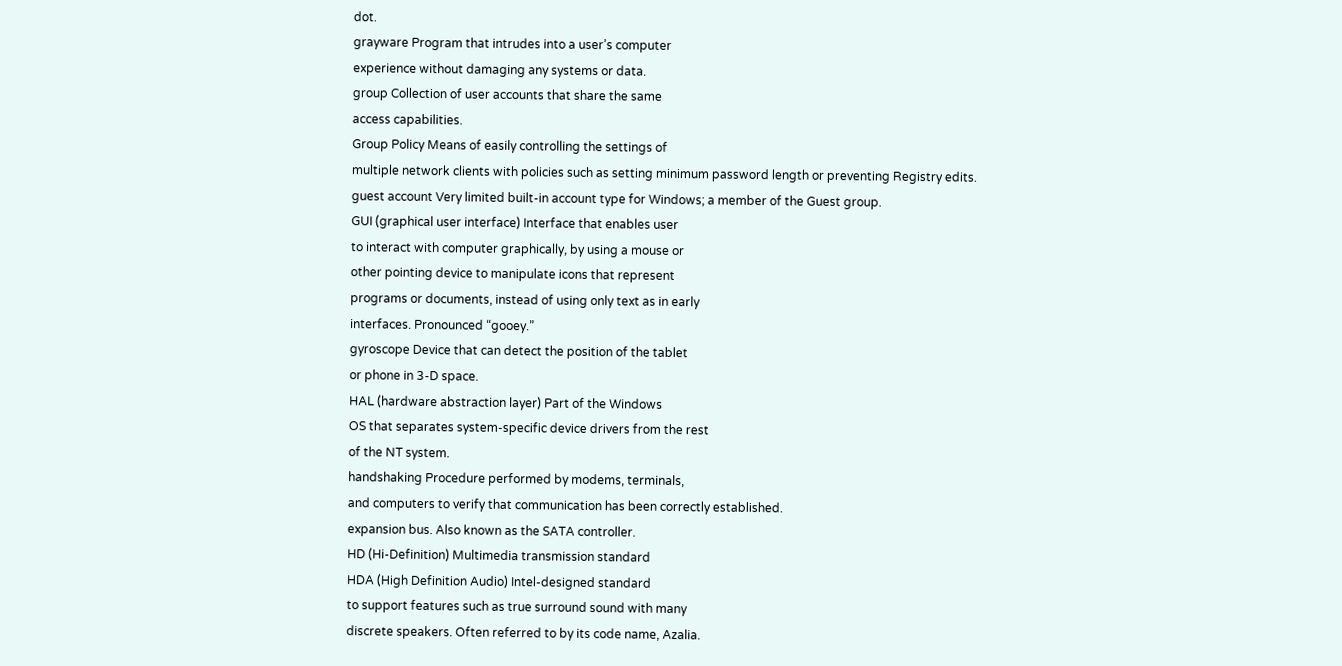dot.
grayware Program that intrudes into a user’s computer
experience without damaging any systems or data.
group Collection of user accounts that share the same
access capabilities.
Group Policy Means of easily controlling the settings of
multiple network clients with policies such as setting minimum password length or preventing Registry edits.
guest account Very limited built-in account type for Windows; a member of the Guest group.
GUI (graphical user interface) Interface that enables user
to interact with computer graphically, by using a mouse or
other pointing device to manipulate icons that represent
programs or documents, instead of using only text as in early
interfaces. Pronounced “gooey.”
gyroscope Device that can detect the position of the tablet
or phone in 3-D space.
HAL (hardware abstraction layer) Part of the Windows
OS that separates system-specific device drivers from the rest
of the NT system.
handshaking Procedure performed by modems, terminals,
and computers to verify that communication has been correctly established.
expansion bus. Also known as the SATA controller.
HD (Hi-Definition) Multimedia transmission standard
HDA (High Definition Audio) Intel-designed standard
to support features such as true surround sound with many
discrete speakers. Often referred to by its code name, Azalia.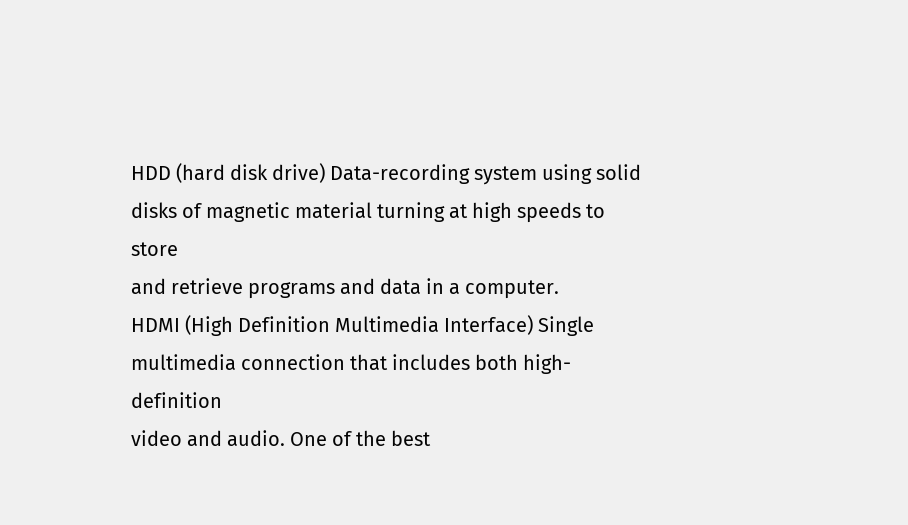HDD (hard disk drive) Data-recording system using solid
disks of magnetic material turning at high speeds to store
and retrieve programs and data in a computer.
HDMI (High Definition Multimedia Interface) Single
multimedia connection that includes both high-definition
video and audio. One of the best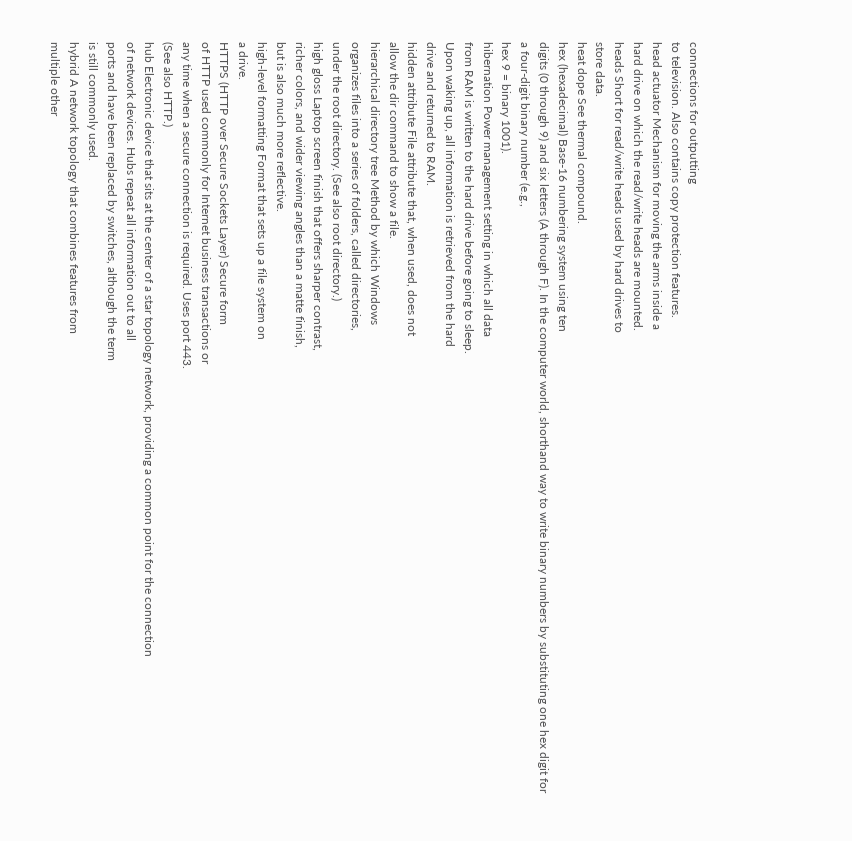connections for outputting
to television. Also contains copy protection features.
head actuator Mechanism for moving the arms inside a
hard drive on which the read/write heads are mounted.
heads Short for read/write heads used by hard drives to
store data.
heat dope See thermal compound.
hex (hexadecimal) Base-16 numbering system using ten
digits (0 through 9) and six letters (A through F). In the computer world, shorthand way to write binary numbers by substituting one hex digit for a four-digit binary number (e.g.,
hex 9 = binary 1001).
hibernation Power management setting in which all data
from RAM is written to the hard drive before going to sleep.
Upon waking up, all information is retrieved from the hard
drive and returned to RAM.
hidden attribute File attribute that, when used, does not
allow the dir command to show a file.
hierarchical directory tree Method by which Windows
organizes files into a series of folders, called directories,
under the root directory. (See also root directory.)
high gloss Laptop screen finish that offers sharper contrast,
richer colors, and wider viewing angles than a matte finish,
but is also much more reflective.
high-level formatting Format that sets up a file system on
a drive.
HTTPS (HTTP over Secure Sockets Layer) Secure form
of HTTP used commonly for Internet business transactions or
any time when a secure connection is required. Uses port 443.
(See also HTTP.)
hub Electronic device that sits at the center of a star topology network, providing a common point for the connection
of network devices. Hubs repeat all information out to all
ports and have been replaced by switches, although the term
is still commonly used.
hybrid A network topology that combines features from
multiple other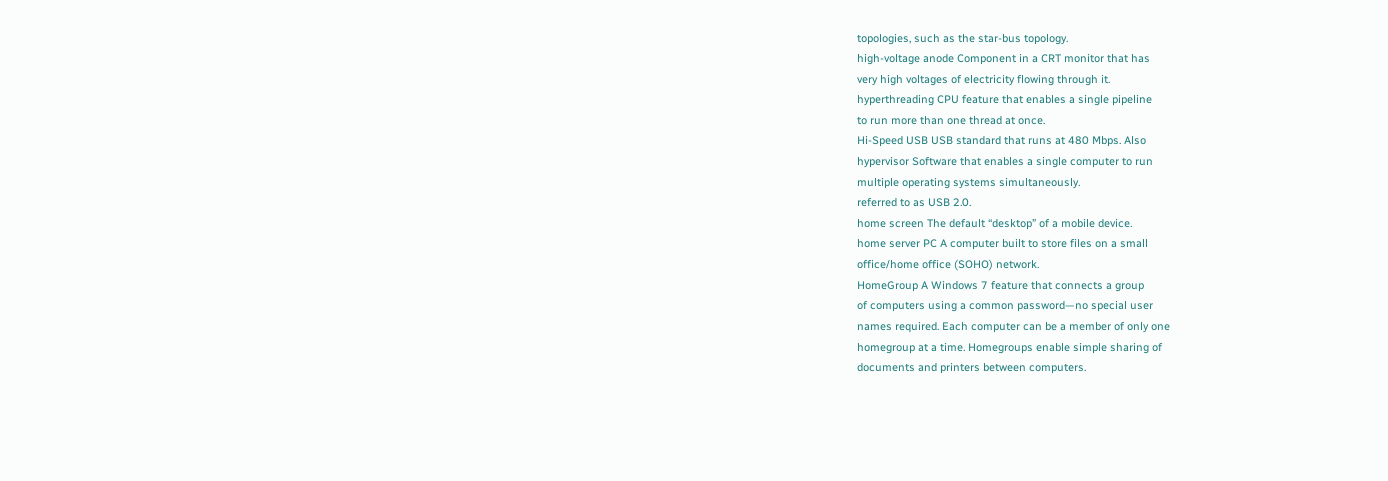topologies, such as the star-bus topology.
high-voltage anode Component in a CRT monitor that has
very high voltages of electricity flowing through it.
hyperthreading CPU feature that enables a single pipeline
to run more than one thread at once.
Hi-Speed USB USB standard that runs at 480 Mbps. Also
hypervisor Software that enables a single computer to run
multiple operating systems simultaneously.
referred to as USB 2.0.
home screen The default “desktop” of a mobile device.
home server PC A computer built to store files on a small
office/home office (SOHO) network.
HomeGroup A Windows 7 feature that connects a group
of computers using a common password—no special user
names required. Each computer can be a member of only one
homegroup at a time. Homegroups enable simple sharing of
documents and printers between computers.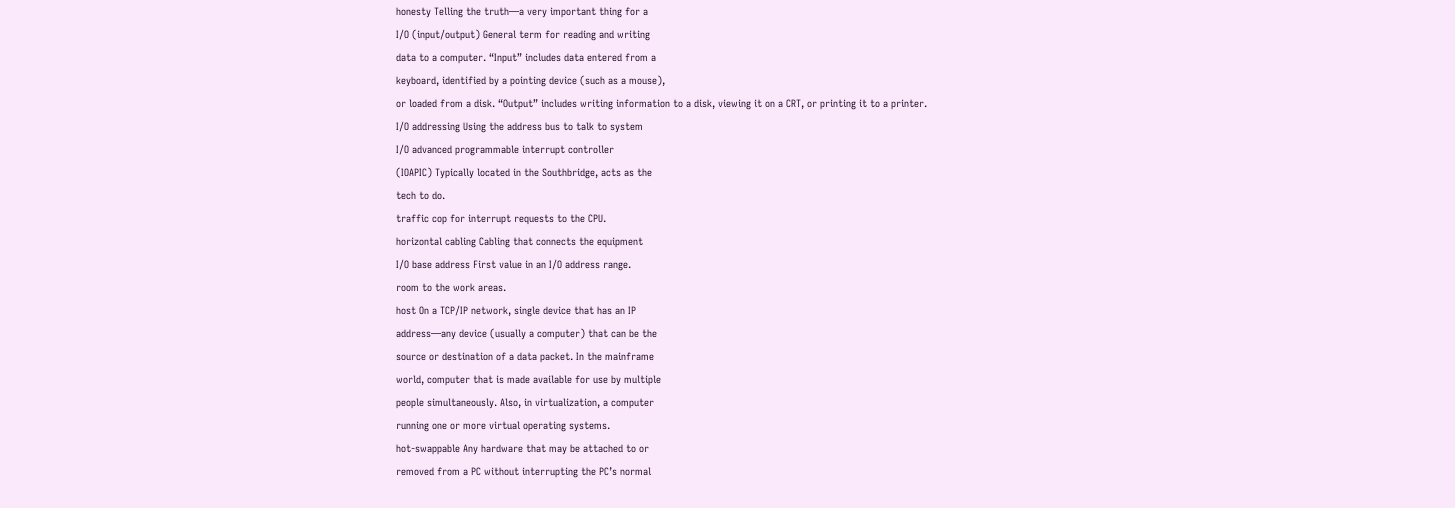honesty Telling the truth—a very important thing for a
I/O (input/output) General term for reading and writing
data to a computer. “Input” includes data entered from a
keyboard, identified by a pointing device (such as a mouse),
or loaded from a disk. “Output” includes writing information to a disk, viewing it on a CRT, or printing it to a printer.
I/O addressing Using the address bus to talk to system
I/O advanced programmable interrupt controller
(IOAPIC) Typically located in the Southbridge, acts as the
tech to do.
traffic cop for interrupt requests to the CPU.
horizontal cabling Cabling that connects the equipment
I/O base address First value in an I/O address range.
room to the work areas.
host On a TCP/IP network, single device that has an IP
address—any device (usually a computer) that can be the
source or destination of a data packet. In the mainframe
world, computer that is made available for use by multiple
people simultaneously. Also, in virtualization, a computer
running one or more virtual operating systems.
hot-swappable Any hardware that may be attached to or
removed from a PC without interrupting the PC’s normal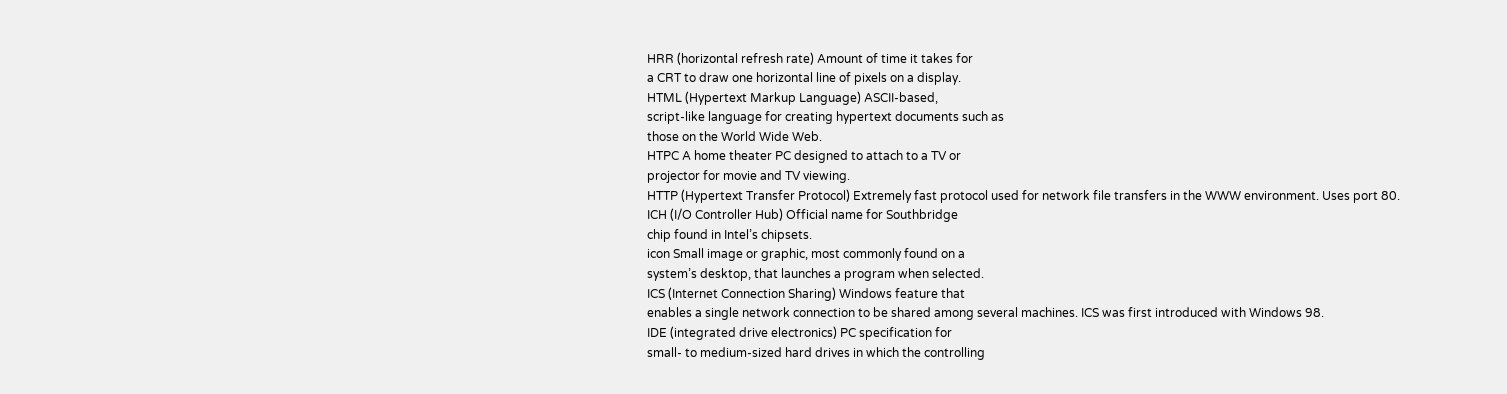HRR (horizontal refresh rate) Amount of time it takes for
a CRT to draw one horizontal line of pixels on a display.
HTML (Hypertext Markup Language) ASCII-based,
script-like language for creating hypertext documents such as
those on the World Wide Web.
HTPC A home theater PC designed to attach to a TV or
projector for movie and TV viewing.
HTTP (Hypertext Transfer Protocol) Extremely fast protocol used for network file transfers in the WWW environment. Uses port 80.
ICH (I/O Controller Hub) Official name for Southbridge
chip found in Intel’s chipsets.
icon Small image or graphic, most commonly found on a
system’s desktop, that launches a program when selected.
ICS (Internet Connection Sharing) Windows feature that
enables a single network connection to be shared among several machines. ICS was first introduced with Windows 98.
IDE (integrated drive electronics) PC specification for
small- to medium-sized hard drives in which the controlling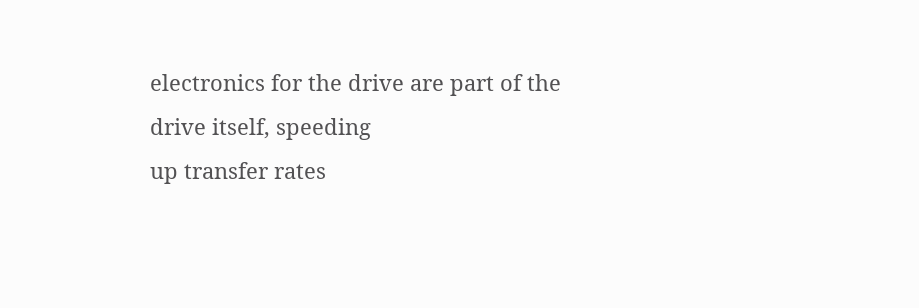electronics for the drive are part of the drive itself, speeding
up transfer rates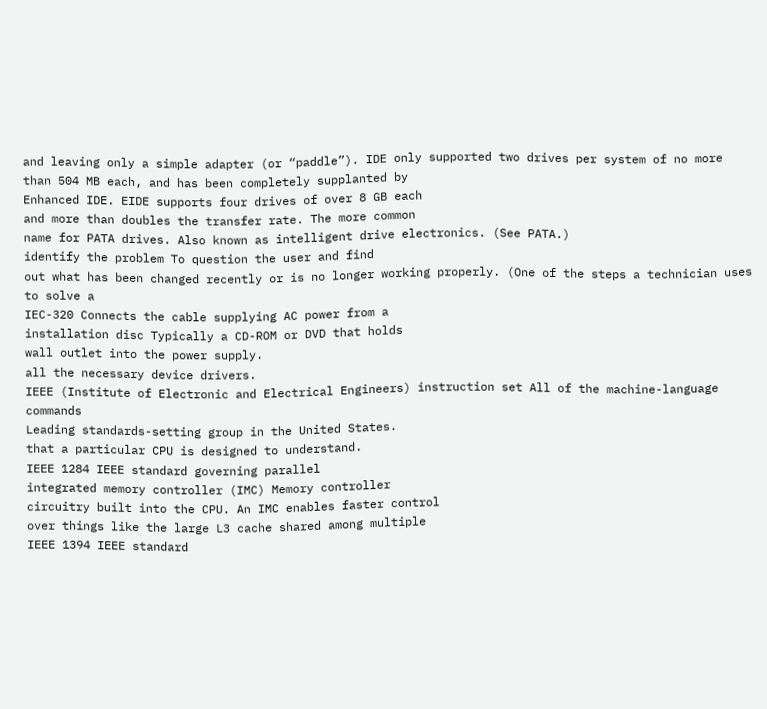and leaving only a simple adapter (or “paddle”). IDE only supported two drives per system of no more
than 504 MB each, and has been completely supplanted by
Enhanced IDE. EIDE supports four drives of over 8 GB each
and more than doubles the transfer rate. The more common
name for PATA drives. Also known as intelligent drive electronics. (See PATA.)
identify the problem To question the user and find
out what has been changed recently or is no longer working properly. (One of the steps a technician uses to solve a
IEC-320 Connects the cable supplying AC power from a
installation disc Typically a CD-ROM or DVD that holds
wall outlet into the power supply.
all the necessary device drivers.
IEEE (Institute of Electronic and Electrical Engineers) instruction set All of the machine-language commands
Leading standards-setting group in the United States.
that a particular CPU is designed to understand.
IEEE 1284 IEEE standard governing parallel
integrated memory controller (IMC) Memory controller
circuitry built into the CPU. An IMC enables faster control
over things like the large L3 cache shared among multiple
IEEE 1394 IEEE standard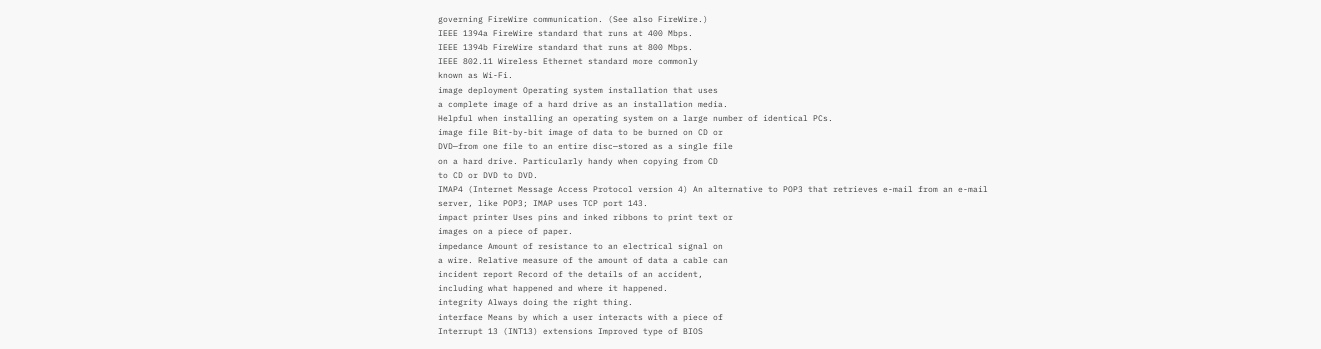governing FireWire communication. (See also FireWire.)
IEEE 1394a FireWire standard that runs at 400 Mbps.
IEEE 1394b FireWire standard that runs at 800 Mbps.
IEEE 802.11 Wireless Ethernet standard more commonly
known as Wi-Fi.
image deployment Operating system installation that uses
a complete image of a hard drive as an installation media.
Helpful when installing an operating system on a large number of identical PCs.
image file Bit-by-bit image of data to be burned on CD or
DVD—from one file to an entire disc—stored as a single file
on a hard drive. Particularly handy when copying from CD
to CD or DVD to DVD.
IMAP4 (Internet Message Access Protocol version 4) An alternative to POP3 that retrieves e-mail from an e-mail
server, like POP3; IMAP uses TCP port 143.
impact printer Uses pins and inked ribbons to print text or
images on a piece of paper.
impedance Amount of resistance to an electrical signal on
a wire. Relative measure of the amount of data a cable can
incident report Record of the details of an accident,
including what happened and where it happened.
integrity Always doing the right thing.
interface Means by which a user interacts with a piece of
Interrupt 13 (INT13) extensions Improved type of BIOS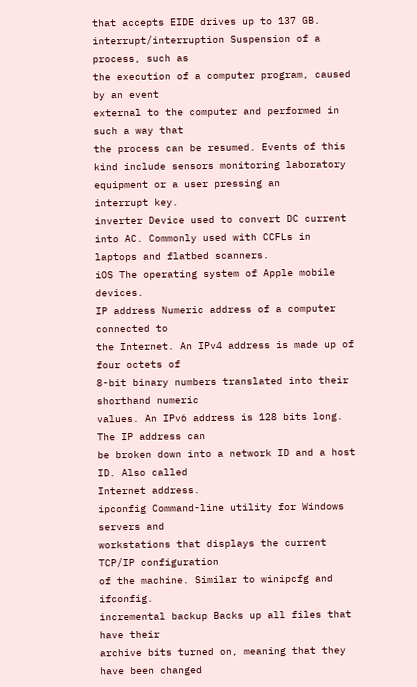that accepts EIDE drives up to 137 GB.
interrupt/interruption Suspension of a process, such as
the execution of a computer program, caused by an event
external to the computer and performed in such a way that
the process can be resumed. Events of this kind include sensors monitoring laboratory equipment or a user pressing an
interrupt key.
inverter Device used to convert DC current into AC. Commonly used with CCFLs in laptops and flatbed scanners.
iOS The operating system of Apple mobile devices.
IP address Numeric address of a computer connected to
the Internet. An IPv4 address is made up of four octets of
8-bit binary numbers translated into their shorthand numeric
values. An IPv6 address is 128 bits long. The IP address can
be broken down into a network ID and a host ID. Also called
Internet address.
ipconfig Command-line utility for Windows servers and
workstations that displays the current TCP/IP configuration
of the machine. Similar to winipcfg and ifconfig.
incremental backup Backs up all files that have their
archive bits turned on, meaning that they have been changed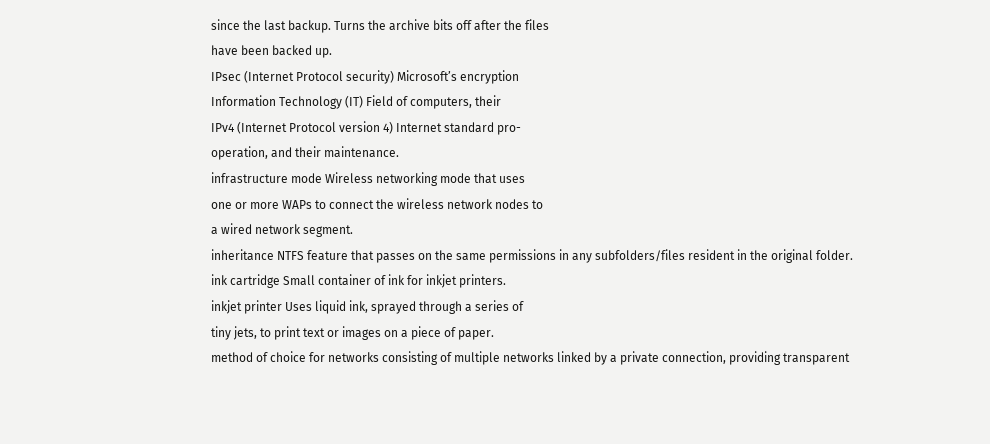since the last backup. Turns the archive bits off after the files
have been backed up.
IPsec (Internet Protocol security) Microsoft’s encryption
Information Technology (IT) Field of computers, their
IPv4 (Internet Protocol version 4) Internet standard pro-
operation, and their maintenance.
infrastructure mode Wireless networking mode that uses
one or more WAPs to connect the wireless network nodes to
a wired network segment.
inheritance NTFS feature that passes on the same permissions in any subfolders/files resident in the original folder.
ink cartridge Small container of ink for inkjet printers.
inkjet printer Uses liquid ink, sprayed through a series of
tiny jets, to print text or images on a piece of paper.
method of choice for networks consisting of multiple networks linked by a private connection, providing transparent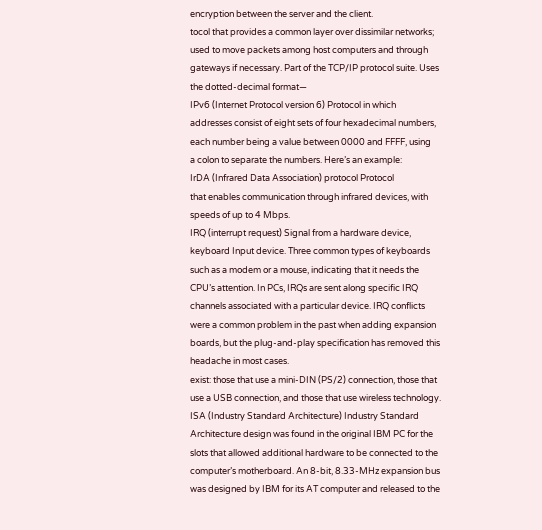encryption between the server and the client.
tocol that provides a common layer over dissimilar networks;
used to move packets among host computers and through
gateways if necessary. Part of the TCP/IP protocol suite. Uses
the dotted-decimal format—
IPv6 (Internet Protocol version 6) Protocol in which
addresses consist of eight sets of four hexadecimal numbers,
each number being a value between 0000 and FFFF, using
a colon to separate the numbers. Here’s an example:
IrDA (Infrared Data Association) protocol Protocol
that enables communication through infrared devices, with
speeds of up to 4 Mbps.
IRQ (interrupt request) Signal from a hardware device,
keyboard Input device. Three common types of keyboards
such as a modem or a mouse, indicating that it needs the
CPU’s attention. In PCs, IRQs are sent along specific IRQ
channels associated with a particular device. IRQ conflicts
were a common problem in the past when adding expansion
boards, but the plug-and-play specification has removed this
headache in most cases.
exist: those that use a mini-DIN (PS/2) connection, those that
use a USB connection, and those that use wireless technology.
ISA (Industry Standard Architecture) Industry Standard
Architecture design was found in the original IBM PC for the
slots that allowed additional hardware to be connected to the
computer’s motherboard. An 8-bit, 8.33-MHz expansion bus
was designed by IBM for its AT computer and released to the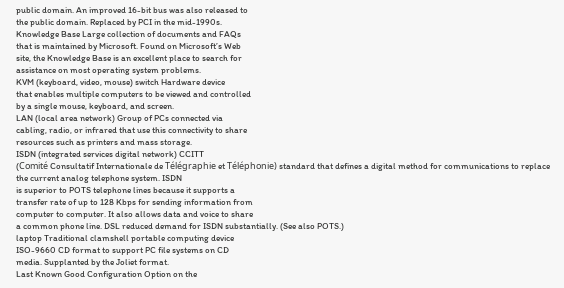public domain. An improved 16-bit bus was also released to
the public domain. Replaced by PCI in the mid-1990s.
Knowledge Base Large collection of documents and FAQs
that is maintained by Microsoft. Found on Microsoft’s Web
site, the Knowledge Base is an excellent place to search for
assistance on most operating system problems.
KVM (keyboard, video, mouse) switch Hardware device
that enables multiple computers to be viewed and controlled
by a single mouse, keyboard, and screen.
LAN (local area network) Group of PCs connected via
cabling, radio, or infrared that use this connectivity to share
resources such as printers and mass storage.
ISDN (integrated services digital network) CCITT
(Comité Consultatif Internationale de Télégraphie et Téléphonie) standard that defines a digital method for communications to replace the current analog telephone system. ISDN
is superior to POTS telephone lines because it supports a
transfer rate of up to 128 Kbps for sending information from
computer to computer. It also allows data and voice to share
a common phone line. DSL reduced demand for ISDN substantially. (See also POTS.)
laptop Traditional clamshell portable computing device
ISO-9660 CD format to support PC file systems on CD
media. Supplanted by the Joliet format.
Last Known Good Configuration Option on the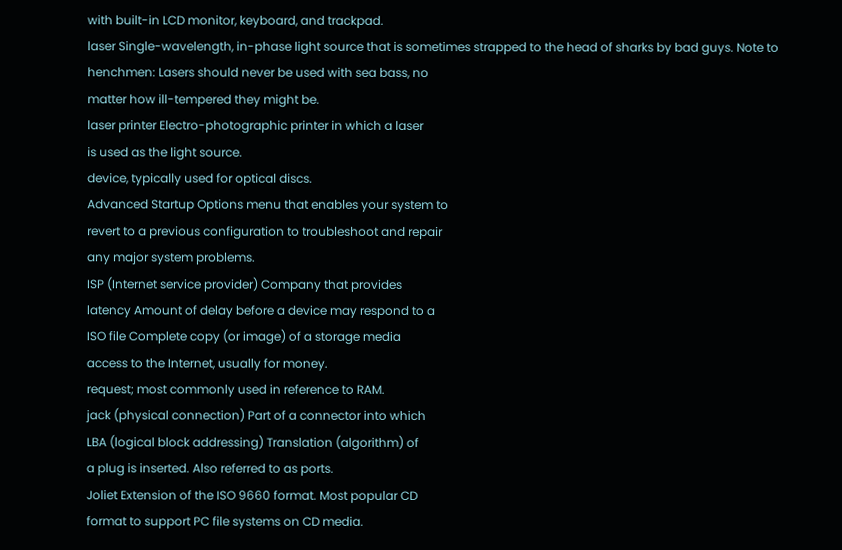with built-in LCD monitor, keyboard, and trackpad.
laser Single-wavelength, in-phase light source that is sometimes strapped to the head of sharks by bad guys. Note to
henchmen: Lasers should never be used with sea bass, no
matter how ill-tempered they might be.
laser printer Electro-photographic printer in which a laser
is used as the light source.
device, typically used for optical discs.
Advanced Startup Options menu that enables your system to
revert to a previous configuration to troubleshoot and repair
any major system problems.
ISP (Internet service provider) Company that provides
latency Amount of delay before a device may respond to a
ISO file Complete copy (or image) of a storage media
access to the Internet, usually for money.
request; most commonly used in reference to RAM.
jack (physical connection) Part of a connector into which
LBA (logical block addressing) Translation (algorithm) of
a plug is inserted. Also referred to as ports.
Joliet Extension of the ISO 9660 format. Most popular CD
format to support PC file systems on CD media.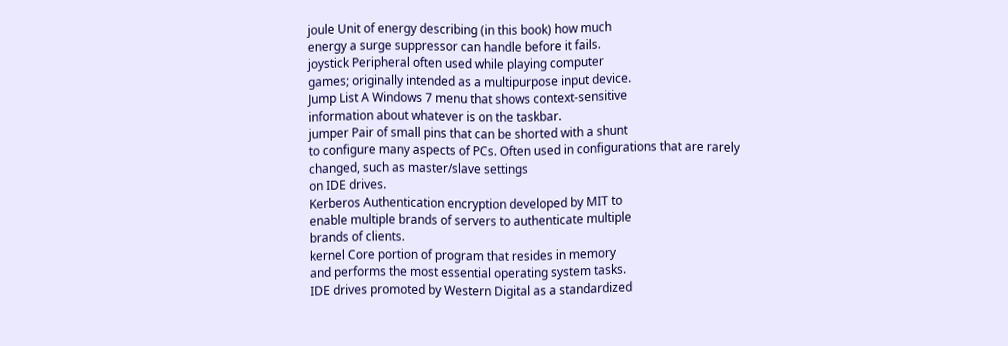joule Unit of energy describing (in this book) how much
energy a surge suppressor can handle before it fails.
joystick Peripheral often used while playing computer
games; originally intended as a multipurpose input device.
Jump List A Windows 7 menu that shows context-sensitive
information about whatever is on the taskbar.
jumper Pair of small pins that can be shorted with a shunt
to configure many aspects of PCs. Often used in configurations that are rarely changed, such as master/slave settings
on IDE drives.
Kerberos Authentication encryption developed by MIT to
enable multiple brands of servers to authenticate multiple
brands of clients.
kernel Core portion of program that resides in memory
and performs the most essential operating system tasks.
IDE drives promoted by Western Digital as a standardized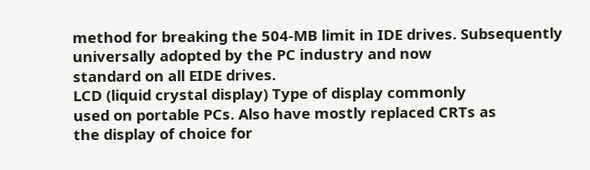method for breaking the 504-MB limit in IDE drives. Subsequently universally adopted by the PC industry and now
standard on all EIDE drives.
LCD (liquid crystal display) Type of display commonly
used on portable PCs. Also have mostly replaced CRTs as
the display of choice for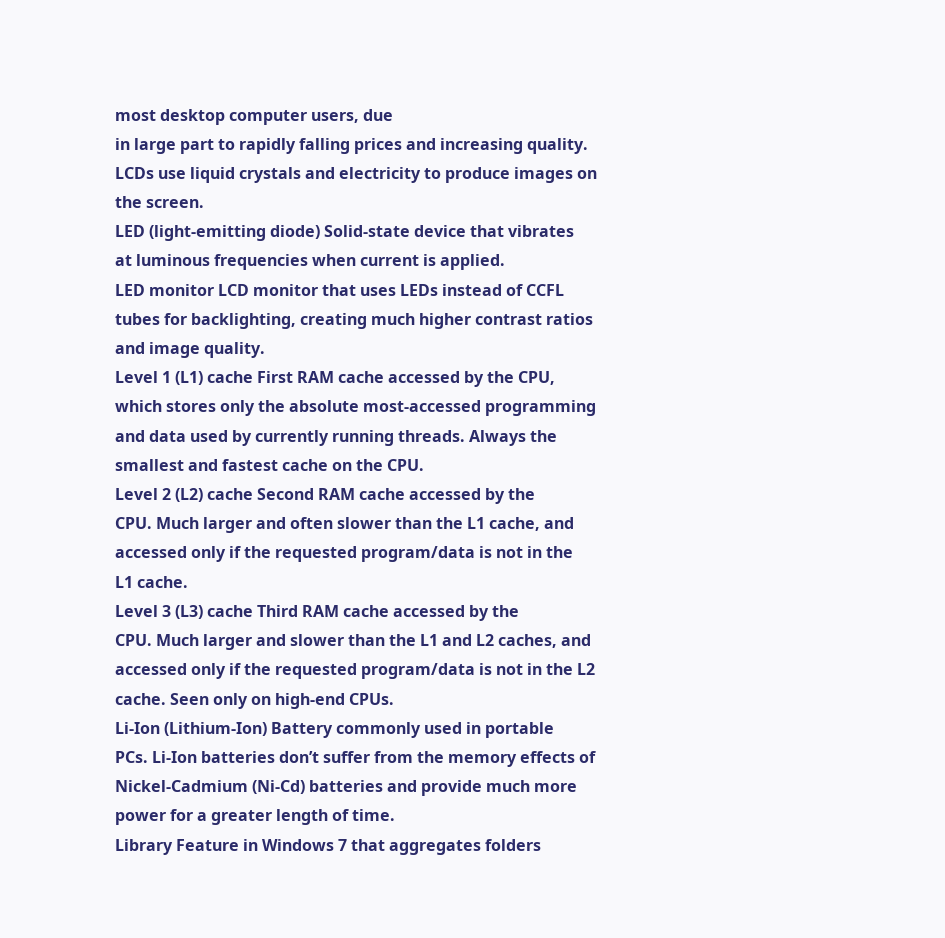most desktop computer users, due
in large part to rapidly falling prices and increasing quality.
LCDs use liquid crystals and electricity to produce images on
the screen.
LED (light-emitting diode) Solid-state device that vibrates
at luminous frequencies when current is applied.
LED monitor LCD monitor that uses LEDs instead of CCFL
tubes for backlighting, creating much higher contrast ratios
and image quality.
Level 1 (L1) cache First RAM cache accessed by the CPU,
which stores only the absolute most-accessed programming
and data used by currently running threads. Always the
smallest and fastest cache on the CPU.
Level 2 (L2) cache Second RAM cache accessed by the
CPU. Much larger and often slower than the L1 cache, and
accessed only if the requested program/data is not in the
L1 cache.
Level 3 (L3) cache Third RAM cache accessed by the
CPU. Much larger and slower than the L1 and L2 caches, and
accessed only if the requested program/data is not in the L2
cache. Seen only on high-end CPUs.
Li-Ion (Lithium-Ion) Battery commonly used in portable
PCs. Li-Ion batteries don’t suffer from the memory effects of
Nickel-Cadmium (Ni-Cd) batteries and provide much more
power for a greater length of time.
Library Feature in Windows 7 that aggregates folders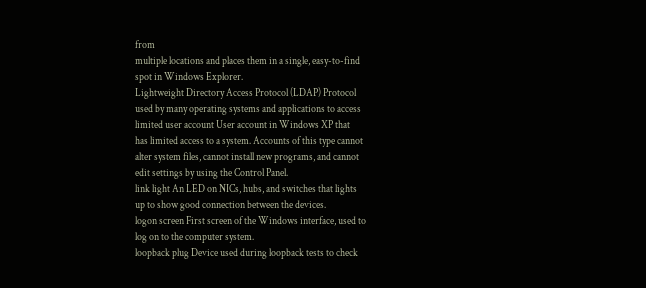from
multiple locations and places them in a single, easy-to-find
spot in Windows Explorer.
Lightweight Directory Access Protocol (LDAP) Protocol
used by many operating systems and applications to access
limited user account User account in Windows XP that
has limited access to a system. Accounts of this type cannot
alter system files, cannot install new programs, and cannot
edit settings by using the Control Panel.
link light An LED on NICs, hubs, and switches that lights
up to show good connection between the devices.
logon screen First screen of the Windows interface, used to
log on to the computer system.
loopback plug Device used during loopback tests to check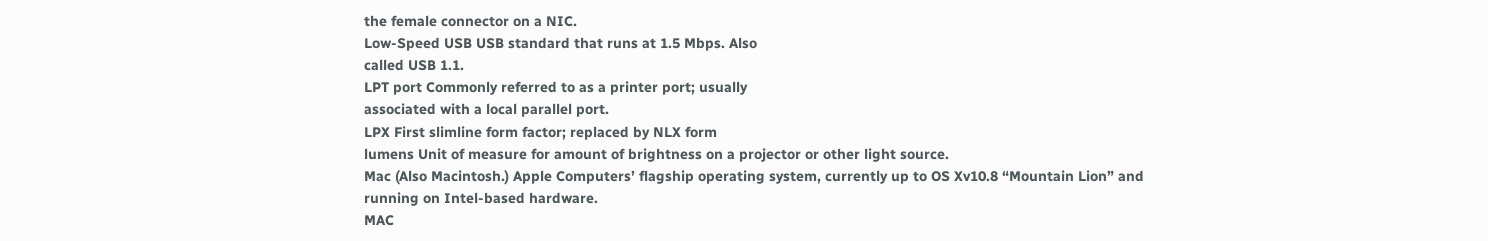the female connector on a NIC.
Low-Speed USB USB standard that runs at 1.5 Mbps. Also
called USB 1.1.
LPT port Commonly referred to as a printer port; usually
associated with a local parallel port.
LPX First slimline form factor; replaced by NLX form
lumens Unit of measure for amount of brightness on a projector or other light source.
Mac (Also Macintosh.) Apple Computers’ flagship operating system, currently up to OS Xv10.8 “Mountain Lion” and
running on Intel-based hardware.
MAC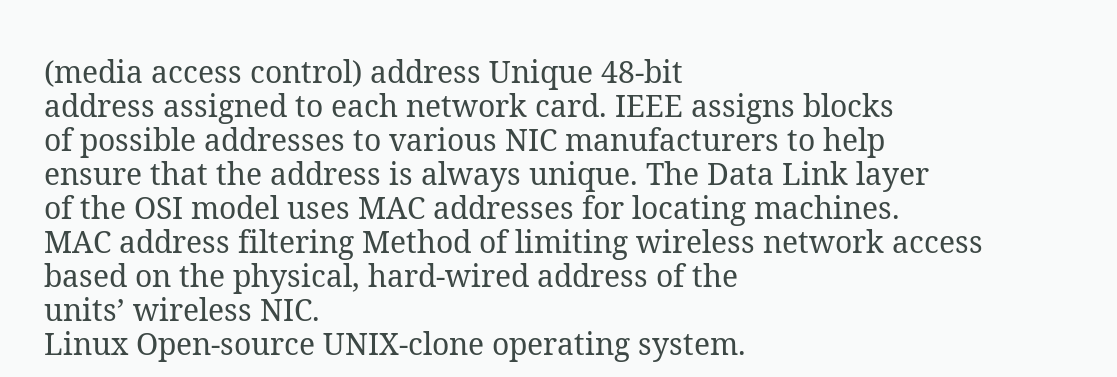(media access control) address Unique 48-bit
address assigned to each network card. IEEE assigns blocks
of possible addresses to various NIC manufacturers to help
ensure that the address is always unique. The Data Link layer
of the OSI model uses MAC addresses for locating machines.
MAC address filtering Method of limiting wireless network access based on the physical, hard-wired address of the
units’ wireless NIC.
Linux Open-source UNIX-clone operating system.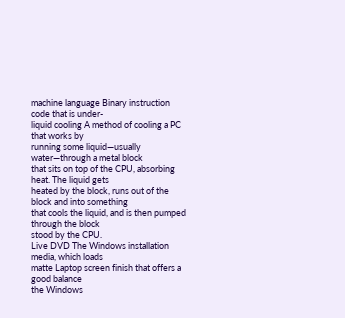machine language Binary instruction code that is under-
liquid cooling A method of cooling a PC that works by
running some liquid—usually water—through a metal block
that sits on top of the CPU, absorbing heat. The liquid gets
heated by the block, runs out of the block and into something
that cools the liquid, and is then pumped through the block
stood by the CPU.
Live DVD The Windows installation media, which loads
matte Laptop screen finish that offers a good balance
the Windows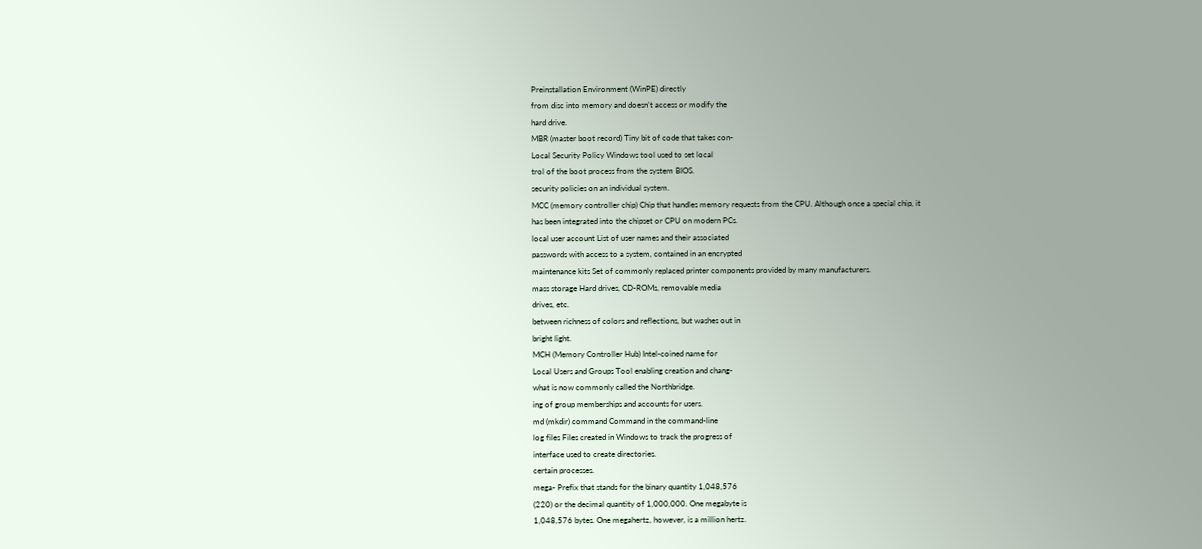Preinstallation Environment (WinPE) directly
from disc into memory and doesn’t access or modify the
hard drive.
MBR (master boot record) Tiny bit of code that takes con-
Local Security Policy Windows tool used to set local
trol of the boot process from the system BIOS.
security policies on an individual system.
MCC (memory controller chip) Chip that handles memory requests from the CPU. Although once a special chip, it
has been integrated into the chipset or CPU on modern PCs.
local user account List of user names and their associated
passwords with access to a system, contained in an encrypted
maintenance kits Set of commonly replaced printer components provided by many manufacturers.
mass storage Hard drives, CD-ROMs, removable media
drives, etc.
between richness of colors and reflections, but washes out in
bright light.
MCH (Memory Controller Hub) Intel-coined name for
Local Users and Groups Tool enabling creation and chang-
what is now commonly called the Northbridge.
ing of group memberships and accounts for users.
md (mkdir) command Command in the command-line
log files Files created in Windows to track the progress of
interface used to create directories.
certain processes.
mega- Prefix that stands for the binary quantity 1,048,576
(220) or the decimal quantity of 1,000,000. One megabyte is
1,048,576 bytes. One megahertz, however, is a million hertz.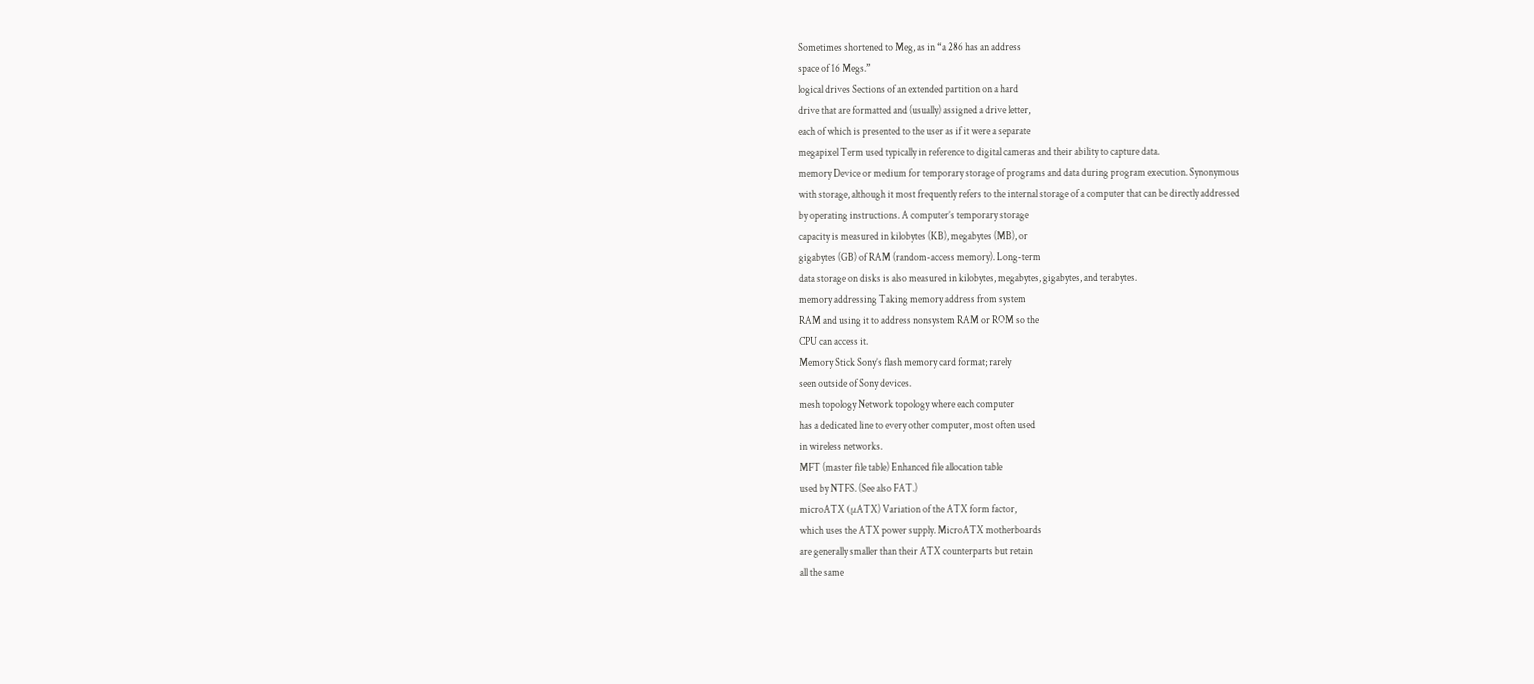Sometimes shortened to Meg, as in “a 286 has an address
space of 16 Megs.”
logical drives Sections of an extended partition on a hard
drive that are formatted and (usually) assigned a drive letter,
each of which is presented to the user as if it were a separate
megapixel Term used typically in reference to digital cameras and their ability to capture data.
memory Device or medium for temporary storage of programs and data during program execution. Synonymous
with storage, although it most frequently refers to the internal storage of a computer that can be directly addressed
by operating instructions. A computer’s temporary storage
capacity is measured in kilobytes (KB), megabytes (MB), or
gigabytes (GB) of RAM (random-access memory). Long-term
data storage on disks is also measured in kilobytes, megabytes, gigabytes, and terabytes.
memory addressing Taking memory address from system
RAM and using it to address nonsystem RAM or ROM so the
CPU can access it.
Memory Stick Sony’s flash memory card format; rarely
seen outside of Sony devices.
mesh topology Network topology where each computer
has a dedicated line to every other computer, most often used
in wireless networks.
MFT (master file table) Enhanced file allocation table
used by NTFS. (See also FAT.)
microATX (μATX) Variation of the ATX form factor,
which uses the ATX power supply. MicroATX motherboards
are generally smaller than their ATX counterparts but retain
all the same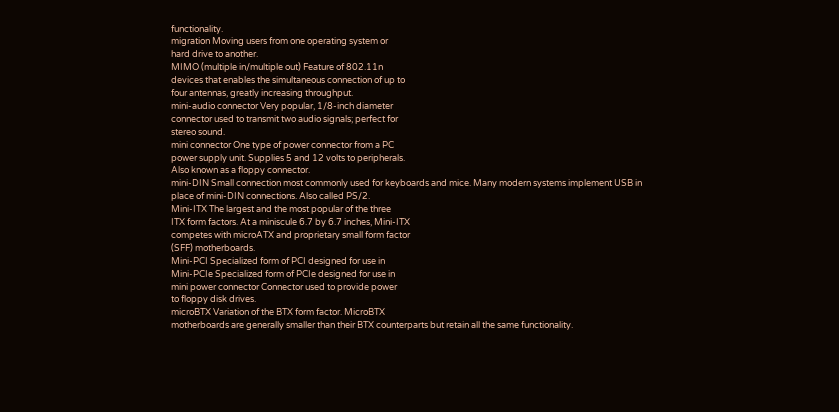functionality.
migration Moving users from one operating system or
hard drive to another.
MIMO (multiple in/multiple out) Feature of 802.11n
devices that enables the simultaneous connection of up to
four antennas, greatly increasing throughput.
mini-audio connector Very popular, 1/8-inch diameter
connector used to transmit two audio signals; perfect for
stereo sound.
mini connector One type of power connector from a PC
power supply unit. Supplies 5 and 12 volts to peripherals.
Also known as a floppy connector.
mini-DIN Small connection most commonly used for keyboards and mice. Many modern systems implement USB in
place of mini-DIN connections. Also called PS/2.
Mini-ITX The largest and the most popular of the three
ITX form factors. At a miniscule 6.7 by 6.7 inches, Mini-ITX
competes with microATX and proprietary small form factor
(SFF) motherboards.
Mini-PCI Specialized form of PCI designed for use in
Mini-PCIe Specialized form of PCIe designed for use in
mini power connector Connector used to provide power
to floppy disk drives.
microBTX Variation of the BTX form factor. MicroBTX
motherboards are generally smaller than their BTX counterparts but retain all the same functionality.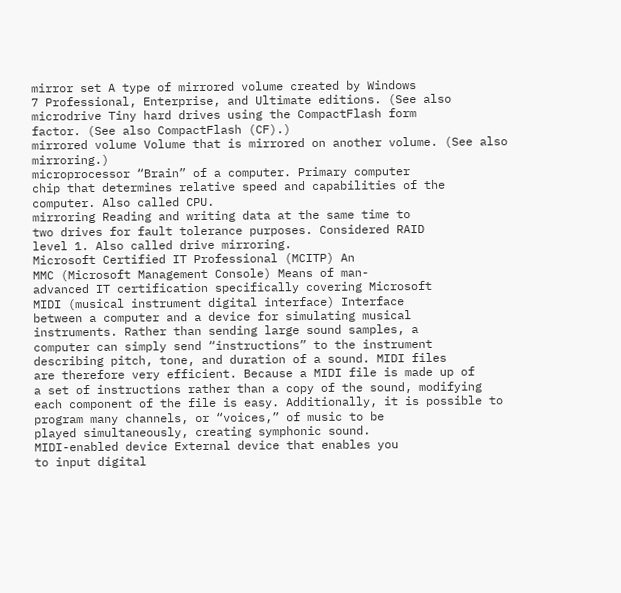mirror set A type of mirrored volume created by Windows
7 Professional, Enterprise, and Ultimate editions. (See also
microdrive Tiny hard drives using the CompactFlash form
factor. (See also CompactFlash (CF).)
mirrored volume Volume that is mirrored on another volume. (See also mirroring.)
microprocessor “Brain” of a computer. Primary computer
chip that determines relative speed and capabilities of the
computer. Also called CPU.
mirroring Reading and writing data at the same time to
two drives for fault tolerance purposes. Considered RAID
level 1. Also called drive mirroring.
Microsoft Certified IT Professional (MCITP) An
MMC (Microsoft Management Console) Means of man-
advanced IT certification specifically covering Microsoft
MIDI (musical instrument digital interface) Interface
between a computer and a device for simulating musical
instruments. Rather than sending large sound samples, a
computer can simply send “instructions” to the instrument
describing pitch, tone, and duration of a sound. MIDI files
are therefore very efficient. Because a MIDI file is made up of
a set of instructions rather than a copy of the sound, modifying each component of the file is easy. Additionally, it is possible to program many channels, or “voices,” of music to be
played simultaneously, creating symphonic sound.
MIDI-enabled device External device that enables you
to input digital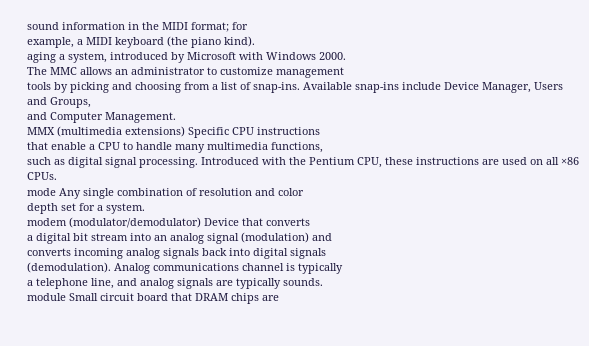sound information in the MIDI format; for
example, a MIDI keyboard (the piano kind).
aging a system, introduced by Microsoft with Windows 2000.
The MMC allows an administrator to customize management
tools by picking and choosing from a list of snap-ins. Available snap-ins include Device Manager, Users and Groups,
and Computer Management.
MMX (multimedia extensions) Specific CPU instructions
that enable a CPU to handle many multimedia functions,
such as digital signal processing. Introduced with the Pentium CPU, these instructions are used on all ×86 CPUs.
mode Any single combination of resolution and color
depth set for a system.
modem (modulator/demodulator) Device that converts
a digital bit stream into an analog signal (modulation) and
converts incoming analog signals back into digital signals
(demodulation). Analog communications channel is typically
a telephone line, and analog signals are typically sounds.
module Small circuit board that DRAM chips are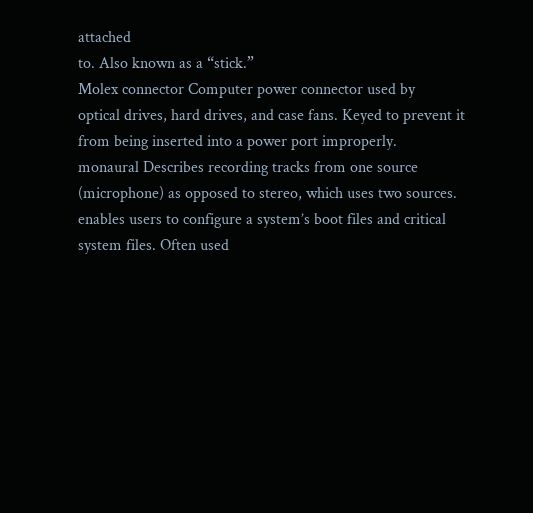attached
to. Also known as a “stick.”
Molex connector Computer power connector used by
optical drives, hard drives, and case fans. Keyed to prevent it
from being inserted into a power port improperly.
monaural Describes recording tracks from one source
(microphone) as opposed to stereo, which uses two sources.
enables users to configure a system’s boot files and critical
system files. Often used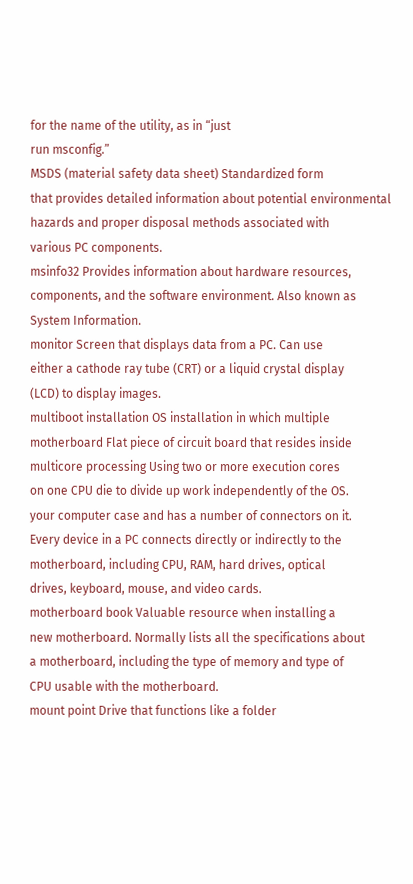for the name of the utility, as in “just
run msconfig.”
MSDS (material safety data sheet) Standardized form
that provides detailed information about potential environmental hazards and proper disposal methods associated with
various PC components.
msinfo32 Provides information about hardware resources,
components, and the software environment. Also known as
System Information.
monitor Screen that displays data from a PC. Can use
either a cathode ray tube (CRT) or a liquid crystal display
(LCD) to display images.
multiboot installation OS installation in which multiple
motherboard Flat piece of circuit board that resides inside
multicore processing Using two or more execution cores
on one CPU die to divide up work independently of the OS.
your computer case and has a number of connectors on it.
Every device in a PC connects directly or indirectly to the
motherboard, including CPU, RAM, hard drives, optical
drives, keyboard, mouse, and video cards.
motherboard book Valuable resource when installing a
new motherboard. Normally lists all the specifications about
a motherboard, including the type of memory and type of
CPU usable with the motherboard.
mount point Drive that functions like a folder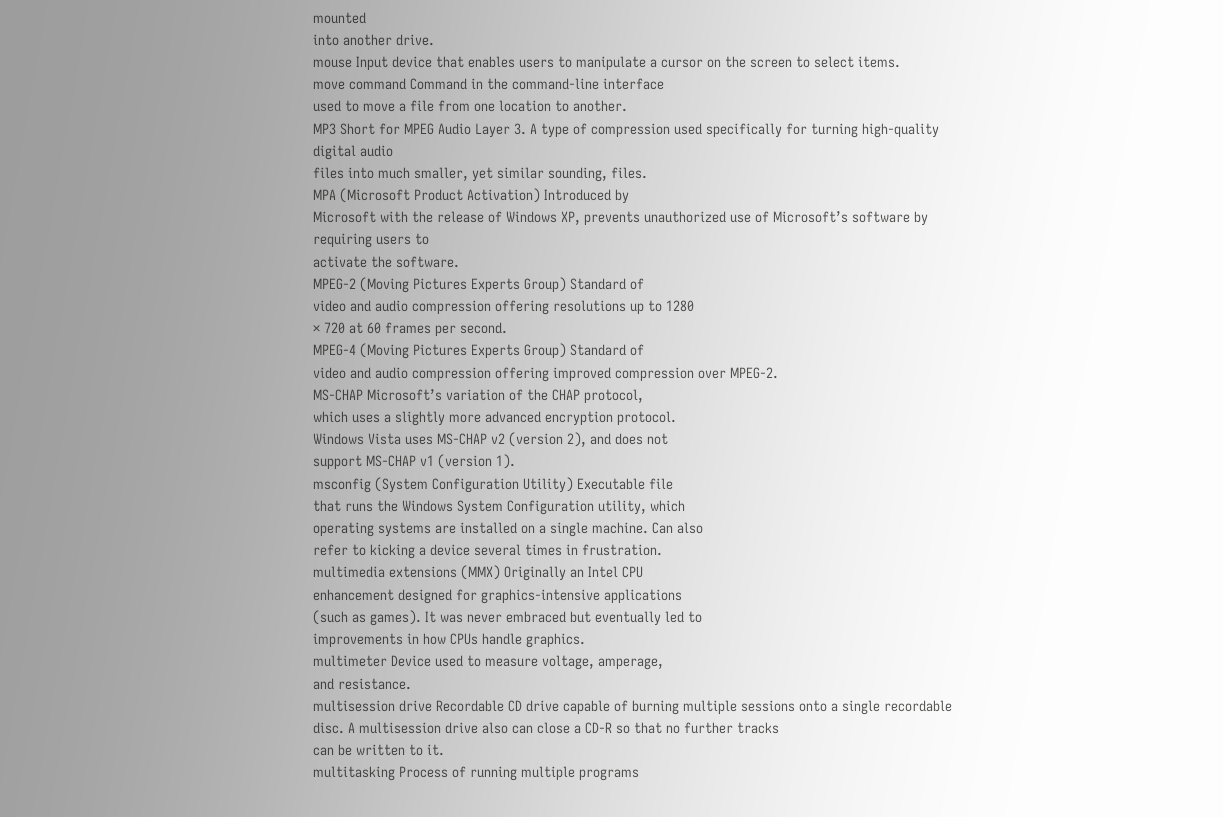mounted
into another drive.
mouse Input device that enables users to manipulate a cursor on the screen to select items.
move command Command in the command-line interface
used to move a file from one location to another.
MP3 Short for MPEG Audio Layer 3. A type of compression used specifically for turning high-quality digital audio
files into much smaller, yet similar sounding, files.
MPA (Microsoft Product Activation) Introduced by
Microsoft with the release of Windows XP, prevents unauthorized use of Microsoft’s software by requiring users to
activate the software.
MPEG-2 (Moving Pictures Experts Group) Standard of
video and audio compression offering resolutions up to 1280
× 720 at 60 frames per second.
MPEG-4 (Moving Pictures Experts Group) Standard of
video and audio compression offering improved compression over MPEG-2.
MS-CHAP Microsoft’s variation of the CHAP protocol,
which uses a slightly more advanced encryption protocol.
Windows Vista uses MS-CHAP v2 (version 2), and does not
support MS-CHAP v1 (version 1).
msconfig (System Configuration Utility) Executable file
that runs the Windows System Configuration utility, which
operating systems are installed on a single machine. Can also
refer to kicking a device several times in frustration.
multimedia extensions (MMX) Originally an Intel CPU
enhancement designed for graphics-intensive applications
(such as games). It was never embraced but eventually led to
improvements in how CPUs handle graphics.
multimeter Device used to measure voltage, amperage,
and resistance.
multisession drive Recordable CD drive capable of burning multiple sessions onto a single recordable disc. A multisession drive also can close a CD-R so that no further tracks
can be written to it.
multitasking Process of running multiple programs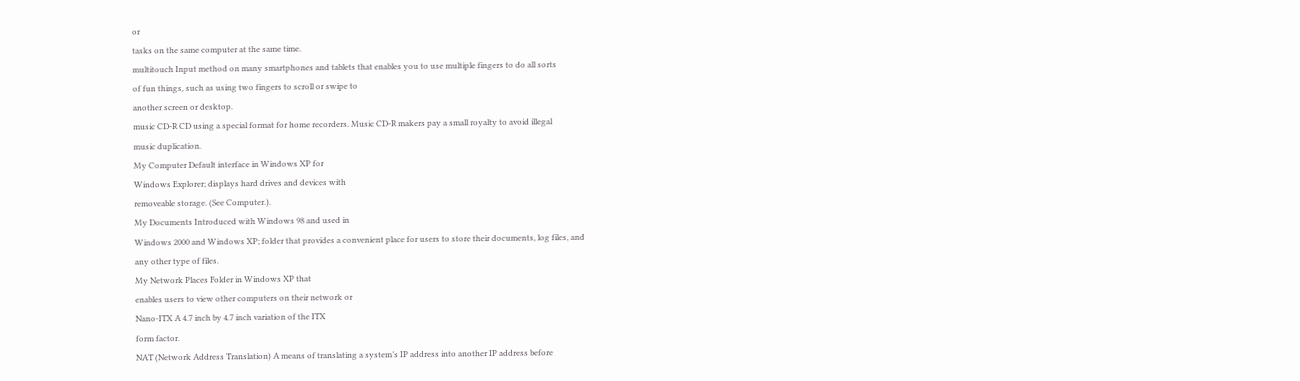or
tasks on the same computer at the same time.
multitouch Input method on many smartphones and tablets that enables you to use multiple fingers to do all sorts
of fun things, such as using two fingers to scroll or swipe to
another screen or desktop.
music CD-R CD using a special format for home recorders. Music CD-R makers pay a small royalty to avoid illegal
music duplication.
My Computer Default interface in Windows XP for
Windows Explorer; displays hard drives and devices with
removeable storage. (See Computer.).
My Documents Introduced with Windows 98 and used in
Windows 2000 and Windows XP; folder that provides a convenient place for users to store their documents, log files, and
any other type of files.
My Network Places Folder in Windows XP that
enables users to view other computers on their network or
Nano-ITX A 4.7 inch by 4.7 inch variation of the ITX
form factor.
NAT (Network Address Translation) A means of translating a system’s IP address into another IP address before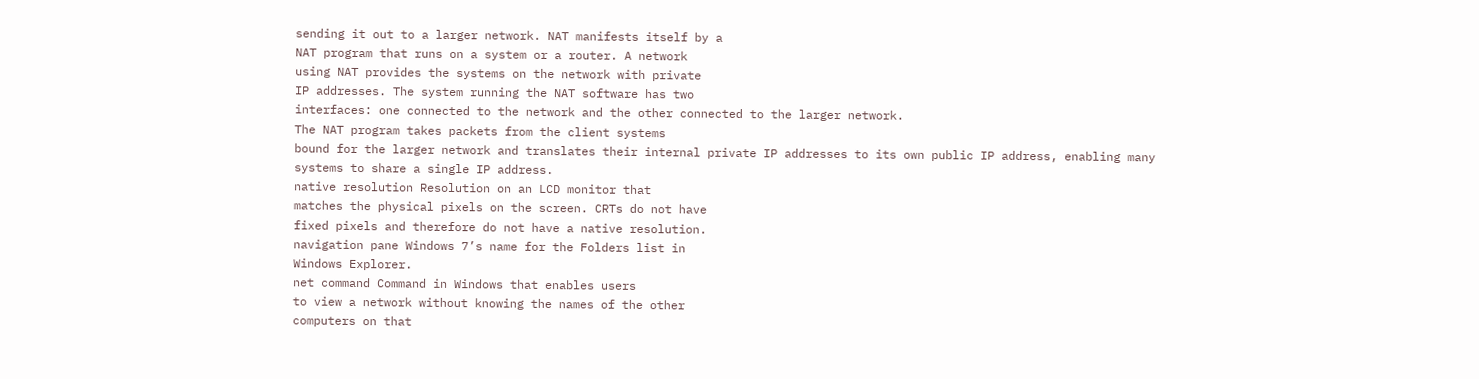sending it out to a larger network. NAT manifests itself by a
NAT program that runs on a system or a router. A network
using NAT provides the systems on the network with private
IP addresses. The system running the NAT software has two
interfaces: one connected to the network and the other connected to the larger network.
The NAT program takes packets from the client systems
bound for the larger network and translates their internal private IP addresses to its own public IP address, enabling many
systems to share a single IP address.
native resolution Resolution on an LCD monitor that
matches the physical pixels on the screen. CRTs do not have
fixed pixels and therefore do not have a native resolution.
navigation pane Windows 7’s name for the Folders list in
Windows Explorer.
net command Command in Windows that enables users
to view a network without knowing the names of the other
computers on that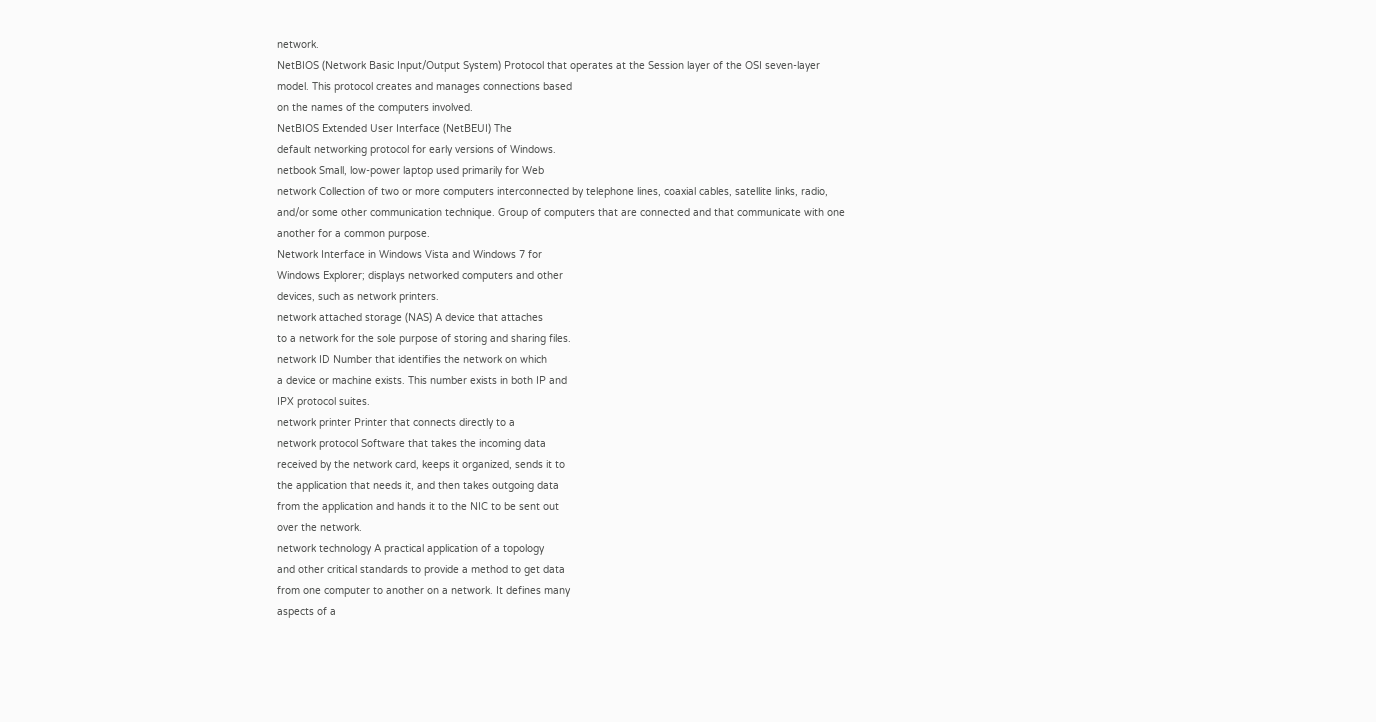network.
NetBIOS (Network Basic Input/Output System) Protocol that operates at the Session layer of the OSI seven-layer
model. This protocol creates and manages connections based
on the names of the computers involved.
NetBIOS Extended User Interface (NetBEUI) The
default networking protocol for early versions of Windows.
netbook Small, low-power laptop used primarily for Web
network Collection of two or more computers interconnected by telephone lines, coaxial cables, satellite links, radio,
and/or some other communication technique. Group of computers that are connected and that communicate with one
another for a common purpose.
Network Interface in Windows Vista and Windows 7 for
Windows Explorer; displays networked computers and other
devices, such as network printers.
network attached storage (NAS) A device that attaches
to a network for the sole purpose of storing and sharing files.
network ID Number that identifies the network on which
a device or machine exists. This number exists in both IP and
IPX protocol suites.
network printer Printer that connects directly to a
network protocol Software that takes the incoming data
received by the network card, keeps it organized, sends it to
the application that needs it, and then takes outgoing data
from the application and hands it to the NIC to be sent out
over the network.
network technology A practical application of a topology
and other critical standards to provide a method to get data
from one computer to another on a network. It defines many
aspects of a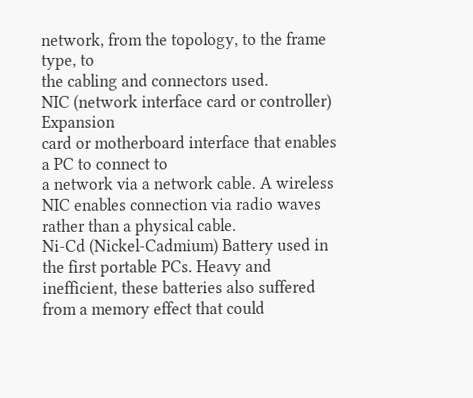network, from the topology, to the frame type, to
the cabling and connectors used.
NIC (network interface card or controller) Expansion
card or motherboard interface that enables a PC to connect to
a network via a network cable. A wireless NIC enables connection via radio waves rather than a physical cable.
Ni-Cd (Nickel-Cadmium) Battery used in the first portable PCs. Heavy and inefficient, these batteries also suffered
from a memory effect that could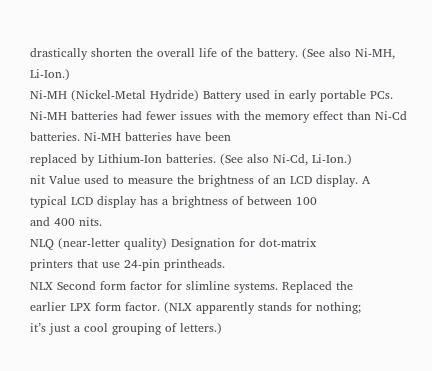drastically shorten the overall life of the battery. (See also Ni-MH, Li-Ion.)
Ni-MH (Nickel-Metal Hydride) Battery used in early portable PCs. Ni-MH batteries had fewer issues with the memory effect than Ni-Cd batteries. Ni-MH batteries have been
replaced by Lithium-Ion batteries. (See also Ni-Cd, Li-Ion.)
nit Value used to measure the brightness of an LCD display. A typical LCD display has a brightness of between 100
and 400 nits.
NLQ (near-letter quality) Designation for dot-matrix
printers that use 24-pin printheads.
NLX Second form factor for slimline systems. Replaced the
earlier LPX form factor. (NLX apparently stands for nothing;
it’s just a cool grouping of letters.)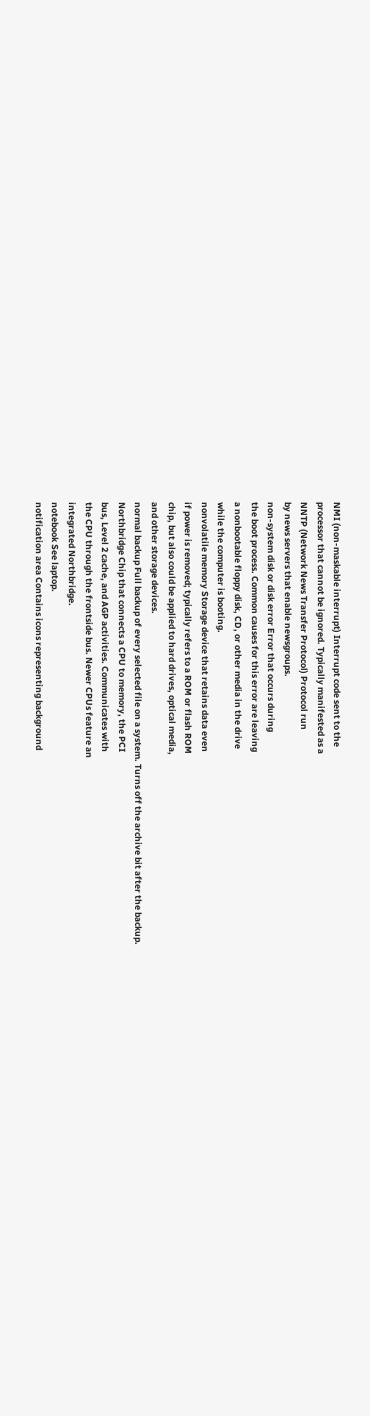NMI (non-maskable interrupt) Interrupt code sent to the
processor that cannot be ignored. Typically manifested as a
NNTP (Network News Transfer Protocol) Protocol run
by news servers that enable newsgroups.
non-system disk or disk error Error that occurs during
the boot process. Common causes for this error are leaving
a nonbootable floppy disk, CD, or other media in the drive
while the computer is booting.
nonvolatile memory Storage device that retains data even
if power is removed; typically refers to a ROM or flash ROM
chip, but also could be applied to hard drives, optical media,
and other storage devices.
normal backup Full backup of every selected file on a system. Turns off the archive bit after the backup.
Northbridge Chip that connects a CPU to memory, the PCI
bus, Level 2 cache, and AGP activities. Communicates with
the CPU through the frontside bus. Newer CPUs feature an
integrated Northbridge.
notebook See laptop.
notification area Contains icons representing background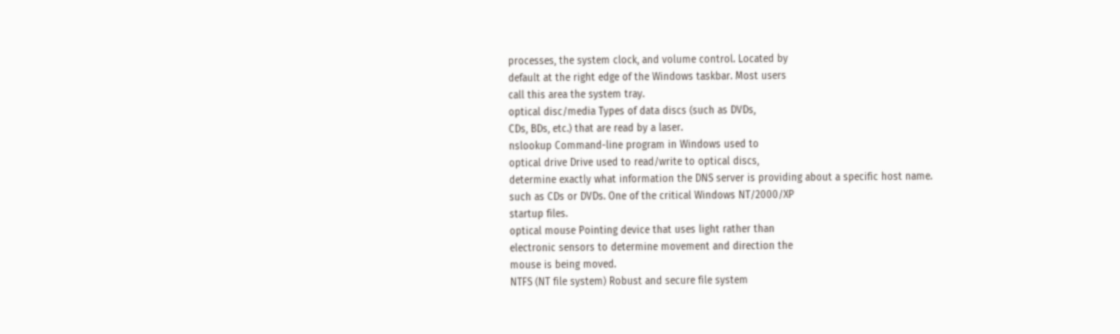processes, the system clock, and volume control. Located by
default at the right edge of the Windows taskbar. Most users
call this area the system tray.
optical disc/media Types of data discs (such as DVDs,
CDs, BDs, etc.) that are read by a laser.
nslookup Command-line program in Windows used to
optical drive Drive used to read/write to optical discs,
determine exactly what information the DNS server is providing about a specific host name.
such as CDs or DVDs. One of the critical Windows NT/2000/XP
startup files.
optical mouse Pointing device that uses light rather than
electronic sensors to determine movement and direction the
mouse is being moved.
NTFS (NT file system) Robust and secure file system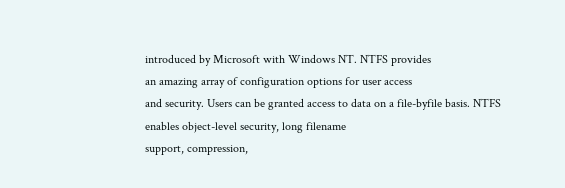introduced by Microsoft with Windows NT. NTFS provides
an amazing array of configuration options for user access
and security. Users can be granted access to data on a file-byfile basis. NTFS enables object-level security, long filename
support, compression,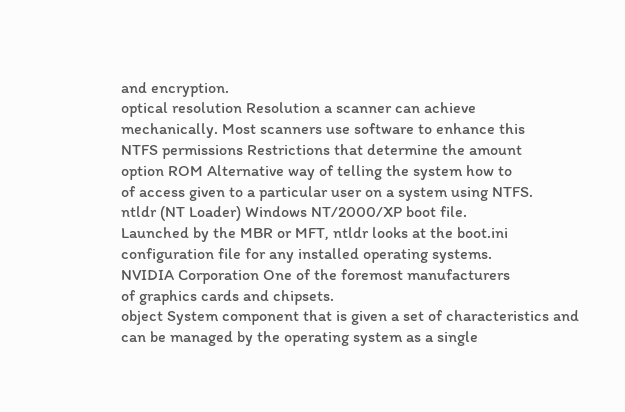and encryption.
optical resolution Resolution a scanner can achieve
mechanically. Most scanners use software to enhance this
NTFS permissions Restrictions that determine the amount
option ROM Alternative way of telling the system how to
of access given to a particular user on a system using NTFS.
ntldr (NT Loader) Windows NT/2000/XP boot file.
Launched by the MBR or MFT, ntldr looks at the boot.ini configuration file for any installed operating systems.
NVIDIA Corporation One of the foremost manufacturers
of graphics cards and chipsets.
object System component that is given a set of characteristics and can be managed by the operating system as a single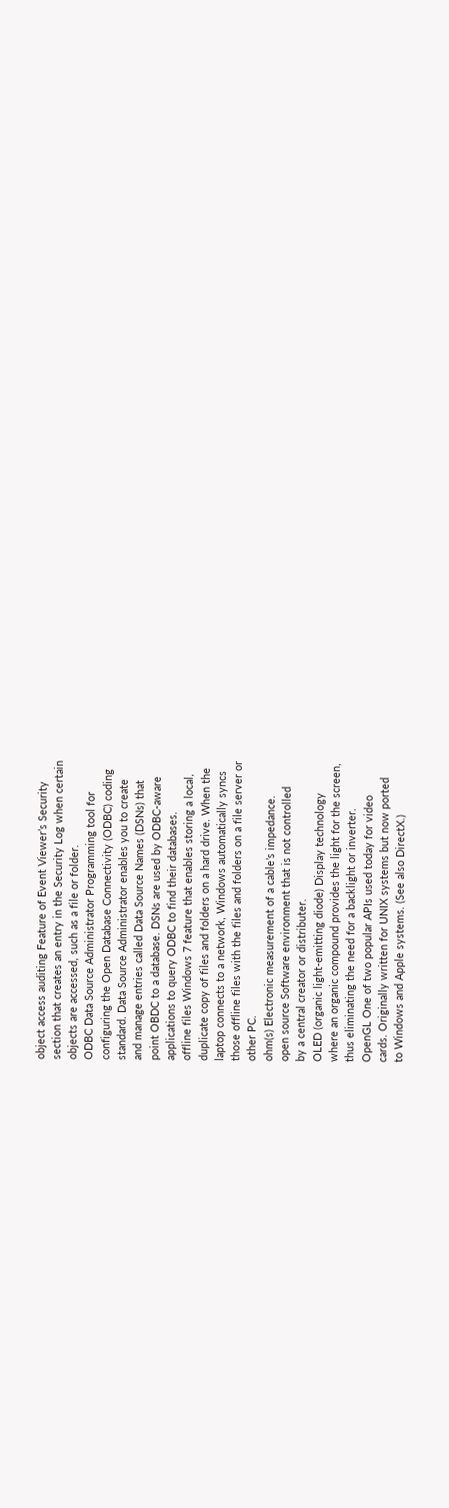object access auditing Feature of Event Viewer’s Security
section that creates an entry in the Security Log when certain
objects are accessed, such as a file or folder.
ODBC Data Source Administrator Programming tool for
configuring the Open Database Connectivity (ODBC) coding
standard. Data Source Administrator enables you to create
and manage entries called Data Source Names (DSNs) that
point OBDC to a database. DSNs are used by ODBC-aware
applications to query ODBC to find their databases.
offline files Windows 7 feature that enables storing a local,
duplicate copy of files and folders on a hard drive. When the
laptop connects to a network, Windows automatically syncs
those offline files with the files and folders on a file server or
other PC.
ohm(s) Electronic measurement of a cable’s impedance.
open source Software environment that is not controlled
by a central creator or distributer.
OLED (organic light-emitting diode) Display technology
where an organic compound provides the light for the screen,
thus eliminating the need for a backlight or inverter.
OpenGL One of two popular APIs used today for video
cards. Originally written for UNIX systems but now ported
to Windows and Apple systems. (See also DirectX.)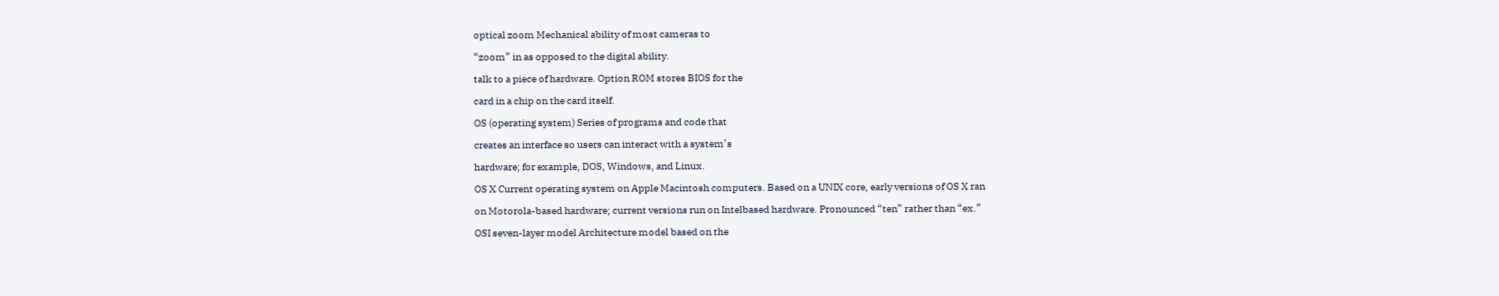optical zoom Mechanical ability of most cameras to
“zoom” in as opposed to the digital ability.
talk to a piece of hardware. Option ROM stores BIOS for the
card in a chip on the card itself.
OS (operating system) Series of programs and code that
creates an interface so users can interact with a system’s
hardware; for example, DOS, Windows, and Linux.
OS X Current operating system on Apple Macintosh computers. Based on a UNIX core, early versions of OS X ran
on Motorola-based hardware; current versions run on Intelbased hardware. Pronounced “ten” rather than “ex.”
OSI seven-layer model Architecture model based on the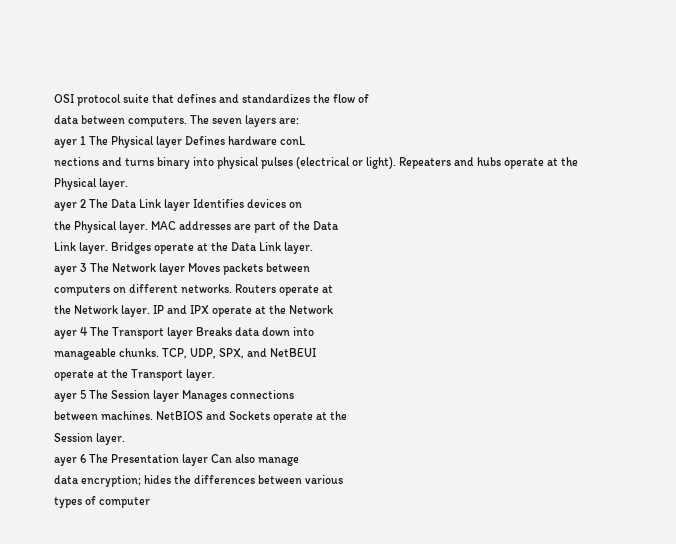OSI protocol suite that defines and standardizes the flow of
data between computers. The seven layers are:
ayer 1 The Physical layer Defines hardware conL
nections and turns binary into physical pulses (electrical or light). Repeaters and hubs operate at the Physical layer.
ayer 2 The Data Link layer Identifies devices on
the Physical layer. MAC addresses are part of the Data
Link layer. Bridges operate at the Data Link layer.
ayer 3 The Network layer Moves packets between
computers on different networks. Routers operate at
the Network layer. IP and IPX operate at the Network
ayer 4 The Transport layer Breaks data down into
manageable chunks. TCP, UDP, SPX, and NetBEUI
operate at the Transport layer.
ayer 5 The Session layer Manages connections
between machines. NetBIOS and Sockets operate at the
Session layer.
ayer 6 The Presentation layer Can also manage
data encryption; hides the differences between various
types of computer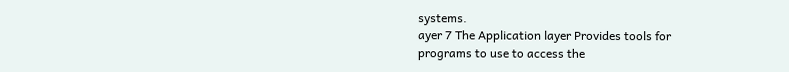systems.
ayer 7 The Application layer Provides tools for
programs to use to access the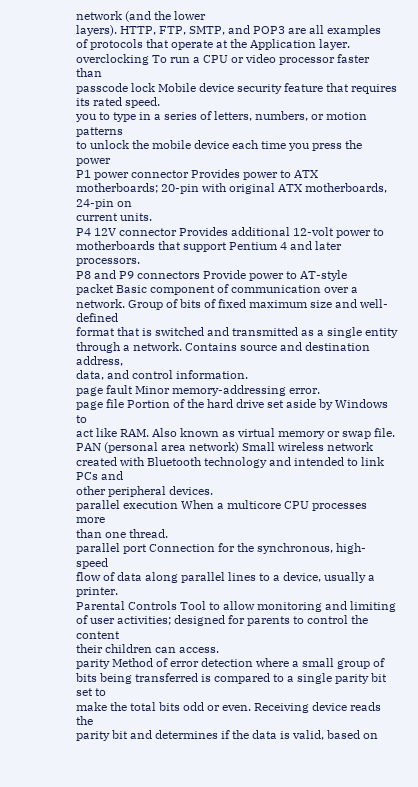network (and the lower
layers). HTTP, FTP, SMTP, and POP3 are all examples
of protocols that operate at the Application layer.
overclocking To run a CPU or video processor faster than
passcode lock Mobile device security feature that requires
its rated speed.
you to type in a series of letters, numbers, or motion patterns
to unlock the mobile device each time you press the power
P1 power connector Provides power to ATX motherboards; 20-pin with original ATX motherboards, 24-pin on
current units.
P4 12V connector Provides additional 12-volt power to
motherboards that support Pentium 4 and later processors.
P8 and P9 connectors Provide power to AT-style
packet Basic component of communication over a network. Group of bits of fixed maximum size and well-defined
format that is switched and transmitted as a single entity
through a network. Contains source and destination address,
data, and control information.
page fault Minor memory-addressing error.
page file Portion of the hard drive set aside by Windows to
act like RAM. Also known as virtual memory or swap file.
PAN (personal area network) Small wireless network created with Bluetooth technology and intended to link PCs and
other peripheral devices.
parallel execution When a multicore CPU processes more
than one thread.
parallel port Connection for the synchronous, high-speed
flow of data along parallel lines to a device, usually a printer.
Parental Controls Tool to allow monitoring and limiting
of user activities; designed for parents to control the content
their children can access.
parity Method of error detection where a small group of
bits being transferred is compared to a single parity bit set to
make the total bits odd or even. Receiving device reads the
parity bit and determines if the data is valid, based on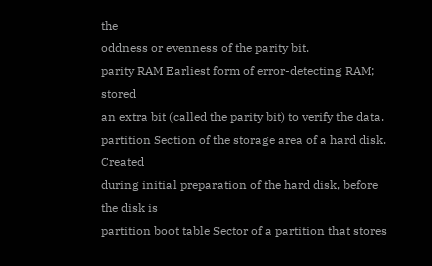the
oddness or evenness of the parity bit.
parity RAM Earliest form of error-detecting RAM; stored
an extra bit (called the parity bit) to verify the data.
partition Section of the storage area of a hard disk. Created
during initial preparation of the hard disk, before the disk is
partition boot table Sector of a partition that stores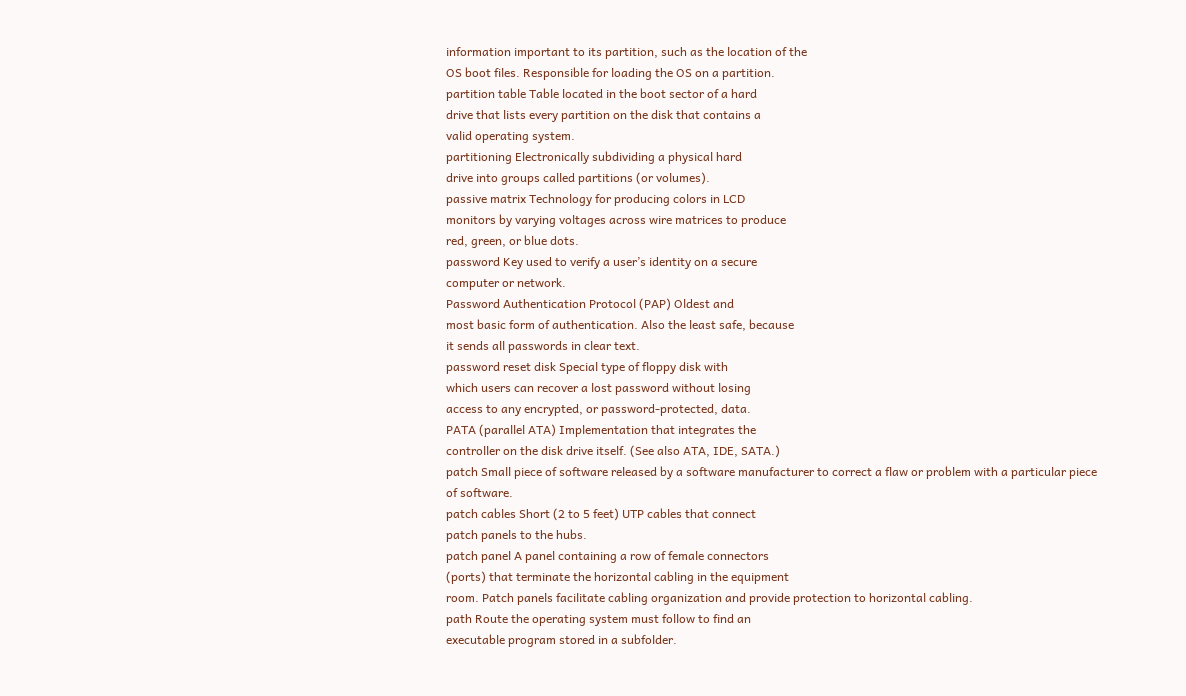information important to its partition, such as the location of the
OS boot files. Responsible for loading the OS on a partition.
partition table Table located in the boot sector of a hard
drive that lists every partition on the disk that contains a
valid operating system.
partitioning Electronically subdividing a physical hard
drive into groups called partitions (or volumes).
passive matrix Technology for producing colors in LCD
monitors by varying voltages across wire matrices to produce
red, green, or blue dots.
password Key used to verify a user’s identity on a secure
computer or network.
Password Authentication Protocol (PAP) Oldest and
most basic form of authentication. Also the least safe, because
it sends all passwords in clear text.
password reset disk Special type of floppy disk with
which users can recover a lost password without losing
access to any encrypted, or password-protected, data.
PATA (parallel ATA) Implementation that integrates the
controller on the disk drive itself. (See also ATA, IDE, SATA.)
patch Small piece of software released by a software manufacturer to correct a flaw or problem with a particular piece
of software.
patch cables Short (2 to 5 feet) UTP cables that connect
patch panels to the hubs.
patch panel A panel containing a row of female connectors
(ports) that terminate the horizontal cabling in the equipment
room. Patch panels facilitate cabling organization and provide protection to horizontal cabling.
path Route the operating system must follow to find an
executable program stored in a subfolder.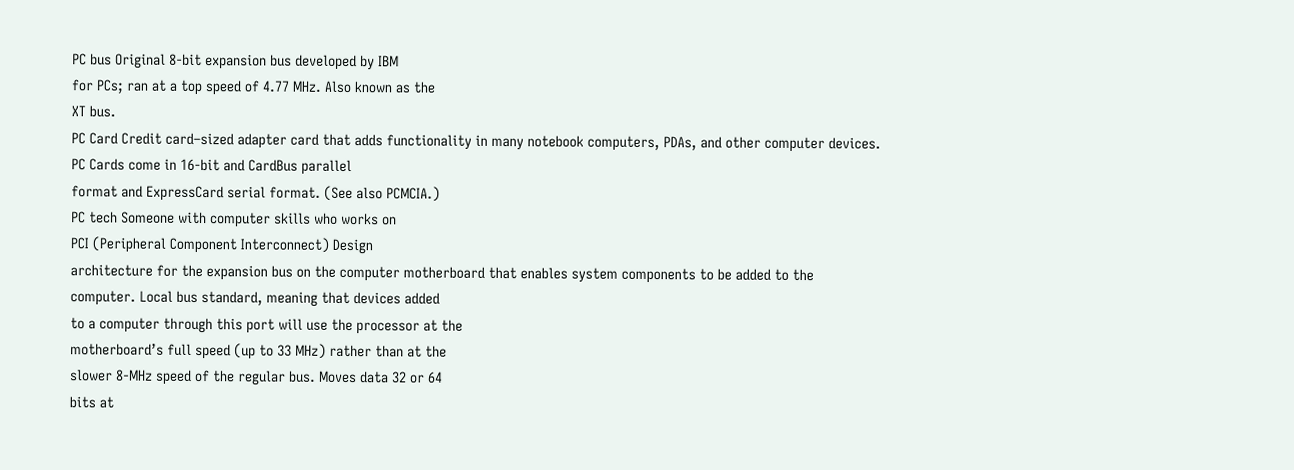PC bus Original 8-bit expansion bus developed by IBM
for PCs; ran at a top speed of 4.77 MHz. Also known as the
XT bus.
PC Card Credit card–sized adapter card that adds functionality in many notebook computers, PDAs, and other computer devices. PC Cards come in 16-bit and CardBus parallel
format and ExpressCard serial format. (See also PCMCIA.)
PC tech Someone with computer skills who works on
PCI (Peripheral Component Interconnect) Design
architecture for the expansion bus on the computer motherboard that enables system components to be added to the
computer. Local bus standard, meaning that devices added
to a computer through this port will use the processor at the
motherboard’s full speed (up to 33 MHz) rather than at the
slower 8-MHz speed of the regular bus. Moves data 32 or 64
bits at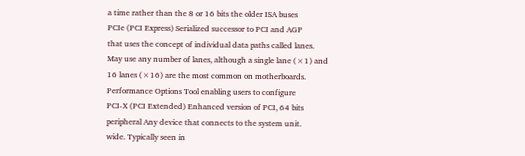a time rather than the 8 or 16 bits the older ISA buses
PCIe (PCI Express) Serialized successor to PCI and AGP
that uses the concept of individual data paths called lanes.
May use any number of lanes, although a single lane (×1) and
16 lanes (×16) are the most common on motherboards.
Performance Options Tool enabling users to configure
PCI-X (PCI Extended) Enhanced version of PCI, 64 bits
peripheral Any device that connects to the system unit.
wide. Typically seen in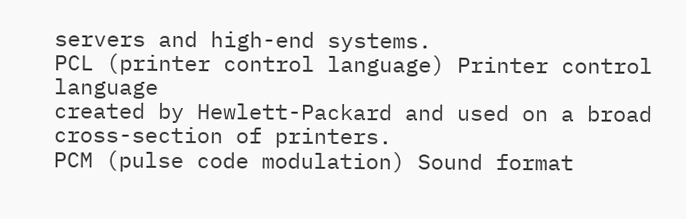servers and high-end systems.
PCL (printer control language) Printer control language
created by Hewlett-Packard and used on a broad cross-section of printers.
PCM (pulse code modulation) Sound format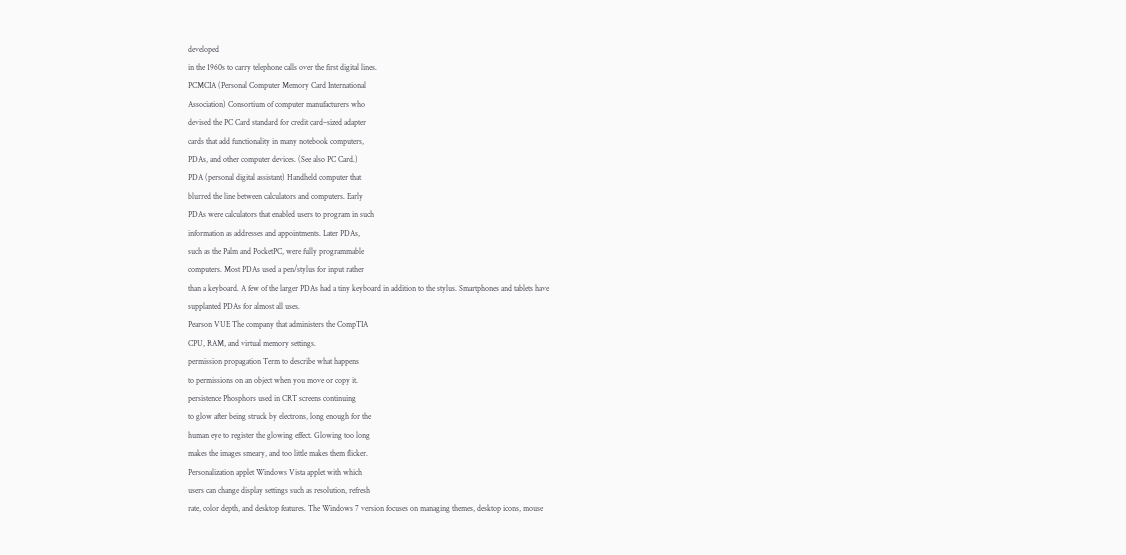developed
in the 1960s to carry telephone calls over the first digital lines.
PCMCIA (Personal Computer Memory Card International
Association) Consortium of computer manufacturers who
devised the PC Card standard for credit card–sized adapter
cards that add functionality in many notebook computers,
PDAs, and other computer devices. (See also PC Card.)
PDA (personal digital assistant) Handheld computer that
blurred the line between calculators and computers. Early
PDAs were calculators that enabled users to program in such
information as addresses and appointments. Later PDAs,
such as the Palm and PocketPC, were fully programmable
computers. Most PDAs used a pen/stylus for input rather
than a keyboard. A few of the larger PDAs had a tiny keyboard in addition to the stylus. Smartphones and tablets have
supplanted PDAs for almost all uses.
Pearson VUE The company that administers the CompTIA
CPU, RAM, and virtual memory settings.
permission propagation Term to describe what happens
to permissions on an object when you move or copy it.
persistence Phosphors used in CRT screens continuing
to glow after being struck by electrons, long enough for the
human eye to register the glowing effect. Glowing too long
makes the images smeary, and too little makes them flicker.
Personalization applet Windows Vista applet with which
users can change display settings such as resolution, refresh
rate, color depth, and desktop features. The Windows 7 version focuses on managing themes, desktop icons, mouse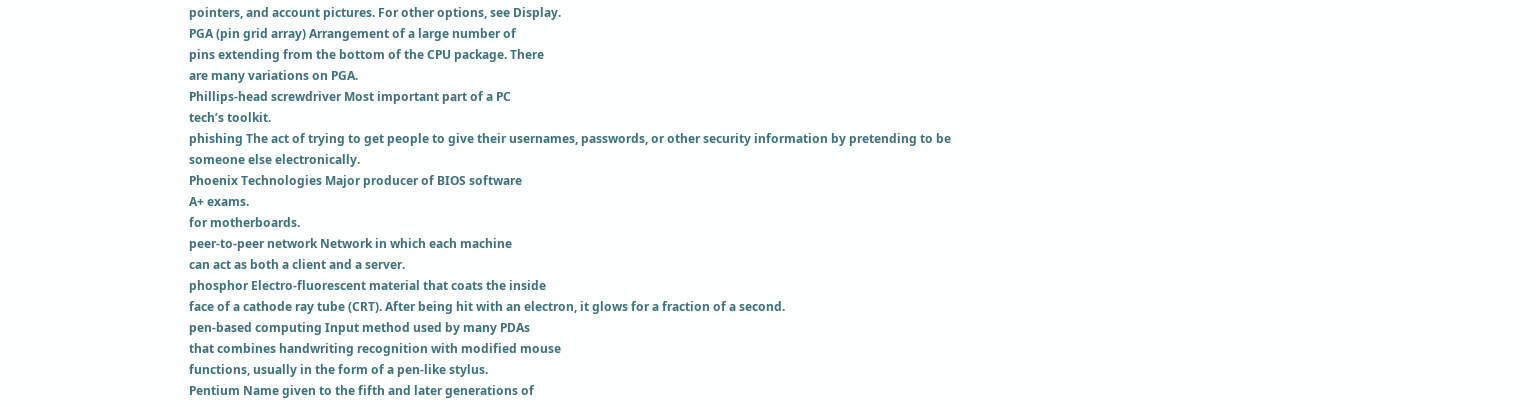pointers, and account pictures. For other options, see Display.
PGA (pin grid array) Arrangement of a large number of
pins extending from the bottom of the CPU package. There
are many variations on PGA.
Phillips-head screwdriver Most important part of a PC
tech’s toolkit.
phishing The act of trying to get people to give their usernames, passwords, or other security information by pretending to be someone else electronically.
Phoenix Technologies Major producer of BIOS software
A+ exams.
for motherboards.
peer-to-peer network Network in which each machine
can act as both a client and a server.
phosphor Electro-fluorescent material that coats the inside
face of a cathode ray tube (CRT). After being hit with an electron, it glows for a fraction of a second.
pen-based computing Input method used by many PDAs
that combines handwriting recognition with modified mouse
functions, usually in the form of a pen-like stylus.
Pentium Name given to the fifth and later generations of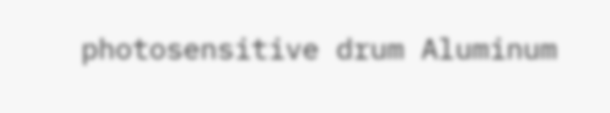photosensitive drum Aluminum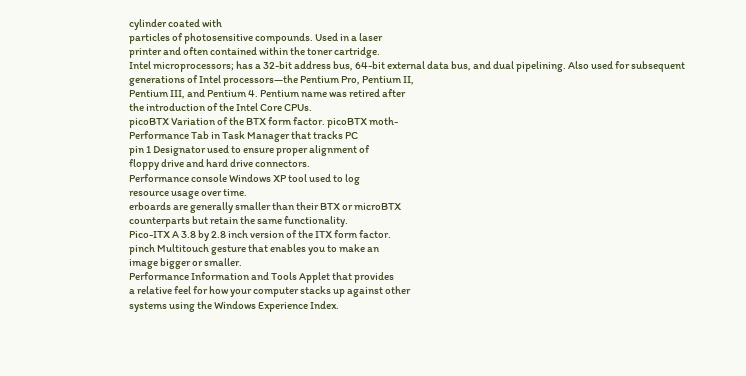cylinder coated with
particles of photosensitive compounds. Used in a laser
printer and often contained within the toner cartridge.
Intel microprocessors; has a 32-bit address bus, 64-bit external data bus, and dual pipelining. Also used for subsequent
generations of Intel processors—the Pentium Pro, Pentium II,
Pentium III, and Pentium 4. Pentium name was retired after
the introduction of the Intel Core CPUs.
picoBTX Variation of the BTX form factor. picoBTX moth-
Performance Tab in Task Manager that tracks PC
pin 1 Designator used to ensure proper alignment of
floppy drive and hard drive connectors.
Performance console Windows XP tool used to log
resource usage over time.
erboards are generally smaller than their BTX or microBTX
counterparts but retain the same functionality.
Pico-ITX A 3.8 by 2.8 inch version of the ITX form factor.
pinch Multitouch gesture that enables you to make an
image bigger or smaller.
Performance Information and Tools Applet that provides
a relative feel for how your computer stacks up against other
systems using the Windows Experience Index.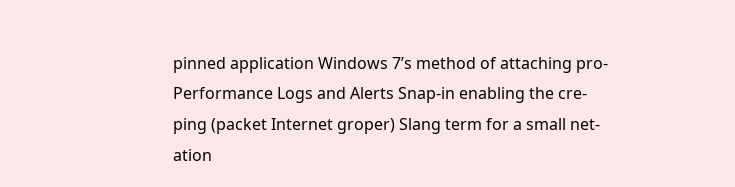pinned application Windows 7’s method of attaching pro-
Performance Logs and Alerts Snap-in enabling the cre-
ping (packet Internet groper) Slang term for a small net-
ation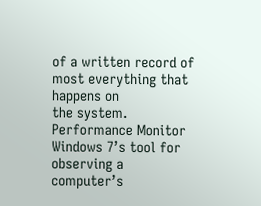of a written record of most everything that happens on
the system.
Performance Monitor Windows 7’s tool for observing a
computer’s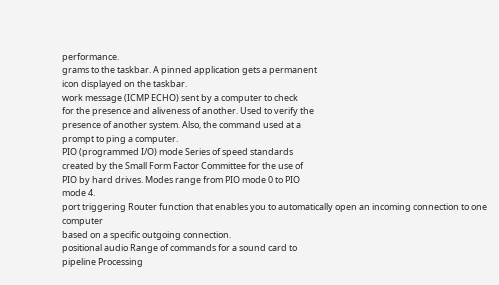performance.
grams to the taskbar. A pinned application gets a permanent
icon displayed on the taskbar.
work message (ICMP ECHO) sent by a computer to check
for the presence and aliveness of another. Used to verify the
presence of another system. Also, the command used at a
prompt to ping a computer.
PIO (programmed I/O) mode Series of speed standards
created by the Small Form Factor Committee for the use of
PIO by hard drives. Modes range from PIO mode 0 to PIO
mode 4.
port triggering Router function that enables you to automatically open an incoming connection to one computer
based on a specific outgoing connection.
positional audio Range of commands for a sound card to
pipeline Processing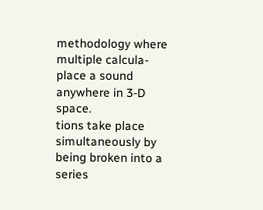methodology where multiple calcula-
place a sound anywhere in 3-D space.
tions take place simultaneously by being broken into a series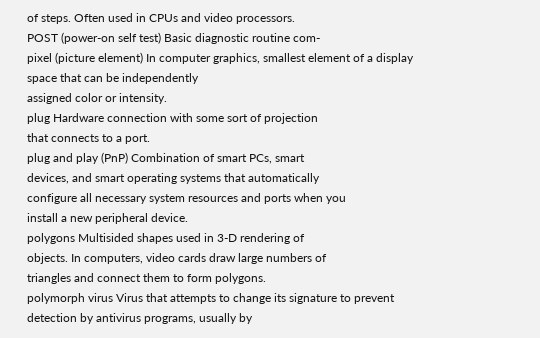of steps. Often used in CPUs and video processors.
POST (power-on self test) Basic diagnostic routine com-
pixel (picture element) In computer graphics, smallest element of a display space that can be independently
assigned color or intensity.
plug Hardware connection with some sort of projection
that connects to a port.
plug and play (PnP) Combination of smart PCs, smart
devices, and smart operating systems that automatically
configure all necessary system resources and ports when you
install a new peripheral device.
polygons Multisided shapes used in 3-D rendering of
objects. In computers, video cards draw large numbers of
triangles and connect them to form polygons.
polymorph virus Virus that attempts to change its signature to prevent detection by antivirus programs, usually by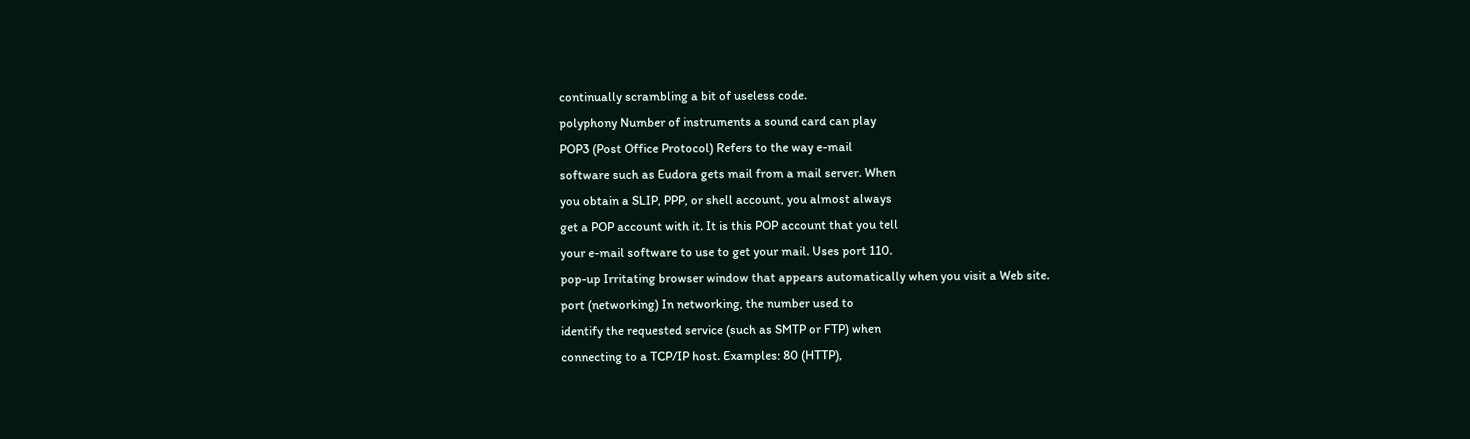continually scrambling a bit of useless code.
polyphony Number of instruments a sound card can play
POP3 (Post Office Protocol) Refers to the way e-mail
software such as Eudora gets mail from a mail server. When
you obtain a SLIP, PPP, or shell account, you almost always
get a POP account with it. It is this POP account that you tell
your e-mail software to use to get your mail. Uses port 110.
pop-up Irritating browser window that appears automatically when you visit a Web site.
port (networking) In networking, the number used to
identify the requested service (such as SMTP or FTP) when
connecting to a TCP/IP host. Examples: 80 (HTTP),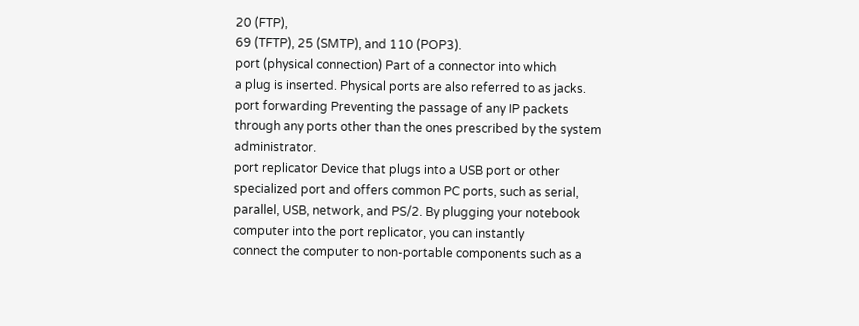20 (FTP),
69 (TFTP), 25 (SMTP), and 110 (POP3).
port (physical connection) Part of a connector into which
a plug is inserted. Physical ports are also referred to as jacks.
port forwarding Preventing the passage of any IP packets
through any ports other than the ones prescribed by the system administrator.
port replicator Device that plugs into a USB port or other
specialized port and offers common PC ports, such as serial,
parallel, USB, network, and PS/2. By plugging your notebook computer into the port replicator, you can instantly
connect the computer to non-portable components such as a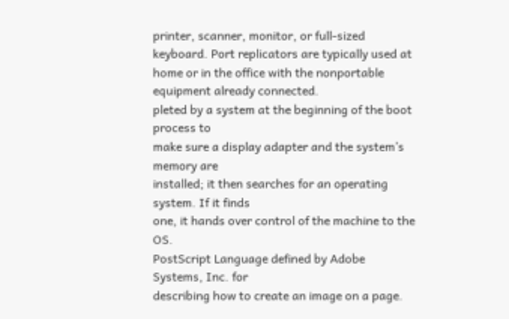printer, scanner, monitor, or full-sized keyboard. Port replicators are typically used at home or in the office with the nonportable equipment already connected.
pleted by a system at the beginning of the boot process to
make sure a display adapter and the system’s memory are
installed; it then searches for an operating system. If it finds
one, it hands over control of the machine to the OS.
PostScript Language defined by Adobe Systems, Inc. for
describing how to create an image on a page.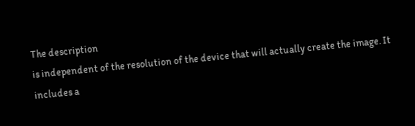The description
is independent of the resolution of the device that will actually create the image. It includes a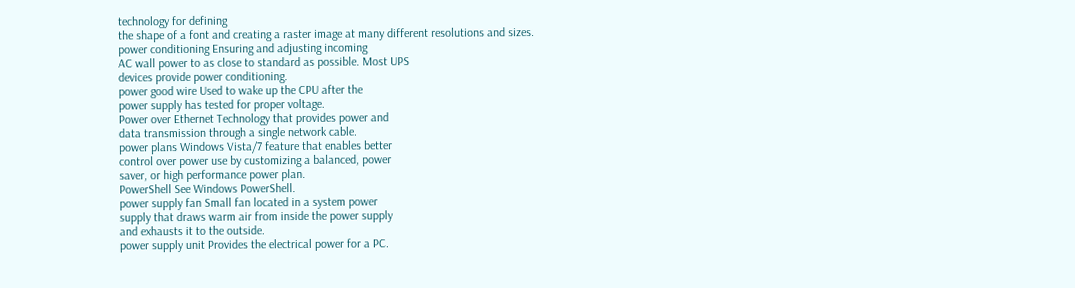technology for defining
the shape of a font and creating a raster image at many different resolutions and sizes.
power conditioning Ensuring and adjusting incoming
AC wall power to as close to standard as possible. Most UPS
devices provide power conditioning.
power good wire Used to wake up the CPU after the
power supply has tested for proper voltage.
Power over Ethernet Technology that provides power and
data transmission through a single network cable.
power plans Windows Vista/7 feature that enables better
control over power use by customizing a balanced, power
saver, or high performance power plan.
PowerShell See Windows PowerShell.
power supply fan Small fan located in a system power
supply that draws warm air from inside the power supply
and exhausts it to the outside.
power supply unit Provides the electrical power for a PC.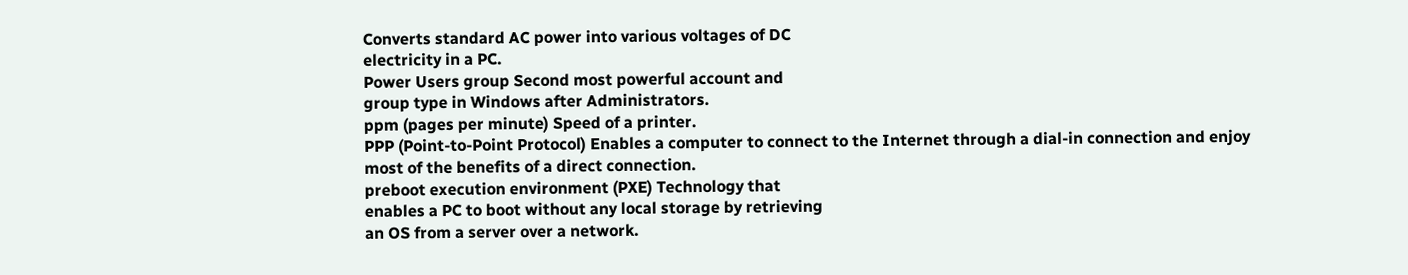Converts standard AC power into various voltages of DC
electricity in a PC.
Power Users group Second most powerful account and
group type in Windows after Administrators.
ppm (pages per minute) Speed of a printer.
PPP (Point-to-Point Protocol) Enables a computer to connect to the Internet through a dial-in connection and enjoy
most of the benefits of a direct connection.
preboot execution environment (PXE) Technology that
enables a PC to boot without any local storage by retrieving
an OS from a server over a network.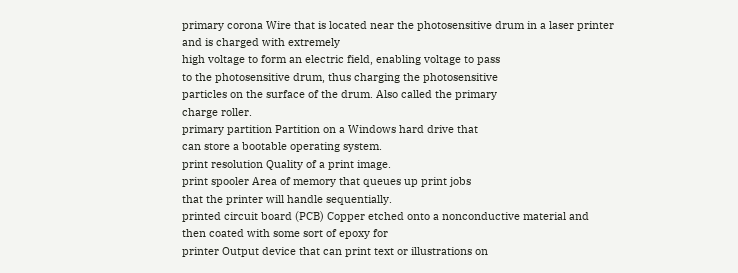primary corona Wire that is located near the photosensitive drum in a laser printer and is charged with extremely
high voltage to form an electric field, enabling voltage to pass
to the photosensitive drum, thus charging the photosensitive
particles on the surface of the drum. Also called the primary
charge roller.
primary partition Partition on a Windows hard drive that
can store a bootable operating system.
print resolution Quality of a print image.
print spooler Area of memory that queues up print jobs
that the printer will handle sequentially.
printed circuit board (PCB) Copper etched onto a nonconductive material and then coated with some sort of epoxy for
printer Output device that can print text or illustrations on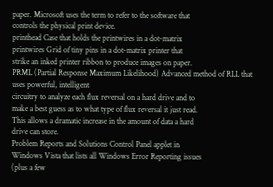paper. Microsoft uses the term to refer to the software that
controls the physical print device.
printhead Case that holds the printwires in a dot-matrix
printwires Grid of tiny pins in a dot-matrix printer that
strike an inked printer ribbon to produce images on paper.
PRML (Partial Response Maximum Likelihood) Advanced method of RLL that uses powerful, intelligent
circuitry to analyze each flux reversal on a hard drive and to
make a best guess as to what type of flux reversal it just read.
This allows a dramatic increase in the amount of data a hard
drive can store.
Problem Reports and Solutions Control Panel applet in
Windows Vista that lists all Windows Error Reporting issues
(plus a few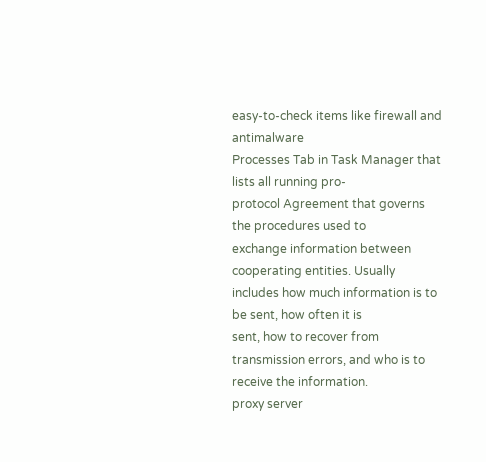easy-to-check items like firewall and antimalware
Processes Tab in Task Manager that lists all running pro-
protocol Agreement that governs the procedures used to
exchange information between cooperating entities. Usually
includes how much information is to be sent, how often it is
sent, how to recover from transmission errors, and who is to
receive the information.
proxy server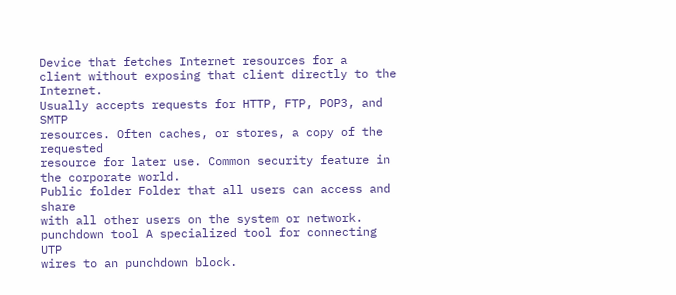Device that fetches Internet resources for a
client without exposing that client directly to the Internet.
Usually accepts requests for HTTP, FTP, POP3, and SMTP
resources. Often caches, or stores, a copy of the requested
resource for later use. Common security feature in the corporate world.
Public folder Folder that all users can access and share
with all other users on the system or network.
punchdown tool A specialized tool for connecting UTP
wires to an punchdown block.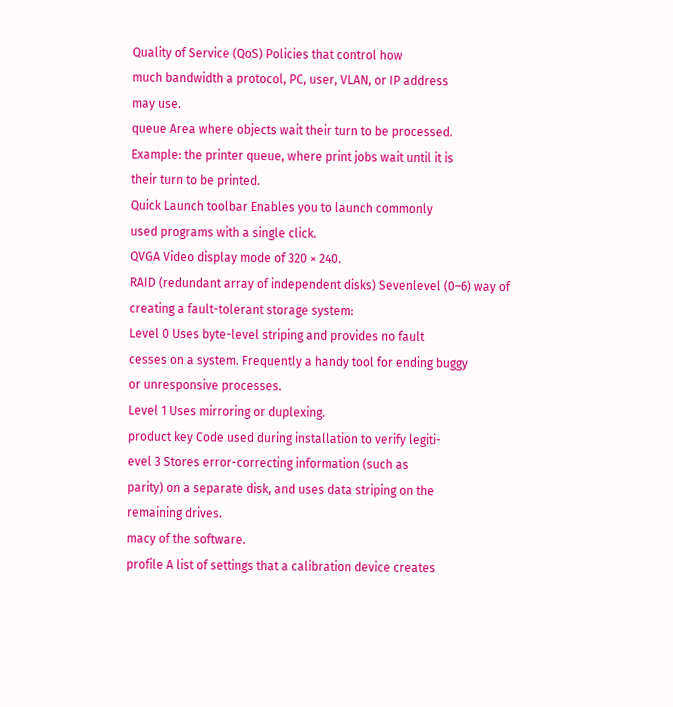Quality of Service (QoS) Policies that control how
much bandwidth a protocol, PC, user, VLAN, or IP address
may use.
queue Area where objects wait their turn to be processed.
Example: the printer queue, where print jobs wait until it is
their turn to be printed.
Quick Launch toolbar Enables you to launch commonly
used programs with a single click.
QVGA Video display mode of 320 × 240.
RAID (redundant array of independent disks) Sevenlevel (0–6) way of creating a fault-tolerant storage system:
Level 0 Uses byte-level striping and provides no fault
cesses on a system. Frequently a handy tool for ending buggy
or unresponsive processes.
Level 1 Uses mirroring or duplexing.
product key Code used during installation to verify legiti-
evel 3 Stores error-correcting information (such as
parity) on a separate disk, and uses data striping on the
remaining drives.
macy of the software.
profile A list of settings that a calibration device creates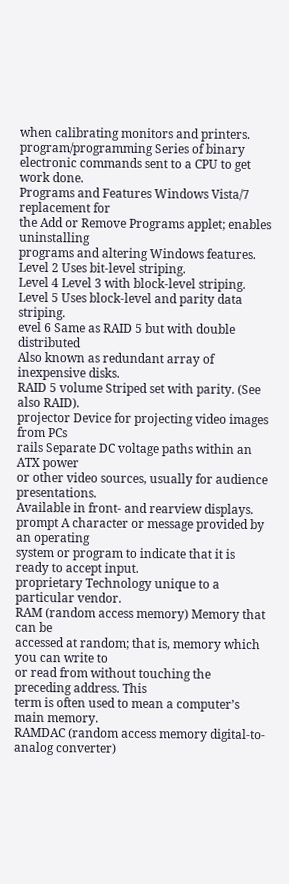when calibrating monitors and printers.
program/programming Series of binary electronic commands sent to a CPU to get work done.
Programs and Features Windows Vista/7 replacement for
the Add or Remove Programs applet; enables uninstalling
programs and altering Windows features.
Level 2 Uses bit-level striping.
Level 4 Level 3 with block-level striping.
Level 5 Uses block-level and parity data striping.
evel 6 Same as RAID 5 but with double distributed
Also known as redundant array of inexpensive disks.
RAID 5 volume Striped set with parity. (See also RAID).
projector Device for projecting video images from PCs
rails Separate DC voltage paths within an ATX power
or other video sources, usually for audience presentations.
Available in front- and rearview displays.
prompt A character or message provided by an operating
system or program to indicate that it is ready to accept input.
proprietary Technology unique to a particular vendor.
RAM (random access memory) Memory that can be
accessed at random; that is, memory which you can write to
or read from without touching the preceding address. This
term is often used to mean a computer’s main memory.
RAMDAC (random access memory digital-to-analog converter)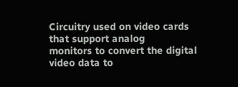Circuitry used on video cards that support analog
monitors to convert the digital video data to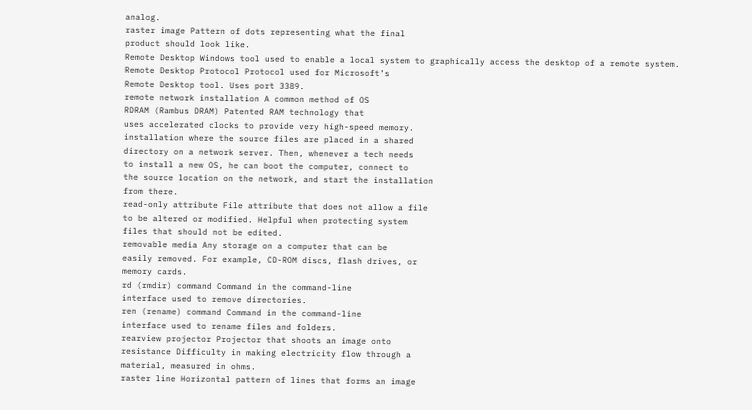analog.
raster image Pattern of dots representing what the final
product should look like.
Remote Desktop Windows tool used to enable a local system to graphically access the desktop of a remote system.
Remote Desktop Protocol Protocol used for Microsoft’s
Remote Desktop tool. Uses port 3389.
remote network installation A common method of OS
RDRAM (Rambus DRAM) Patented RAM technology that
uses accelerated clocks to provide very high-speed memory.
installation where the source files are placed in a shared
directory on a network server. Then, whenever a tech needs
to install a new OS, he can boot the computer, connect to
the source location on the network, and start the installation
from there.
read-only attribute File attribute that does not allow a file
to be altered or modified. Helpful when protecting system
files that should not be edited.
removable media Any storage on a computer that can be
easily removed. For example, CD-ROM discs, flash drives, or
memory cards.
rd (rmdir) command Command in the command-line
interface used to remove directories.
ren (rename) command Command in the command-line
interface used to rename files and folders.
rearview projector Projector that shoots an image onto
resistance Difficulty in making electricity flow through a
material, measured in ohms.
raster line Horizontal pattern of lines that forms an image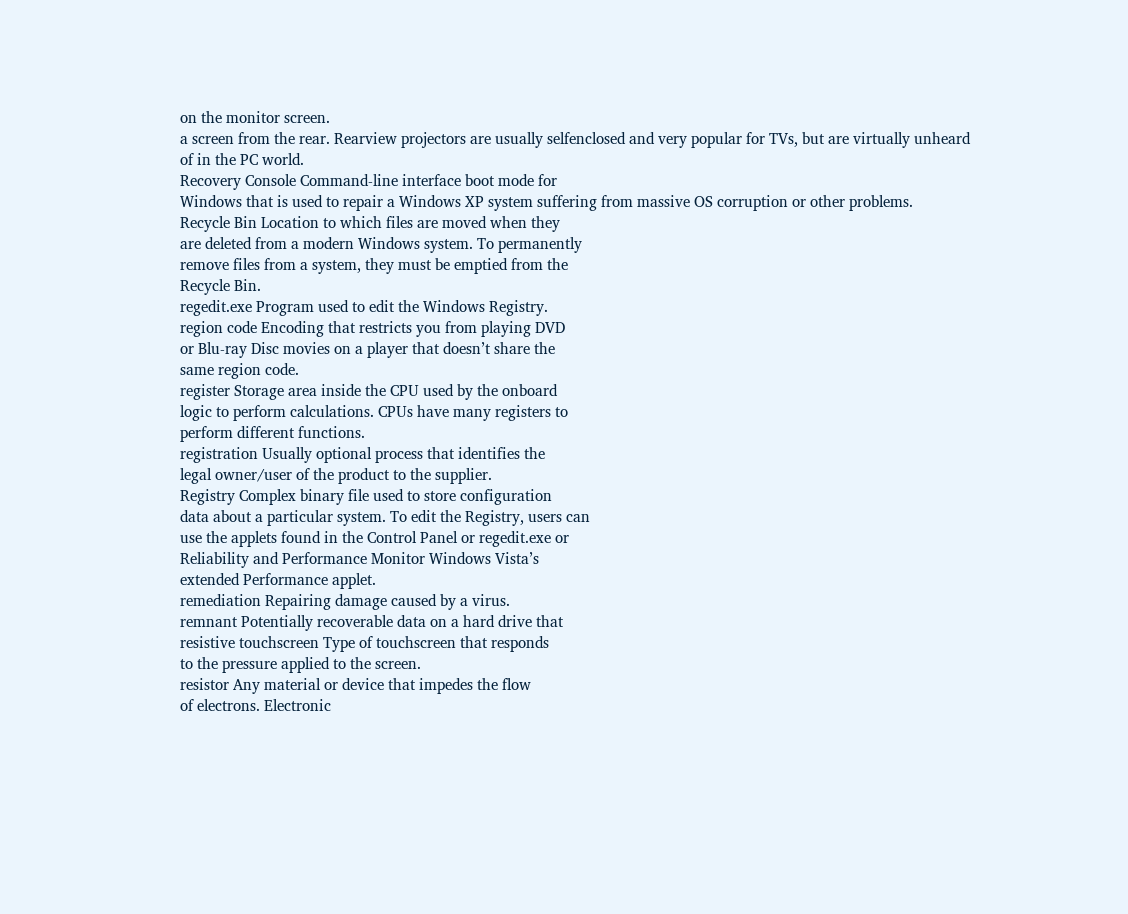on the monitor screen.
a screen from the rear. Rearview projectors are usually selfenclosed and very popular for TVs, but are virtually unheard
of in the PC world.
Recovery Console Command-line interface boot mode for
Windows that is used to repair a Windows XP system suffering from massive OS corruption or other problems.
Recycle Bin Location to which files are moved when they
are deleted from a modern Windows system. To permanently
remove files from a system, they must be emptied from the
Recycle Bin.
regedit.exe Program used to edit the Windows Registry.
region code Encoding that restricts you from playing DVD
or Blu-ray Disc movies on a player that doesn’t share the
same region code.
register Storage area inside the CPU used by the onboard
logic to perform calculations. CPUs have many registers to
perform different functions.
registration Usually optional process that identifies the
legal owner/user of the product to the supplier.
Registry Complex binary file used to store configuration
data about a particular system. To edit the Registry, users can
use the applets found in the Control Panel or regedit.exe or
Reliability and Performance Monitor Windows Vista’s
extended Performance applet.
remediation Repairing damage caused by a virus.
remnant Potentially recoverable data on a hard drive that
resistive touchscreen Type of touchscreen that responds
to the pressure applied to the screen.
resistor Any material or device that impedes the flow
of electrons. Electronic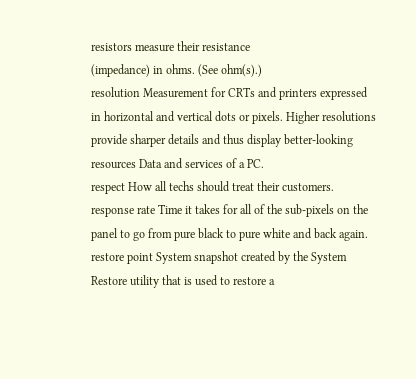resistors measure their resistance
(impedance) in ohms. (See ohm(s).)
resolution Measurement for CRTs and printers expressed
in horizontal and vertical dots or pixels. Higher resolutions
provide sharper details and thus display better-looking
resources Data and services of a PC.
respect How all techs should treat their customers.
response rate Time it takes for all of the sub-pixels on the
panel to go from pure black to pure white and back again.
restore point System snapshot created by the System
Restore utility that is used to restore a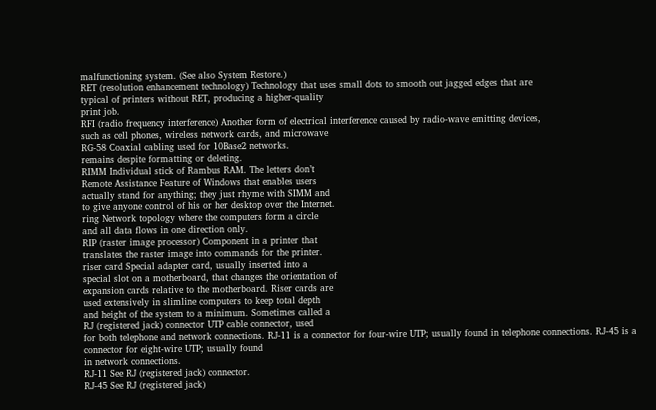malfunctioning system. (See also System Restore.)
RET (resolution enhancement technology) Technology that uses small dots to smooth out jagged edges that are
typical of printers without RET, producing a higher-quality
print job.
RFI (radio frequency interference) Another form of electrical interference caused by radio-wave emitting devices,
such as cell phones, wireless network cards, and microwave
RG-58 Coaxial cabling used for 10Base2 networks.
remains despite formatting or deleting.
RIMM Individual stick of Rambus RAM. The letters don’t
Remote Assistance Feature of Windows that enables users
actually stand for anything; they just rhyme with SIMM and
to give anyone control of his or her desktop over the Internet.
ring Network topology where the computers form a circle
and all data flows in one direction only.
RIP (raster image processor) Component in a printer that
translates the raster image into commands for the printer.
riser card Special adapter card, usually inserted into a
special slot on a motherboard, that changes the orientation of
expansion cards relative to the motherboard. Riser cards are
used extensively in slimline computers to keep total depth
and height of the system to a minimum. Sometimes called a
RJ (registered jack) connector UTP cable connector, used
for both telephone and network connections. RJ-11 is a connector for four-wire UTP; usually found in telephone connections. RJ-45 is a connector for eight-wire UTP; usually found
in network connections.
RJ-11 See RJ (registered jack) connector.
RJ-45 See RJ (registered jack)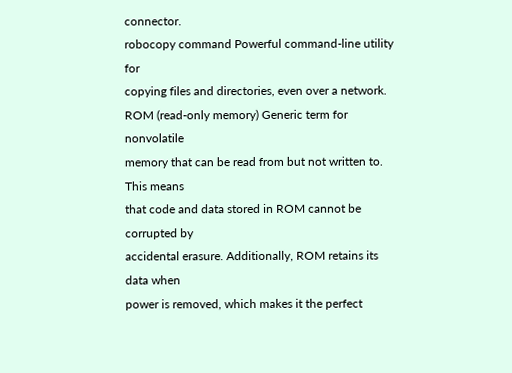connector.
robocopy command Powerful command-line utility for
copying files and directories, even over a network.
ROM (read-only memory) Generic term for nonvolatile
memory that can be read from but not written to. This means
that code and data stored in ROM cannot be corrupted by
accidental erasure. Additionally, ROM retains its data when
power is removed, which makes it the perfect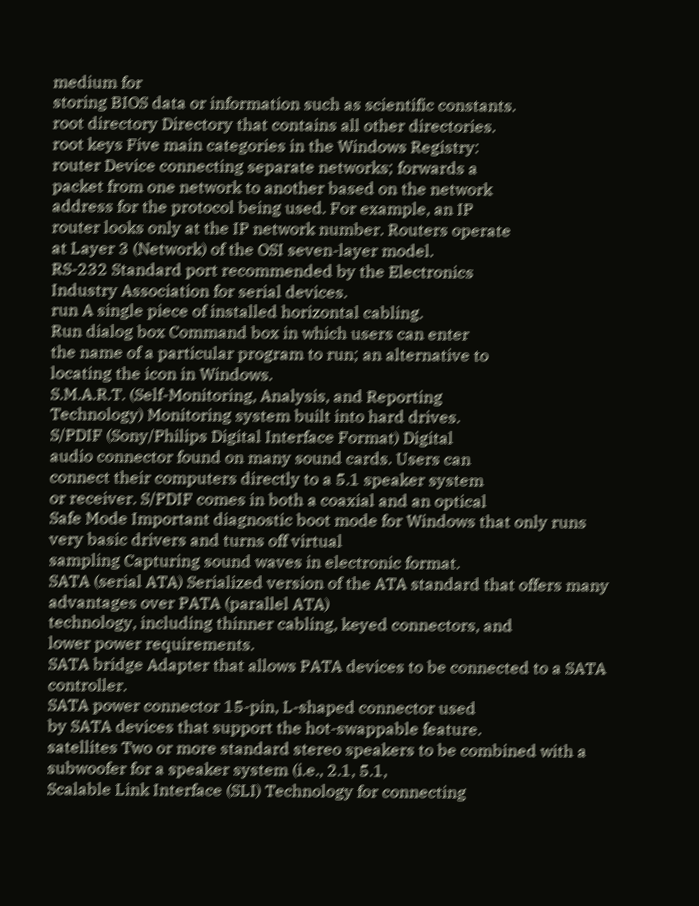medium for
storing BIOS data or information such as scientific constants.
root directory Directory that contains all other directories.
root keys Five main categories in the Windows Registry:
router Device connecting separate networks; forwards a
packet from one network to another based on the network
address for the protocol being used. For example, an IP
router looks only at the IP network number. Routers operate
at Layer 3 (Network) of the OSI seven-layer model.
RS-232 Standard port recommended by the Electronics
Industry Association for serial devices.
run A single piece of installed horizontal cabling.
Run dialog box Command box in which users can enter
the name of a particular program to run; an alternative to
locating the icon in Windows.
S.M.A.R.T. (Self-Monitoring, Analysis, and Reporting
Technology) Monitoring system built into hard drives.
S/PDIF (Sony/Philips Digital Interface Format) Digital
audio connector found on many sound cards. Users can
connect their computers directly to a 5.1 speaker system
or receiver. S/PDIF comes in both a coaxial and an optical
Safe Mode Important diagnostic boot mode for Windows that only runs very basic drivers and turns off virtual
sampling Capturing sound waves in electronic format.
SATA (serial ATA) Serialized version of the ATA standard that offers many advantages over PATA (parallel ATA)
technology, including thinner cabling, keyed connectors, and
lower power requirements.
SATA bridge Adapter that allows PATA devices to be connected to a SATA controller.
SATA power connector 15-pin, L-shaped connector used
by SATA devices that support the hot-swappable feature.
satellites Two or more standard stereo speakers to be combined with a subwoofer for a speaker system (i.e., 2.1, 5.1,
Scalable Link Interface (SLI) Technology for connecting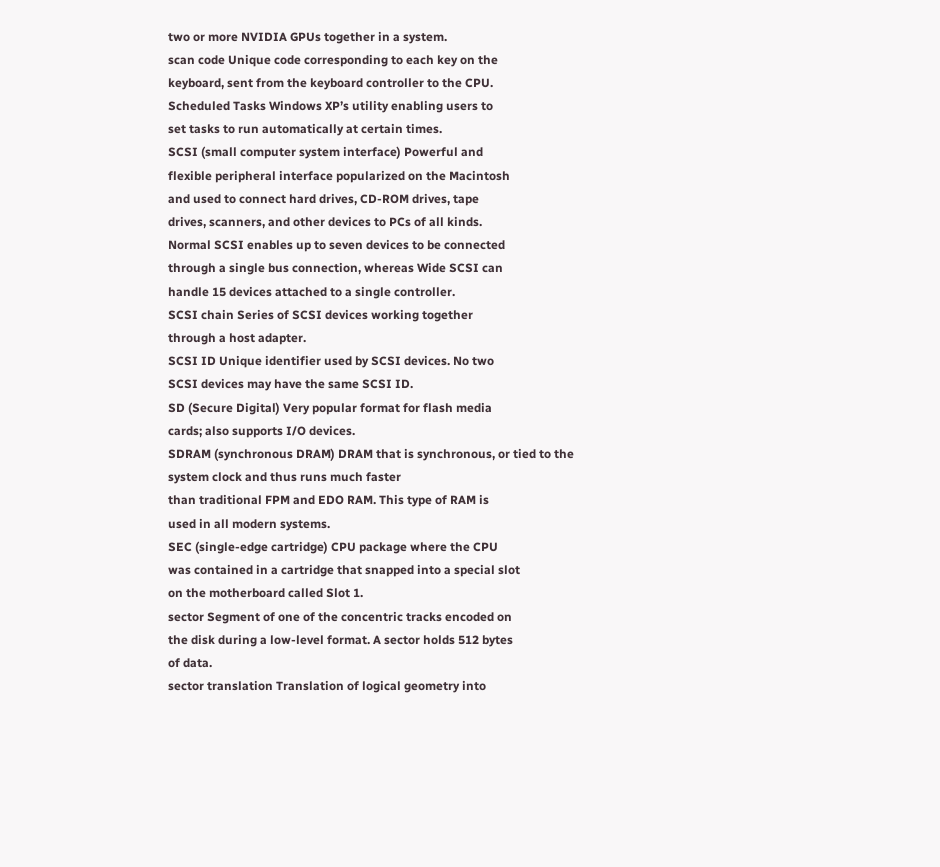two or more NVIDIA GPUs together in a system.
scan code Unique code corresponding to each key on the
keyboard, sent from the keyboard controller to the CPU.
Scheduled Tasks Windows XP’s utility enabling users to
set tasks to run automatically at certain times.
SCSI (small computer system interface) Powerful and
flexible peripheral interface popularized on the Macintosh
and used to connect hard drives, CD-ROM drives, tape
drives, scanners, and other devices to PCs of all kinds.
Normal SCSI enables up to seven devices to be connected
through a single bus connection, whereas Wide SCSI can
handle 15 devices attached to a single controller.
SCSI chain Series of SCSI devices working together
through a host adapter.
SCSI ID Unique identifier used by SCSI devices. No two
SCSI devices may have the same SCSI ID.
SD (Secure Digital) Very popular format for flash media
cards; also supports I/O devices.
SDRAM (synchronous DRAM) DRAM that is synchronous, or tied to the system clock and thus runs much faster
than traditional FPM and EDO RAM. This type of RAM is
used in all modern systems.
SEC (single-edge cartridge) CPU package where the CPU
was contained in a cartridge that snapped into a special slot
on the motherboard called Slot 1.
sector Segment of one of the concentric tracks encoded on
the disk during a low-level format. A sector holds 512 bytes
of data.
sector translation Translation of logical geometry into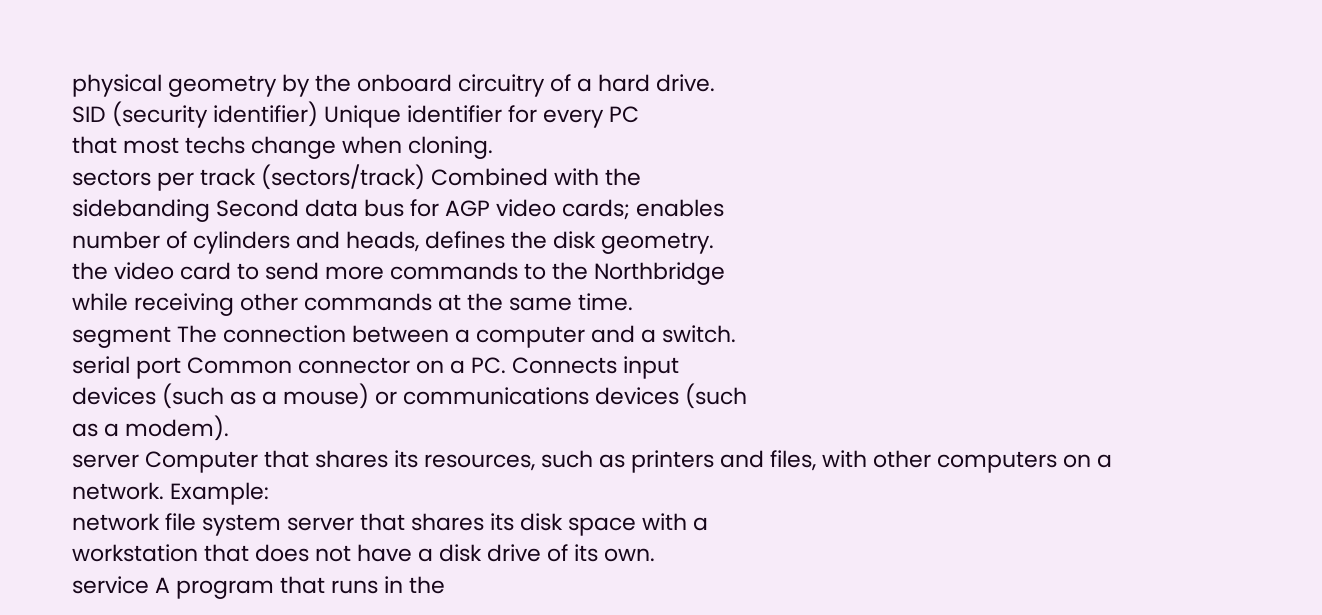physical geometry by the onboard circuitry of a hard drive.
SID (security identifier) Unique identifier for every PC
that most techs change when cloning.
sectors per track (sectors/track) Combined with the
sidebanding Second data bus for AGP video cards; enables
number of cylinders and heads, defines the disk geometry.
the video card to send more commands to the Northbridge
while receiving other commands at the same time.
segment The connection between a computer and a switch.
serial port Common connector on a PC. Connects input
devices (such as a mouse) or communications devices (such
as a modem).
server Computer that shares its resources, such as printers and files, with other computers on a network. Example:
network file system server that shares its disk space with a
workstation that does not have a disk drive of its own.
service A program that runs in the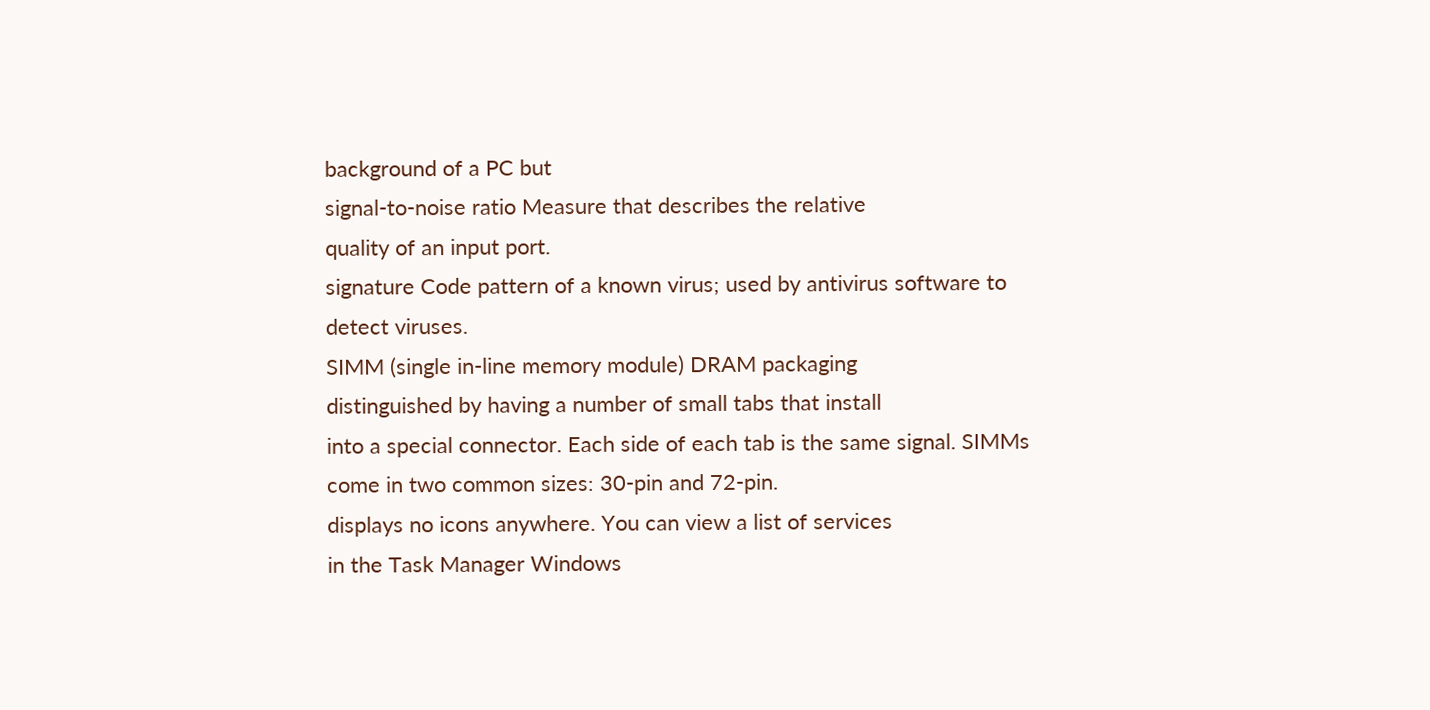background of a PC but
signal-to-noise ratio Measure that describes the relative
quality of an input port.
signature Code pattern of a known virus; used by antivirus software to detect viruses.
SIMM (single in-line memory module) DRAM packaging
distinguished by having a number of small tabs that install
into a special connector. Each side of each tab is the same signal. SIMMs come in two common sizes: 30-pin and 72-pin.
displays no icons anywhere. You can view a list of services
in the Task Manager Windows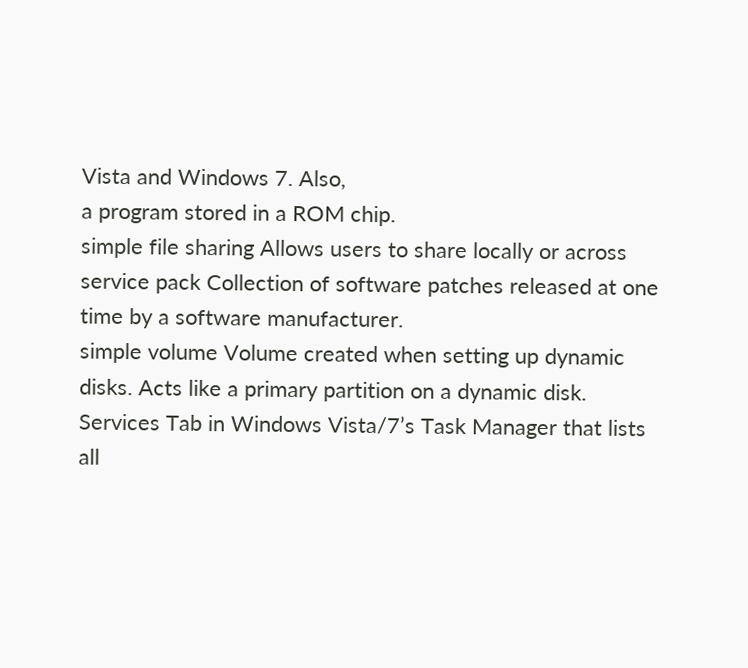Vista and Windows 7. Also,
a program stored in a ROM chip.
simple file sharing Allows users to share locally or across
service pack Collection of software patches released at one
time by a software manufacturer.
simple volume Volume created when setting up dynamic
disks. Acts like a primary partition on a dynamic disk.
Services Tab in Windows Vista/7’s Task Manager that lists
all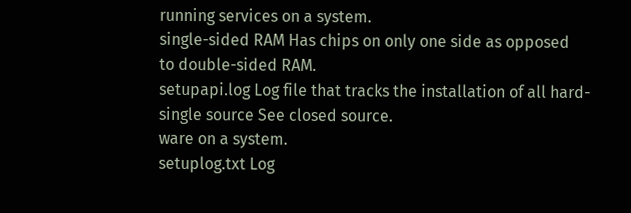running services on a system.
single-sided RAM Has chips on only one side as opposed
to double-sided RAM.
setupapi.log Log file that tracks the installation of all hard-
single source See closed source.
ware on a system.
setuplog.txt Log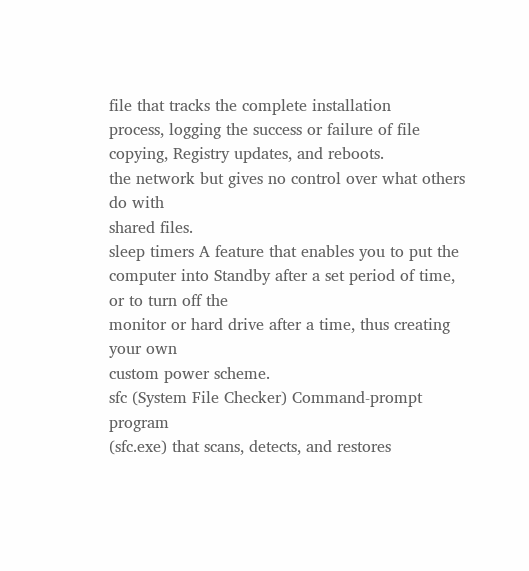file that tracks the complete installation
process, logging the success or failure of file copying, Registry updates, and reboots.
the network but gives no control over what others do with
shared files.
sleep timers A feature that enables you to put the computer into Standby after a set period of time, or to turn off the
monitor or hard drive after a time, thus creating your own
custom power scheme.
sfc (System File Checker) Command-prompt program
(sfc.exe) that scans, detects, and restores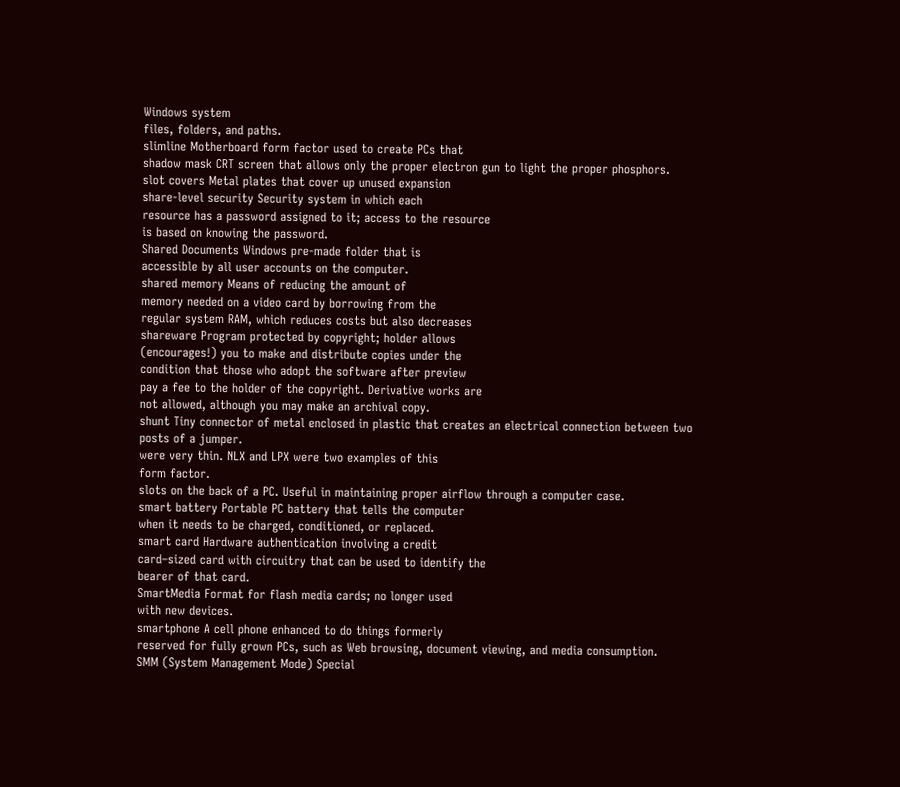Windows system
files, folders, and paths.
slimline Motherboard form factor used to create PCs that
shadow mask CRT screen that allows only the proper electron gun to light the proper phosphors.
slot covers Metal plates that cover up unused expansion
share-level security Security system in which each
resource has a password assigned to it; access to the resource
is based on knowing the password.
Shared Documents Windows pre-made folder that is
accessible by all user accounts on the computer.
shared memory Means of reducing the amount of
memory needed on a video card by borrowing from the
regular system RAM, which reduces costs but also decreases
shareware Program protected by copyright; holder allows
(encourages!) you to make and distribute copies under the
condition that those who adopt the software after preview
pay a fee to the holder of the copyright. Derivative works are
not allowed, although you may make an archival copy.
shunt Tiny connector of metal enclosed in plastic that creates an electrical connection between two posts of a jumper.
were very thin. NLX and LPX were two examples of this
form factor.
slots on the back of a PC. Useful in maintaining proper airflow through a computer case.
smart battery Portable PC battery that tells the computer
when it needs to be charged, conditioned, or replaced.
smart card Hardware authentication involving a credit
card–sized card with circuitry that can be used to identify the
bearer of that card.
SmartMedia Format for flash media cards; no longer used
with new devices.
smartphone A cell phone enhanced to do things formerly
reserved for fully grown PCs, such as Web browsing, document viewing, and media consumption.
SMM (System Management Mode) Special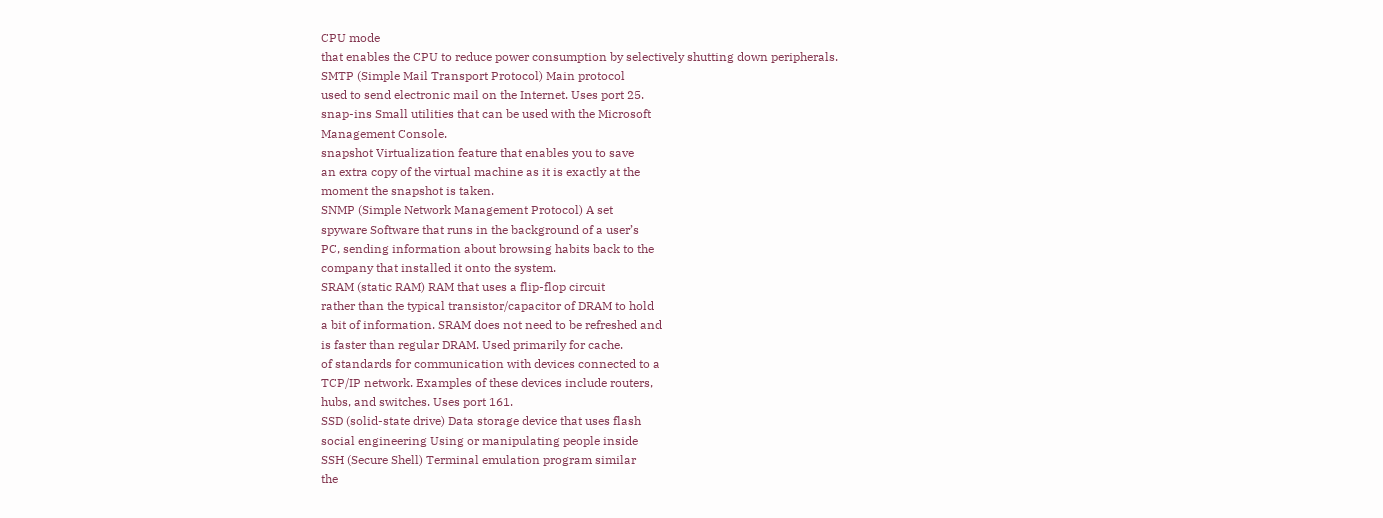CPU mode
that enables the CPU to reduce power consumption by selectively shutting down peripherals.
SMTP (Simple Mail Transport Protocol) Main protocol
used to send electronic mail on the Internet. Uses port 25.
snap-ins Small utilities that can be used with the Microsoft
Management Console.
snapshot Virtualization feature that enables you to save
an extra copy of the virtual machine as it is exactly at the
moment the snapshot is taken.
SNMP (Simple Network Management Protocol) A set
spyware Software that runs in the background of a user’s
PC, sending information about browsing habits back to the
company that installed it onto the system.
SRAM (static RAM) RAM that uses a flip-flop circuit
rather than the typical transistor/capacitor of DRAM to hold
a bit of information. SRAM does not need to be refreshed and
is faster than regular DRAM. Used primarily for cache.
of standards for communication with devices connected to a
TCP/IP network. Examples of these devices include routers,
hubs, and switches. Uses port 161.
SSD (solid-state drive) Data storage device that uses flash
social engineering Using or manipulating people inside
SSH (Secure Shell) Terminal emulation program similar
the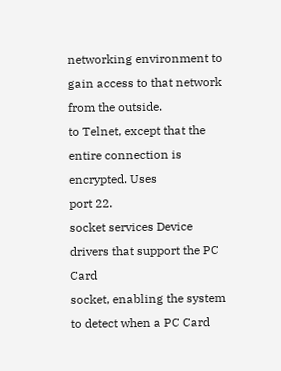networking environment to gain access to that network
from the outside.
to Telnet, except that the entire connection is encrypted. Uses
port 22.
socket services Device drivers that support the PC Card
socket, enabling the system to detect when a PC Card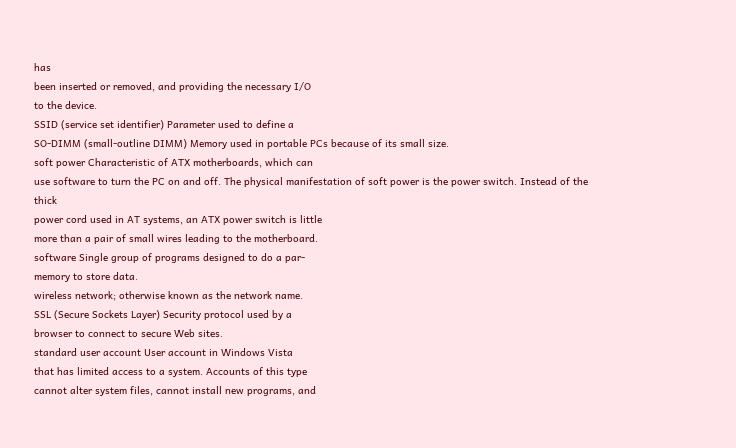has
been inserted or removed, and providing the necessary I/O
to the device.
SSID (service set identifier) Parameter used to define a
SO-DIMM (small-outline DIMM) Memory used in portable PCs because of its small size.
soft power Characteristic of ATX motherboards, which can
use software to turn the PC on and off. The physical manifestation of soft power is the power switch. Instead of the thick
power cord used in AT systems, an ATX power switch is little
more than a pair of small wires leading to the motherboard.
software Single group of programs designed to do a par-
memory to store data.
wireless network; otherwise known as the network name.
SSL (Secure Sockets Layer) Security protocol used by a
browser to connect to secure Web sites.
standard user account User account in Windows Vista
that has limited access to a system. Accounts of this type
cannot alter system files, cannot install new programs, and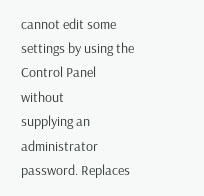cannot edit some settings by using the Control Panel without
supplying an administrator password. Replaces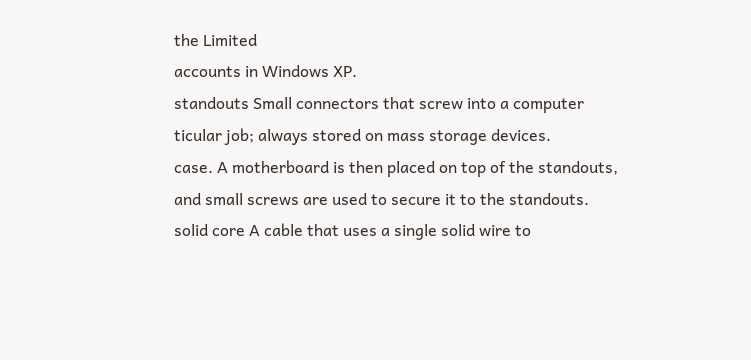the Limited
accounts in Windows XP.
standouts Small connectors that screw into a computer
ticular job; always stored on mass storage devices.
case. A motherboard is then placed on top of the standouts,
and small screws are used to secure it to the standouts.
solid core A cable that uses a single solid wire to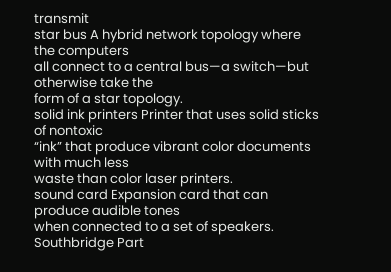transmit
star bus A hybrid network topology where the computers
all connect to a central bus—a switch—but otherwise take the
form of a star topology.
solid ink printers Printer that uses solid sticks of nontoxic
“ink” that produce vibrant color documents with much less
waste than color laser printers.
sound card Expansion card that can produce audible tones
when connected to a set of speakers.
Southbridge Part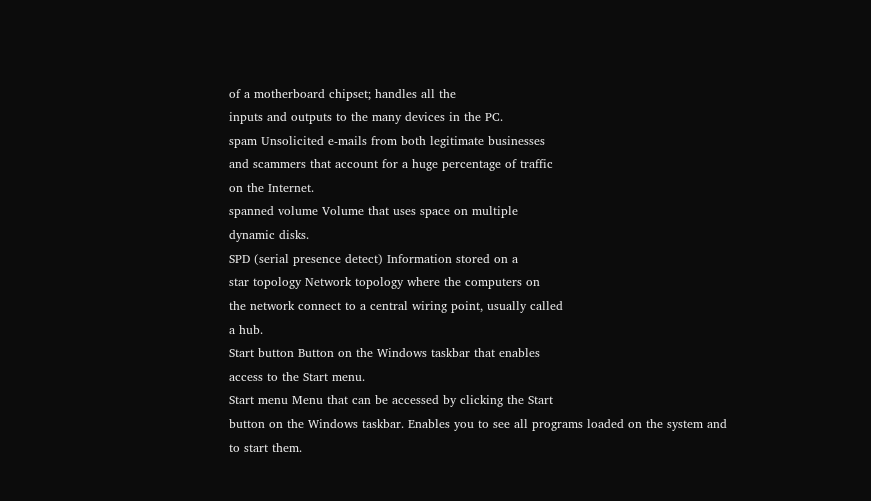of a motherboard chipset; handles all the
inputs and outputs to the many devices in the PC.
spam Unsolicited e-mails from both legitimate businesses
and scammers that account for a huge percentage of traffic
on the Internet.
spanned volume Volume that uses space on multiple
dynamic disks.
SPD (serial presence detect) Information stored on a
star topology Network topology where the computers on
the network connect to a central wiring point, usually called
a hub.
Start button Button on the Windows taskbar that enables
access to the Start menu.
Start menu Menu that can be accessed by clicking the Start
button on the Windows taskbar. Enables you to see all programs loaded on the system and to start them.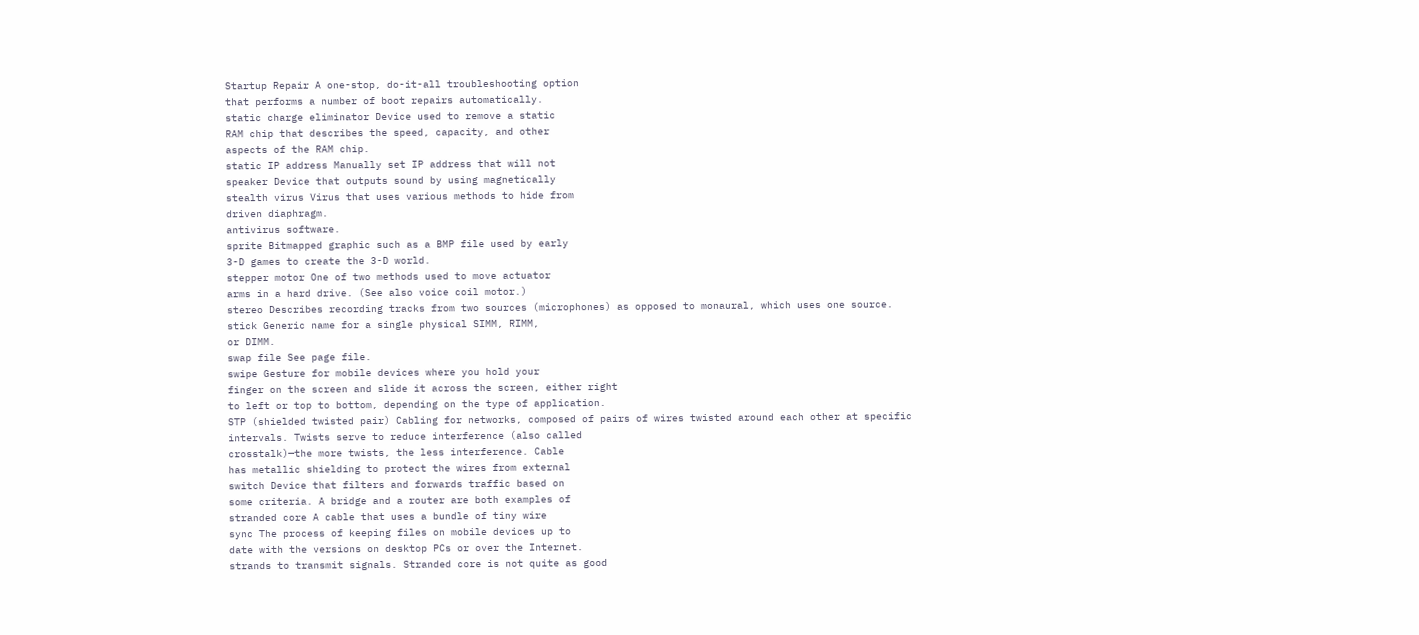Startup Repair A one-stop, do-it-all troubleshooting option
that performs a number of boot repairs automatically.
static charge eliminator Device used to remove a static
RAM chip that describes the speed, capacity, and other
aspects of the RAM chip.
static IP address Manually set IP address that will not
speaker Device that outputs sound by using magnetically
stealth virus Virus that uses various methods to hide from
driven diaphragm.
antivirus software.
sprite Bitmapped graphic such as a BMP file used by early
3-D games to create the 3-D world.
stepper motor One of two methods used to move actuator
arms in a hard drive. (See also voice coil motor.)
stereo Describes recording tracks from two sources (microphones) as opposed to monaural, which uses one source.
stick Generic name for a single physical SIMM, RIMM,
or DIMM.
swap file See page file.
swipe Gesture for mobile devices where you hold your
finger on the screen and slide it across the screen, either right
to left or top to bottom, depending on the type of application.
STP (shielded twisted pair) Cabling for networks, composed of pairs of wires twisted around each other at specific
intervals. Twists serve to reduce interference (also called
crosstalk)—the more twists, the less interference. Cable
has metallic shielding to protect the wires from external
switch Device that filters and forwards traffic based on
some criteria. A bridge and a router are both examples of
stranded core A cable that uses a bundle of tiny wire
sync The process of keeping files on mobile devices up to
date with the versions on desktop PCs or over the Internet.
strands to transmit signals. Stranded core is not quite as good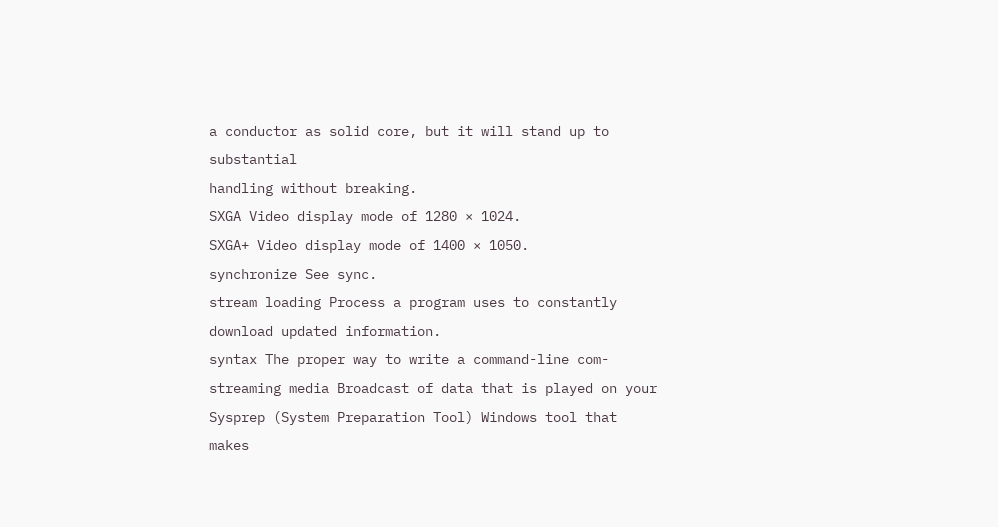a conductor as solid core, but it will stand up to substantial
handling without breaking.
SXGA Video display mode of 1280 × 1024.
SXGA+ Video display mode of 1400 × 1050.
synchronize See sync.
stream loading Process a program uses to constantly
download updated information.
syntax The proper way to write a command-line com-
streaming media Broadcast of data that is played on your
Sysprep (System Preparation Tool) Windows tool that
makes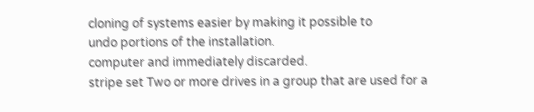cloning of systems easier by making it possible to
undo portions of the installation.
computer and immediately discarded.
stripe set Two or more drives in a group that are used for a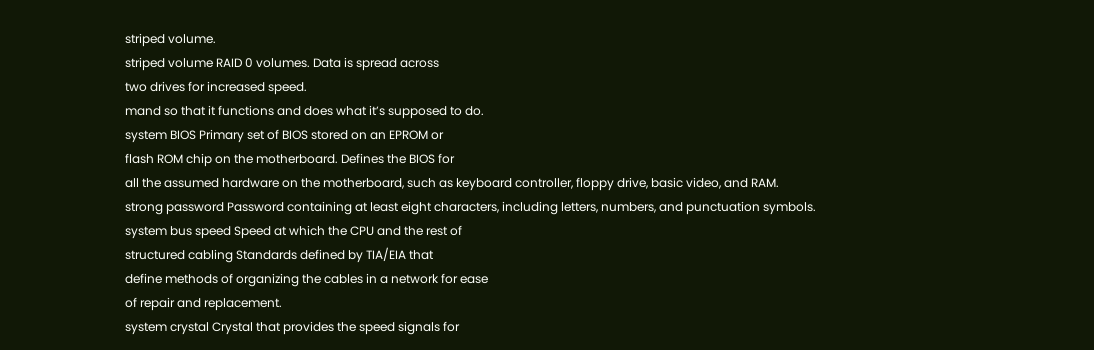striped volume.
striped volume RAID 0 volumes. Data is spread across
two drives for increased speed.
mand so that it functions and does what it’s supposed to do.
system BIOS Primary set of BIOS stored on an EPROM or
flash ROM chip on the motherboard. Defines the BIOS for
all the assumed hardware on the motherboard, such as keyboard controller, floppy drive, basic video, and RAM.
strong password Password containing at least eight characters, including letters, numbers, and punctuation symbols.
system bus speed Speed at which the CPU and the rest of
structured cabling Standards defined by TIA/EIA that
define methods of organizing the cables in a network for ease
of repair and replacement.
system crystal Crystal that provides the speed signals for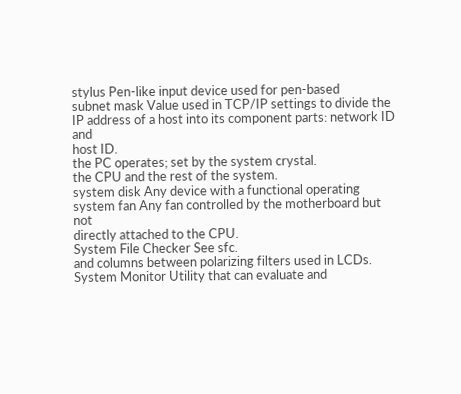stylus Pen-like input device used for pen-based
subnet mask Value used in TCP/IP settings to divide the
IP address of a host into its component parts: network ID and
host ID.
the PC operates; set by the system crystal.
the CPU and the rest of the system.
system disk Any device with a functional operating
system fan Any fan controlled by the motherboard but not
directly attached to the CPU.
System File Checker See sfc.
and columns between polarizing filters used in LCDs.
System Monitor Utility that can evaluate and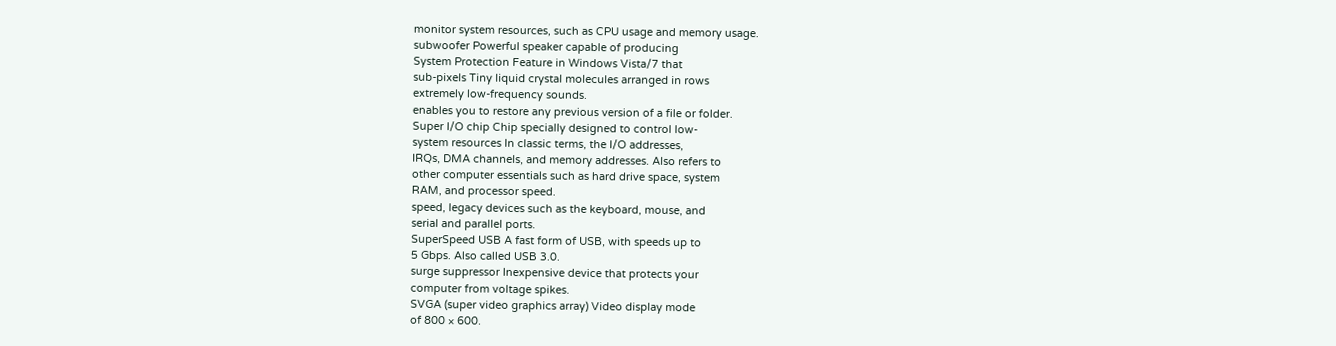monitor system resources, such as CPU usage and memory usage.
subwoofer Powerful speaker capable of producing
System Protection Feature in Windows Vista/7 that
sub-pixels Tiny liquid crystal molecules arranged in rows
extremely low-frequency sounds.
enables you to restore any previous version of a file or folder.
Super I/O chip Chip specially designed to control low-
system resources In classic terms, the I/O addresses,
IRQs, DMA channels, and memory addresses. Also refers to
other computer essentials such as hard drive space, system
RAM, and processor speed.
speed, legacy devices such as the keyboard, mouse, and
serial and parallel ports.
SuperSpeed USB A fast form of USB, with speeds up to
5 Gbps. Also called USB 3.0.
surge suppressor Inexpensive device that protects your
computer from voltage spikes.
SVGA (super video graphics array) Video display mode
of 800 × 600.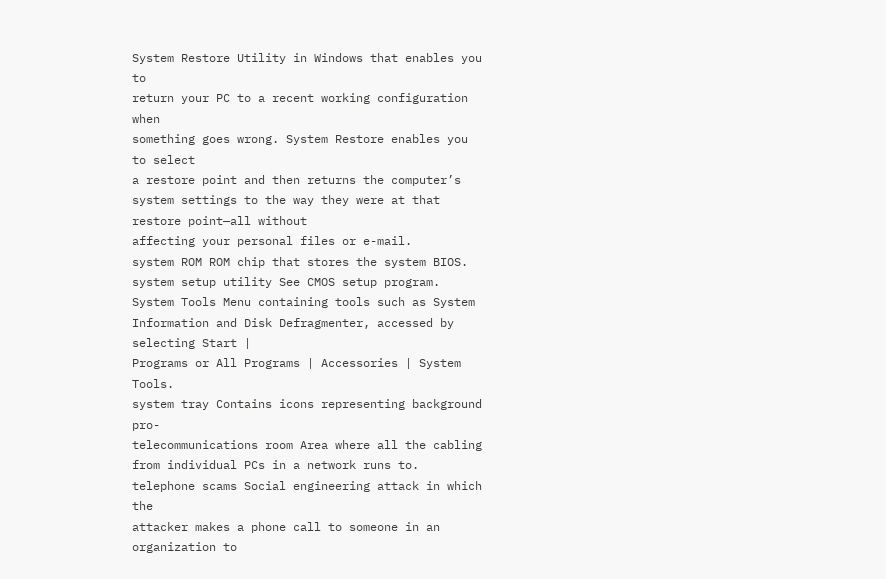System Restore Utility in Windows that enables you to
return your PC to a recent working configuration when
something goes wrong. System Restore enables you to select
a restore point and then returns the computer’s system settings to the way they were at that restore point—all without
affecting your personal files or e-mail.
system ROM ROM chip that stores the system BIOS.
system setup utility See CMOS setup program.
System Tools Menu containing tools such as System Information and Disk Defragmenter, accessed by selecting Start |
Programs or All Programs | Accessories | System Tools.
system tray Contains icons representing background pro-
telecommunications room Area where all the cabling
from individual PCs in a network runs to.
telephone scams Social engineering attack in which the
attacker makes a phone call to someone in an organization to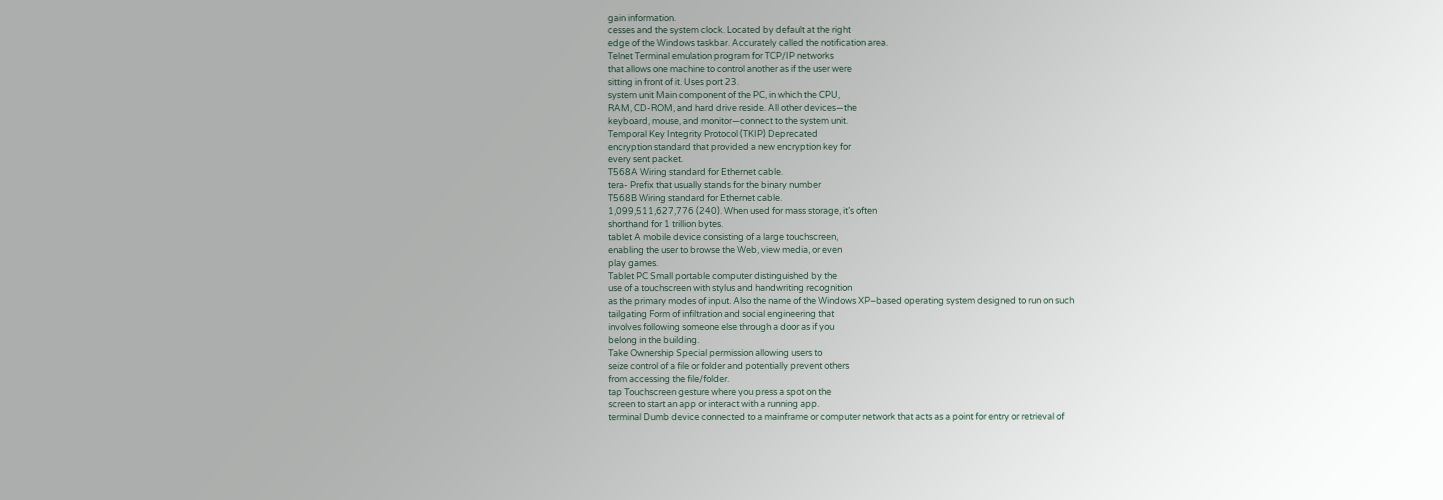gain information.
cesses and the system clock. Located by default at the right
edge of the Windows taskbar. Accurately called the notification area.
Telnet Terminal emulation program for TCP/IP networks
that allows one machine to control another as if the user were
sitting in front of it. Uses port 23.
system unit Main component of the PC, in which the CPU,
RAM, CD-ROM, and hard drive reside. All other devices—the
keyboard, mouse, and monitor—connect to the system unit.
Temporal Key Integrity Protocol (TKIP) Deprecated
encryption standard that provided a new encryption key for
every sent packet.
T568A Wiring standard for Ethernet cable.
tera- Prefix that usually stands for the binary number
T568B Wiring standard for Ethernet cable.
1,099,511,627,776 (240). When used for mass storage, it’s often
shorthand for 1 trillion bytes.
tablet A mobile device consisting of a large touchscreen,
enabling the user to browse the Web, view media, or even
play games.
Tablet PC Small portable computer distinguished by the
use of a touchscreen with stylus and handwriting recognition
as the primary modes of input. Also the name of the Windows XP–based operating system designed to run on such
tailgating Form of infiltration and social engineering that
involves following someone else through a door as if you
belong in the building.
Take Ownership Special permission allowing users to
seize control of a file or folder and potentially prevent others
from accessing the file/folder.
tap Touchscreen gesture where you press a spot on the
screen to start an app or interact with a running app.
terminal Dumb device connected to a mainframe or computer network that acts as a point for entry or retrieval of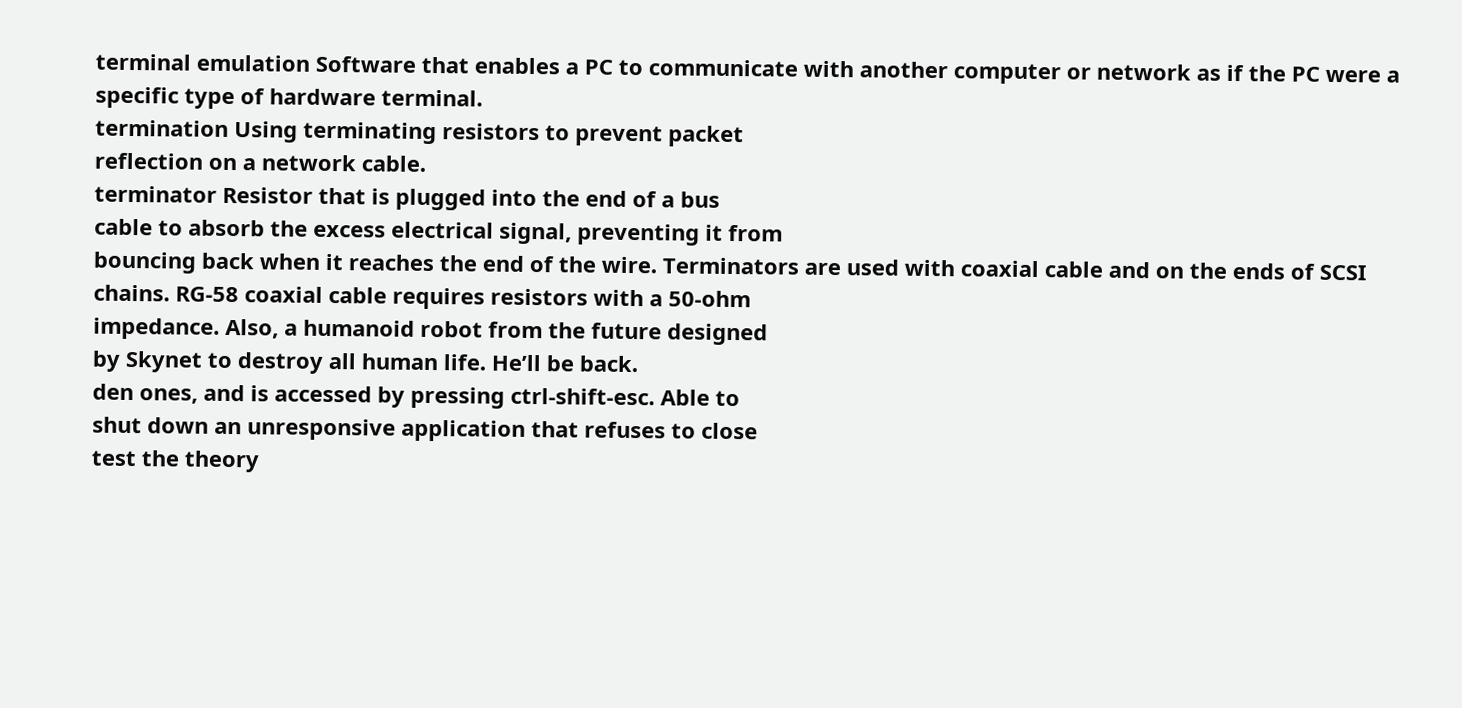terminal emulation Software that enables a PC to communicate with another computer or network as if the PC were a
specific type of hardware terminal.
termination Using terminating resistors to prevent packet
reflection on a network cable.
terminator Resistor that is plugged into the end of a bus
cable to absorb the excess electrical signal, preventing it from
bouncing back when it reaches the end of the wire. Terminators are used with coaxial cable and on the ends of SCSI
chains. RG-58 coaxial cable requires resistors with a 50-ohm
impedance. Also, a humanoid robot from the future designed
by Skynet to destroy all human life. He’ll be back.
den ones, and is accessed by pressing ctrl-shift-esc. Able to
shut down an unresponsive application that refuses to close
test the theory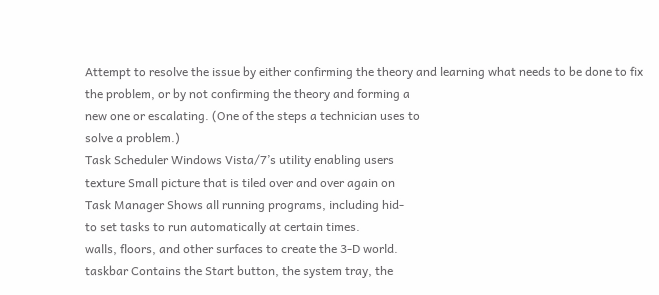Attempt to resolve the issue by either confirming the theory and learning what needs to be done to fix
the problem, or by not confirming the theory and forming a
new one or escalating. (One of the steps a technician uses to
solve a problem.)
Task Scheduler Windows Vista/7’s utility enabling users
texture Small picture that is tiled over and over again on
Task Manager Shows all running programs, including hid-
to set tasks to run automatically at certain times.
walls, floors, and other surfaces to create the 3-D world.
taskbar Contains the Start button, the system tray, the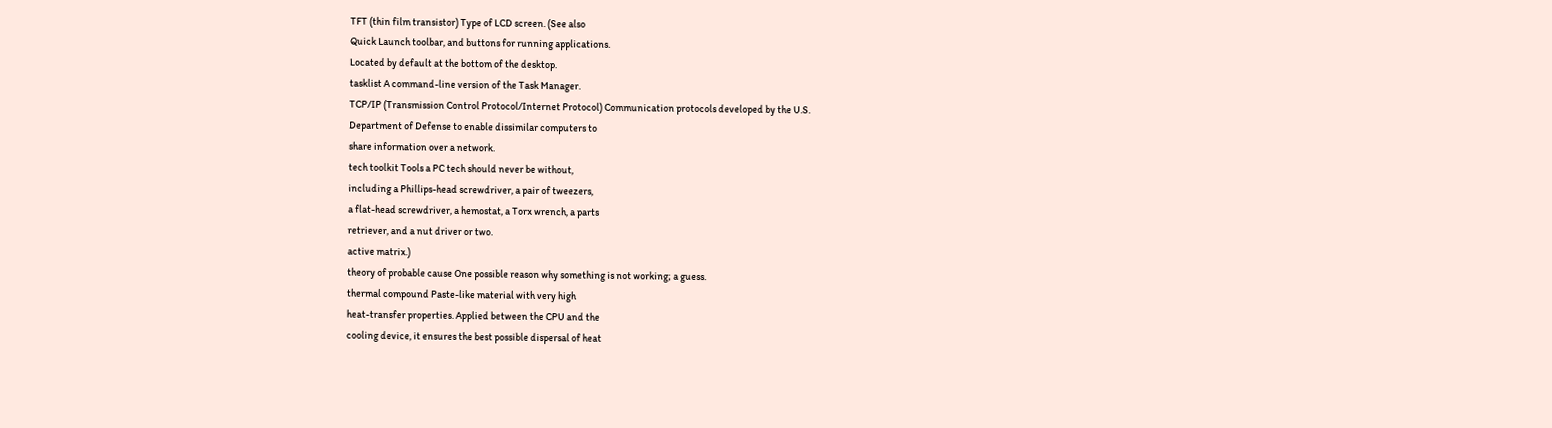TFT (thin film transistor) Type of LCD screen. (See also
Quick Launch toolbar, and buttons for running applications.
Located by default at the bottom of the desktop.
tasklist A command-line version of the Task Manager.
TCP/IP (Transmission Control Protocol/Internet Protocol) Communication protocols developed by the U.S.
Department of Defense to enable dissimilar computers to
share information over a network.
tech toolkit Tools a PC tech should never be without,
including a Phillips-head screwdriver, a pair of tweezers,
a flat-head screwdriver, a hemostat, a Torx wrench, a parts
retriever, and a nut driver or two.
active matrix.)
theory of probable cause One possible reason why something is not working; a guess.
thermal compound Paste-like material with very high
heat-transfer properties. Applied between the CPU and the
cooling device, it ensures the best possible dispersal of heat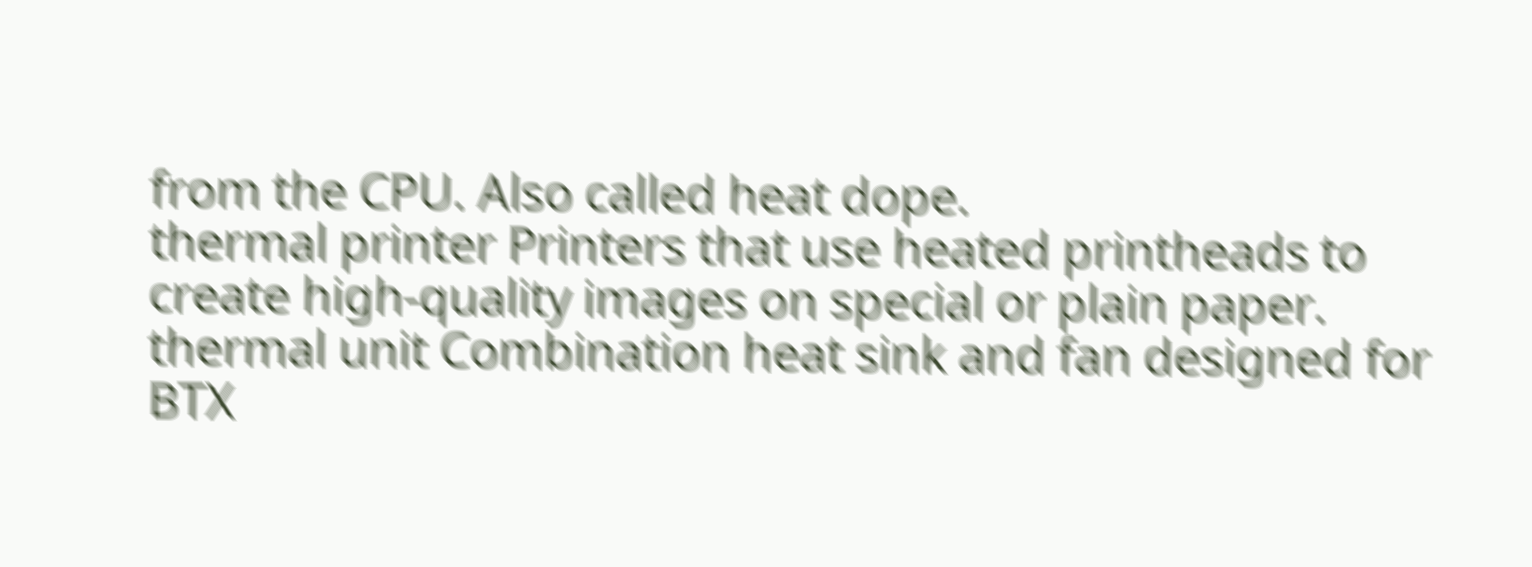from the CPU. Also called heat dope.
thermal printer Printers that use heated printheads to
create high-quality images on special or plain paper.
thermal unit Combination heat sink and fan designed for
BTX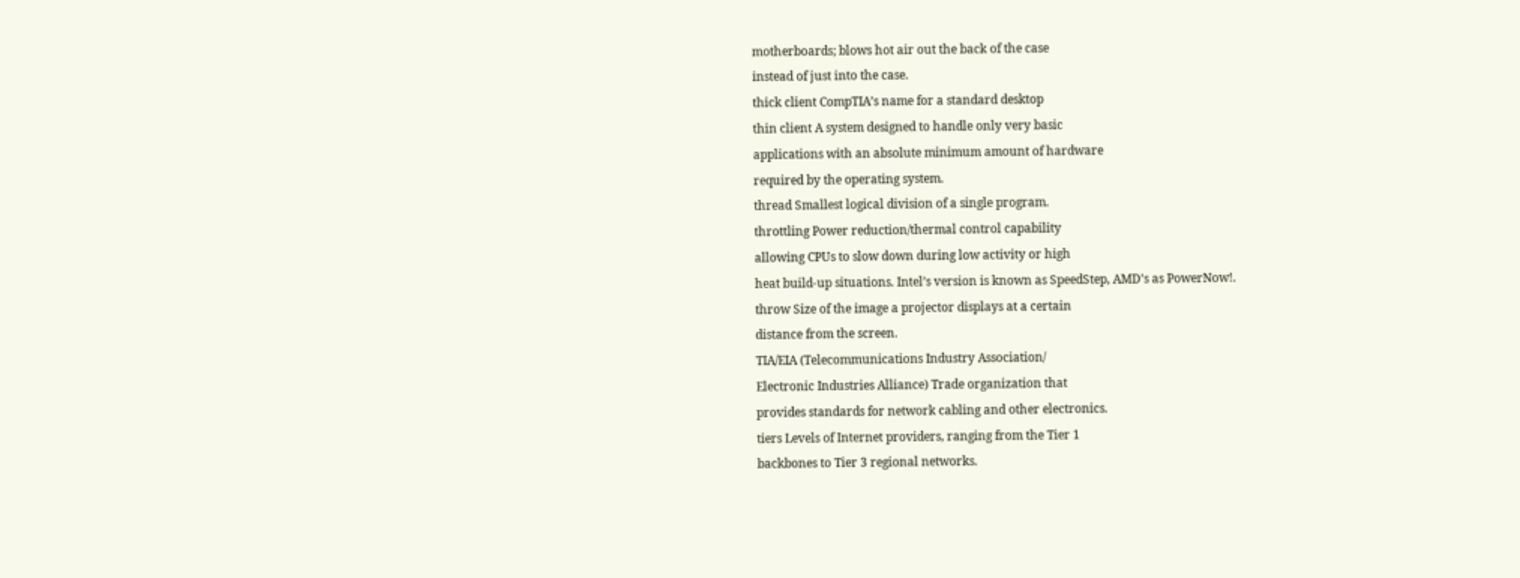motherboards; blows hot air out the back of the case
instead of just into the case.
thick client CompTIA’s name for a standard desktop
thin client A system designed to handle only very basic
applications with an absolute minimum amount of hardware
required by the operating system.
thread Smallest logical division of a single program.
throttling Power reduction/thermal control capability
allowing CPUs to slow down during low activity or high
heat build-up situations. Intel’s version is known as SpeedStep, AMD’s as PowerNow!.
throw Size of the image a projector displays at a certain
distance from the screen.
TIA/EIA (Telecommunications Industry Association/
Electronic Industries Alliance) Trade organization that
provides standards for network cabling and other electronics.
tiers Levels of Internet providers, ranging from the Tier 1
backbones to Tier 3 regional networks.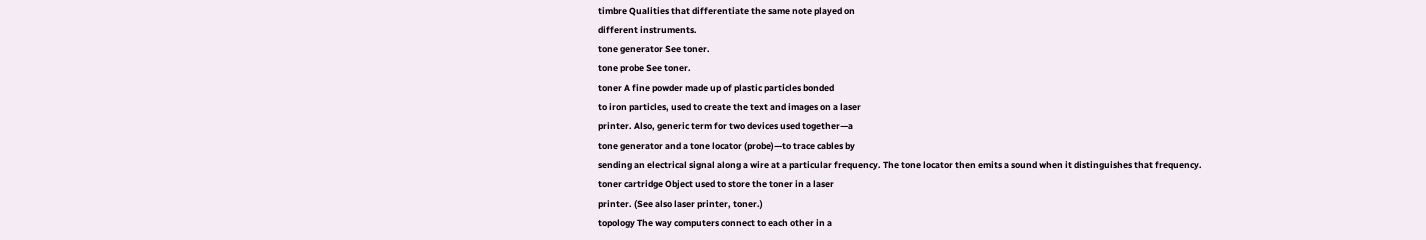timbre Qualities that differentiate the same note played on
different instruments.
tone generator See toner.
tone probe See toner.
toner A fine powder made up of plastic particles bonded
to iron particles, used to create the text and images on a laser
printer. Also, generic term for two devices used together—a
tone generator and a tone locator (probe)—to trace cables by
sending an electrical signal along a wire at a particular frequency. The tone locator then emits a sound when it distinguishes that frequency.
toner cartridge Object used to store the toner in a laser
printer. (See also laser printer, toner.)
topology The way computers connect to each other in a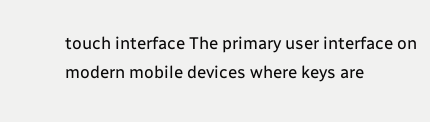touch interface The primary user interface on modern mobile devices where keys are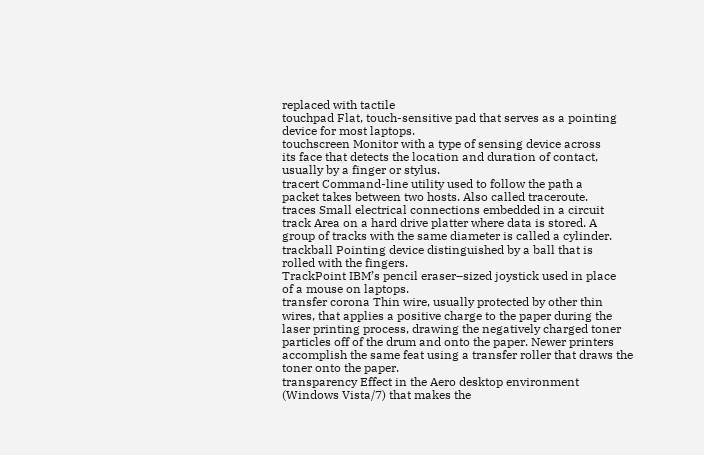replaced with tactile
touchpad Flat, touch-sensitive pad that serves as a pointing device for most laptops.
touchscreen Monitor with a type of sensing device across
its face that detects the location and duration of contact, usually by a finger or stylus.
tracert Command-line utility used to follow the path a
packet takes between two hosts. Also called traceroute.
traces Small electrical connections embedded in a circuit
track Area on a hard drive platter where data is stored. A
group of tracks with the same diameter is called a cylinder.
trackball Pointing device distinguished by a ball that is
rolled with the fingers.
TrackPoint IBM’s pencil eraser–sized joystick used in place
of a mouse on laptops.
transfer corona Thin wire, usually protected by other thin
wires, that applies a positive charge to the paper during the
laser printing process, drawing the negatively charged toner
particles off of the drum and onto the paper. Newer printers
accomplish the same feat using a transfer roller that draws the
toner onto the paper.
transparency Effect in the Aero desktop environment
(Windows Vista/7) that makes the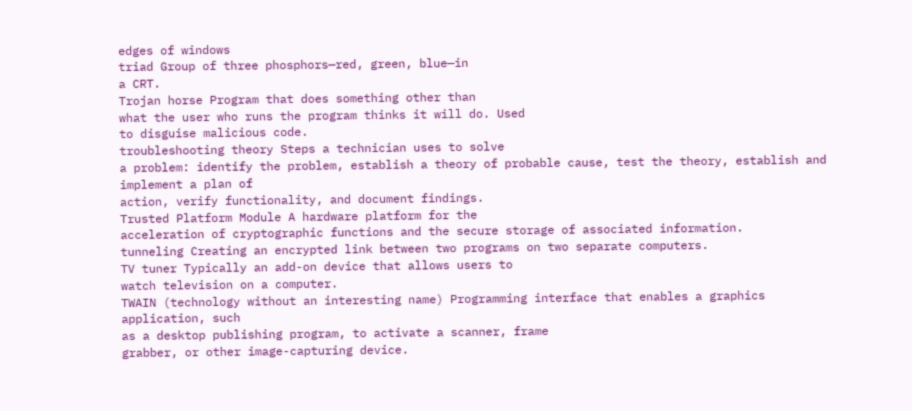edges of windows
triad Group of three phosphors—red, green, blue—in
a CRT.
Trojan horse Program that does something other than
what the user who runs the program thinks it will do. Used
to disguise malicious code.
troubleshooting theory Steps a technician uses to solve
a problem: identify the problem, establish a theory of probable cause, test the theory, establish and implement a plan of
action, verify functionality, and document findings.
Trusted Platform Module A hardware platform for the
acceleration of cryptographic functions and the secure storage of associated information.
tunneling Creating an encrypted link between two programs on two separate computers.
TV tuner Typically an add-on device that allows users to
watch television on a computer.
TWAIN (technology without an interesting name) Programming interface that enables a graphics application, such
as a desktop publishing program, to activate a scanner, frame
grabber, or other image-capturing device.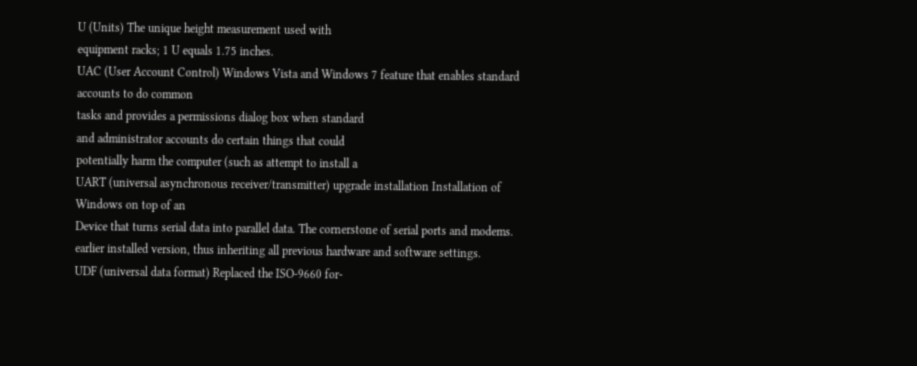U (Units) The unique height measurement used with
equipment racks; 1 U equals 1.75 inches.
UAC (User Account Control) Windows Vista and Windows 7 feature that enables standard accounts to do common
tasks and provides a permissions dialog box when standard
and administrator accounts do certain things that could
potentially harm the computer (such as attempt to install a
UART (universal asynchronous receiver/transmitter) upgrade installation Installation of Windows on top of an
Device that turns serial data into parallel data. The cornerstone of serial ports and modems.
earlier installed version, thus inheriting all previous hardware and software settings.
UDF (universal data format) Replaced the ISO-9660 for-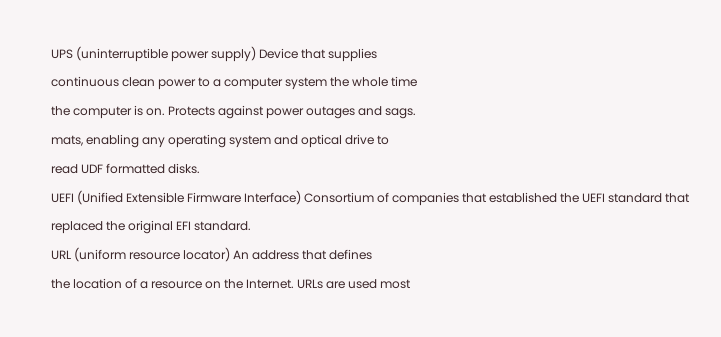UPS (uninterruptible power supply) Device that supplies
continuous clean power to a computer system the whole time
the computer is on. Protects against power outages and sags.
mats, enabling any operating system and optical drive to
read UDF formatted disks.
UEFI (Unified Extensible Firmware Interface) Consortium of companies that established the UEFI standard that
replaced the original EFI standard.
URL (uniform resource locator) An address that defines
the location of a resource on the Internet. URLs are used most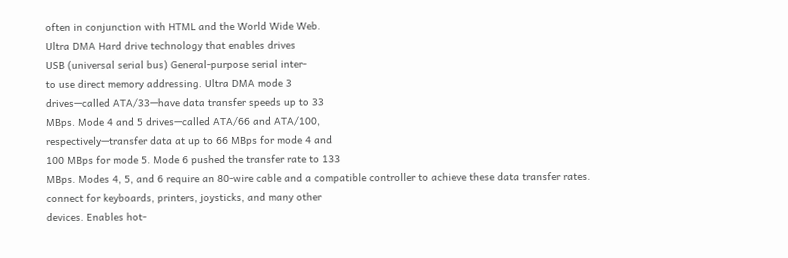often in conjunction with HTML and the World Wide Web.
Ultra DMA Hard drive technology that enables drives
USB (universal serial bus) General-purpose serial inter-
to use direct memory addressing. Ultra DMA mode 3
drives—called ATA/33—have data transfer speeds up to 33
MBps. Mode 4 and 5 drives—called ATA/66 and ATA/100,
respectively—transfer data at up to 66 MBps for mode 4 and
100 MBps for mode 5. Mode 6 pushed the transfer rate to 133
MBps. Modes 4, 5, and 6 require an 80-wire cable and a compatible controller to achieve these data transfer rates.
connect for keyboards, printers, joysticks, and many other
devices. Enables hot-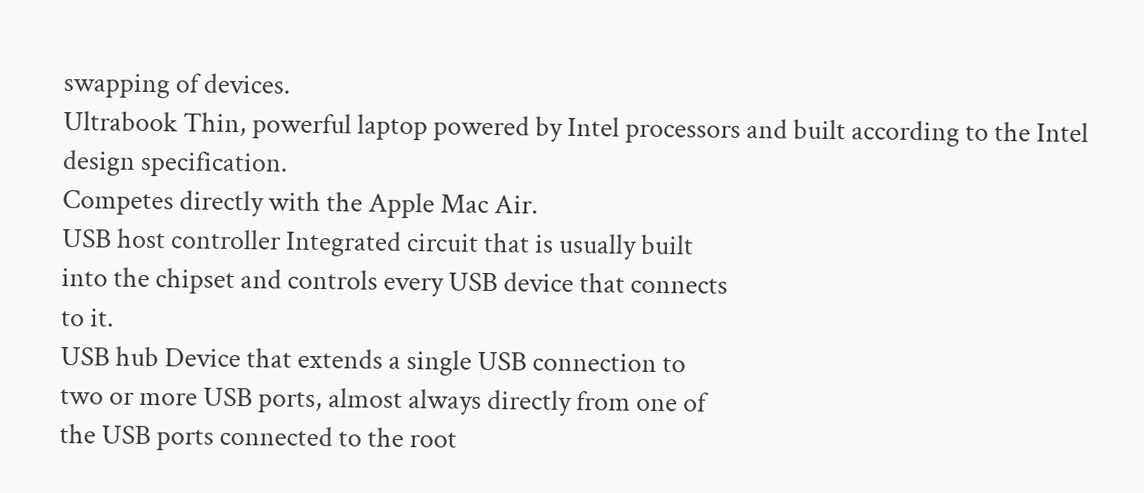swapping of devices.
Ultrabook Thin, powerful laptop powered by Intel processors and built according to the Intel design specification.
Competes directly with the Apple Mac Air.
USB host controller Integrated circuit that is usually built
into the chipset and controls every USB device that connects
to it.
USB hub Device that extends a single USB connection to
two or more USB ports, almost always directly from one of
the USB ports connected to the root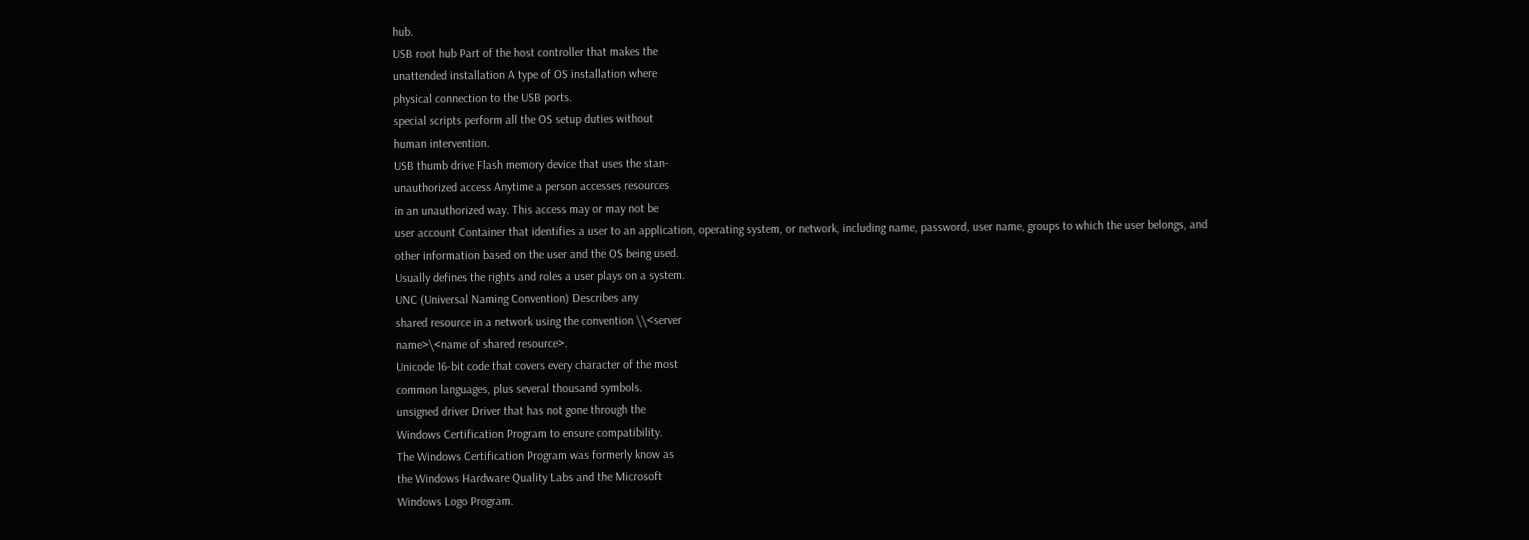hub.
USB root hub Part of the host controller that makes the
unattended installation A type of OS installation where
physical connection to the USB ports.
special scripts perform all the OS setup duties without
human intervention.
USB thumb drive Flash memory device that uses the stan-
unauthorized access Anytime a person accesses resources
in an unauthorized way. This access may or may not be
user account Container that identifies a user to an application, operating system, or network, including name, password, user name, groups to which the user belongs, and
other information based on the user and the OS being used.
Usually defines the rights and roles a user plays on a system.
UNC (Universal Naming Convention) Describes any
shared resource in a network using the convention \\<server
name>\<name of shared resource>.
Unicode 16-bit code that covers every character of the most
common languages, plus several thousand symbols.
unsigned driver Driver that has not gone through the
Windows Certification Program to ensure compatibility.
The Windows Certification Program was formerly know as
the Windows Hardware Quality Labs and the Microsoft
Windows Logo Program.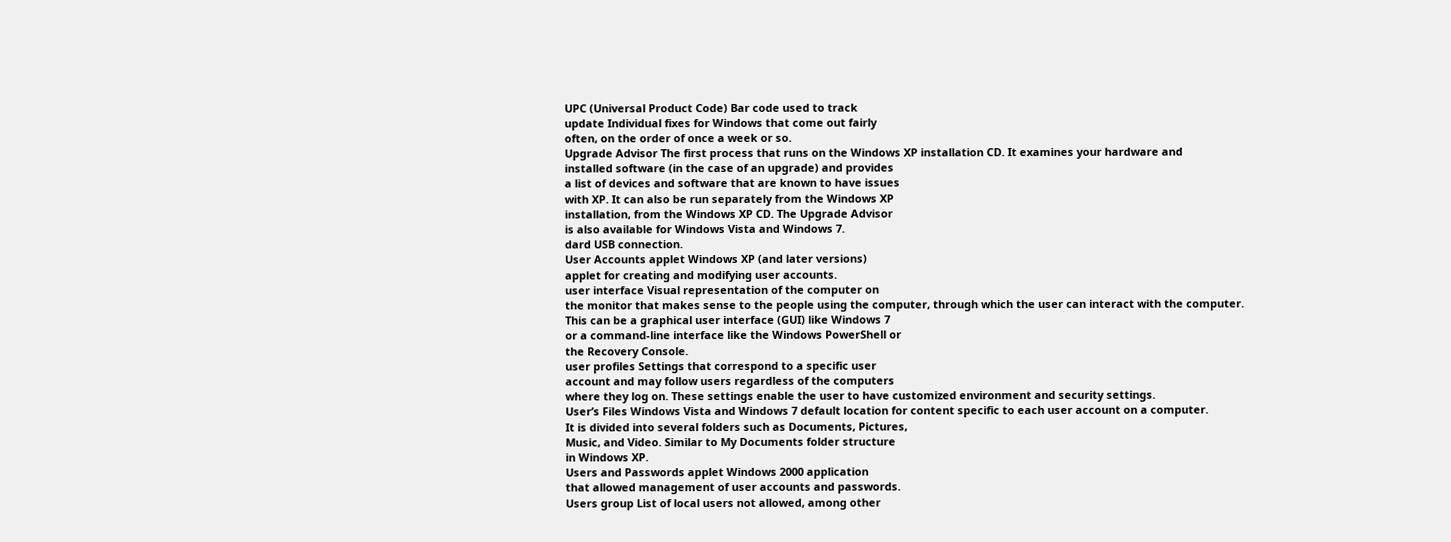UPC (Universal Product Code) Bar code used to track
update Individual fixes for Windows that come out fairly
often, on the order of once a week or so.
Upgrade Advisor The first process that runs on the Windows XP installation CD. It examines your hardware and
installed software (in the case of an upgrade) and provides
a list of devices and software that are known to have issues
with XP. It can also be run separately from the Windows XP
installation, from the Windows XP CD. The Upgrade Advisor
is also available for Windows Vista and Windows 7.
dard USB connection.
User Accounts applet Windows XP (and later versions)
applet for creating and modifying user accounts.
user interface Visual representation of the computer on
the monitor that makes sense to the people using the computer, through which the user can interact with the computer.
This can be a graphical user interface (GUI) like Windows 7
or a command-line interface like the Windows PowerShell or
the Recovery Console.
user profiles Settings that correspond to a specific user
account and may follow users regardless of the computers
where they log on. These settings enable the user to have customized environment and security settings.
User’s Files Windows Vista and Windows 7 default location for content specific to each user account on a computer.
It is divided into several folders such as Documents, Pictures,
Music, and Video. Similar to My Documents folder structure
in Windows XP.
Users and Passwords applet Windows 2000 application
that allowed management of user accounts and passwords.
Users group List of local users not allowed, among other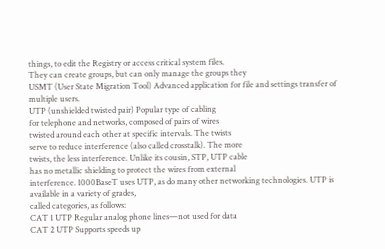things, to edit the Registry or access critical system files.
They can create groups, but can only manage the groups they
USMT (User State Migration Tool) Advanced application for file and settings transfer of multiple users.
UTP (unshielded twisted pair) Popular type of cabling
for telephone and networks, composed of pairs of wires
twisted around each other at specific intervals. The twists
serve to reduce interference (also called crosstalk). The more
twists, the less interference. Unlike its cousin, STP, UTP cable
has no metallic shielding to protect the wires from external
interference. 1000BaseT uses UTP, as do many other networking technologies. UTP is available in a variety of grades,
called categories, as follows:
CAT 1 UTP Regular analog phone lines—not used for data
CAT 2 UTP Supports speeds up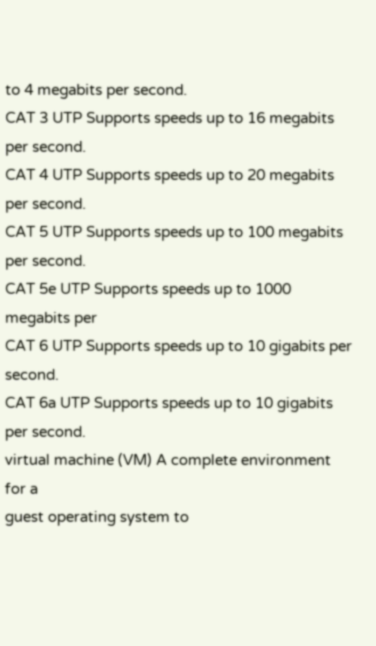to 4 megabits per second.
CAT 3 UTP Supports speeds up to 16 megabits per second.
CAT 4 UTP Supports speeds up to 20 megabits per second.
CAT 5 UTP Supports speeds up to 100 megabits per second.
CAT 5e UTP Supports speeds up to 1000 megabits per
CAT 6 UTP Supports speeds up to 10 gigabits per second.
CAT 6a UTP Supports speeds up to 10 gigabits per second.
virtual machine (VM) A complete environment for a
guest operating system to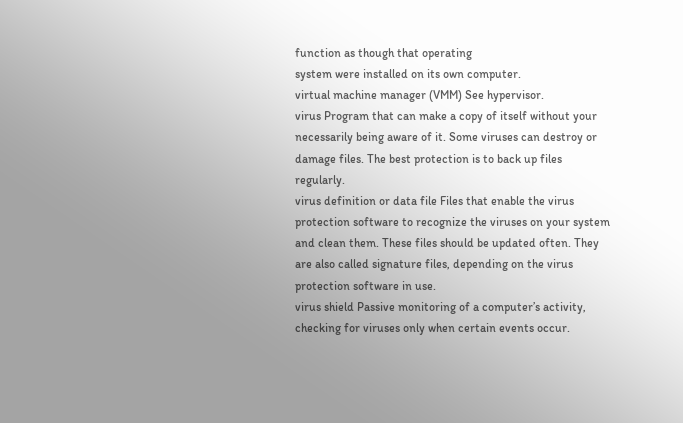function as though that operating
system were installed on its own computer.
virtual machine manager (VMM) See hypervisor.
virus Program that can make a copy of itself without your
necessarily being aware of it. Some viruses can destroy or
damage files. The best protection is to back up files regularly.
virus definition or data file Files that enable the virus
protection software to recognize the viruses on your system
and clean them. These files should be updated often. They
are also called signature files, depending on the virus protection software in use.
virus shield Passive monitoring of a computer’s activity,
checking for viruses only when certain events occur.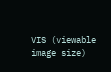VIS (viewable image size)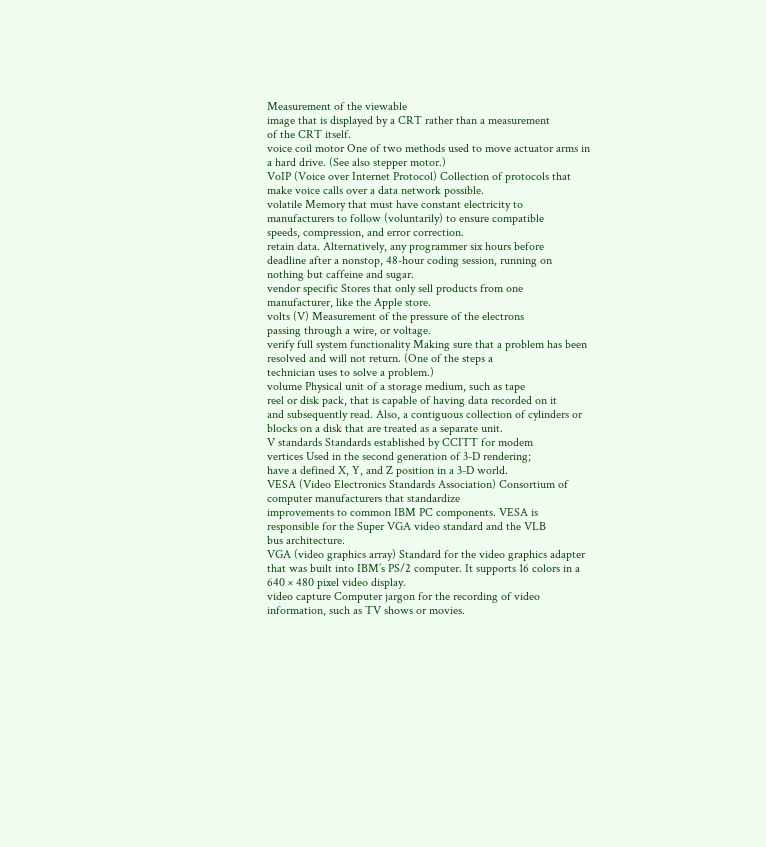Measurement of the viewable
image that is displayed by a CRT rather than a measurement
of the CRT itself.
voice coil motor One of two methods used to move actuator arms in a hard drive. (See also stepper motor.)
VoIP (Voice over Internet Protocol) Collection of protocols that make voice calls over a data network possible.
volatile Memory that must have constant electricity to
manufacturers to follow (voluntarily) to ensure compatible
speeds, compression, and error correction.
retain data. Alternatively, any programmer six hours before
deadline after a nonstop, 48-hour coding session, running on
nothing but caffeine and sugar.
vendor specific Stores that only sell products from one
manufacturer, like the Apple store.
volts (V) Measurement of the pressure of the electrons
passing through a wire, or voltage.
verify full system functionality Making sure that a problem has been resolved and will not return. (One of the steps a
technician uses to solve a problem.)
volume Physical unit of a storage medium, such as tape
reel or disk pack, that is capable of having data recorded on it
and subsequently read. Also, a contiguous collection of cylinders or blocks on a disk that are treated as a separate unit.
V standards Standards established by CCITT for modem
vertices Used in the second generation of 3-D rendering;
have a defined X, Y, and Z position in a 3-D world.
VESA (Video Electronics Standards Association) Consortium of computer manufacturers that standardize
improvements to common IBM PC components. VESA is
responsible for the Super VGA video standard and the VLB
bus architecture.
VGA (video graphics array) Standard for the video graphics adapter that was built into IBM’s PS/2 computer. It supports 16 colors in a 640 × 480 pixel video display.
video capture Computer jargon for the recording of video
information, such as TV shows or movies.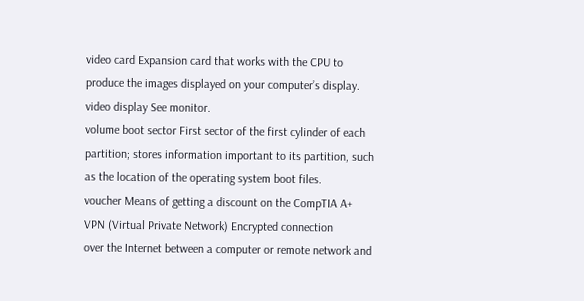video card Expansion card that works with the CPU to
produce the images displayed on your computer’s display.
video display See monitor.
volume boot sector First sector of the first cylinder of each
partition; stores information important to its partition, such
as the location of the operating system boot files.
voucher Means of getting a discount on the CompTIA A+
VPN (Virtual Private Network) Encrypted connection
over the Internet between a computer or remote network and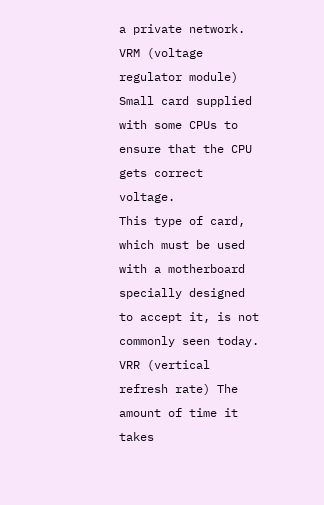a private network.
VRM (voltage regulator module) Small card supplied
with some CPUs to ensure that the CPU gets correct voltage.
This type of card, which must be used with a motherboard
specially designed to accept it, is not commonly seen today.
VRR (vertical refresh rate) The amount of time it takes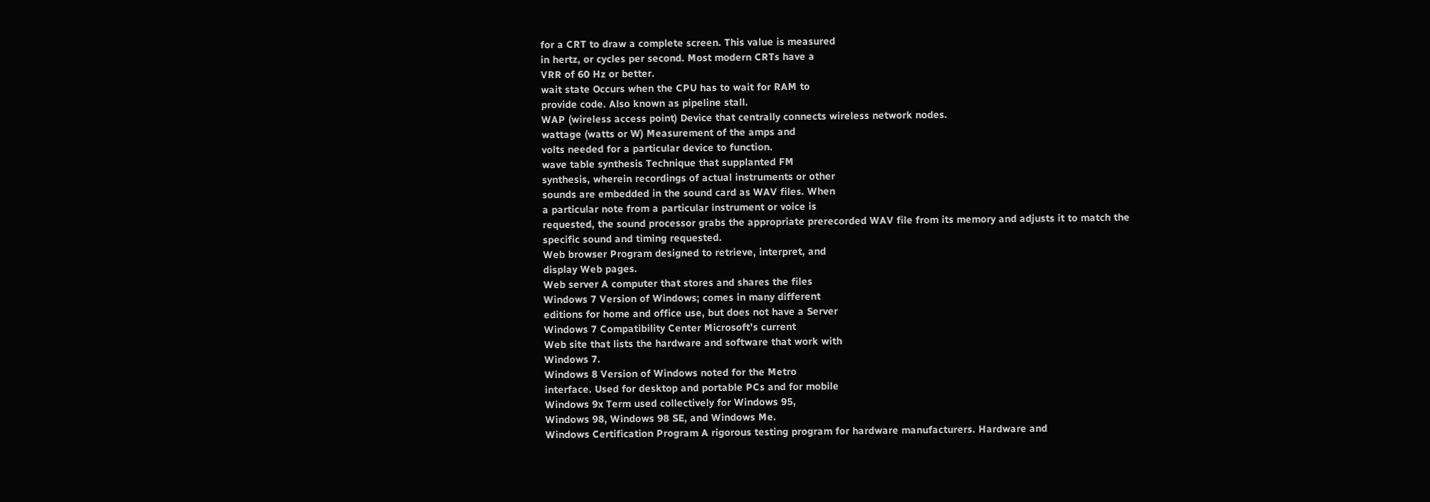for a CRT to draw a complete screen. This value is measured
in hertz, or cycles per second. Most modern CRTs have a
VRR of 60 Hz or better.
wait state Occurs when the CPU has to wait for RAM to
provide code. Also known as pipeline stall.
WAP (wireless access point) Device that centrally connects wireless network nodes.
wattage (watts or W) Measurement of the amps and
volts needed for a particular device to function.
wave table synthesis Technique that supplanted FM
synthesis, wherein recordings of actual instruments or other
sounds are embedded in the sound card as WAV files. When
a particular note from a particular instrument or voice is
requested, the sound processor grabs the appropriate prerecorded WAV file from its memory and adjusts it to match the
specific sound and timing requested.
Web browser Program designed to retrieve, interpret, and
display Web pages.
Web server A computer that stores and shares the files
Windows 7 Version of Windows; comes in many different
editions for home and office use, but does not have a Server
Windows 7 Compatibility Center Microsoft’s current
Web site that lists the hardware and software that work with
Windows 7.
Windows 8 Version of Windows noted for the Metro
interface. Used for desktop and portable PCs and for mobile
Windows 9x Term used collectively for Windows 95,
Windows 98, Windows 98 SE, and Windows Me.
Windows Certification Program A rigorous testing program for hardware manufacturers. Hardware and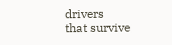drivers
that survive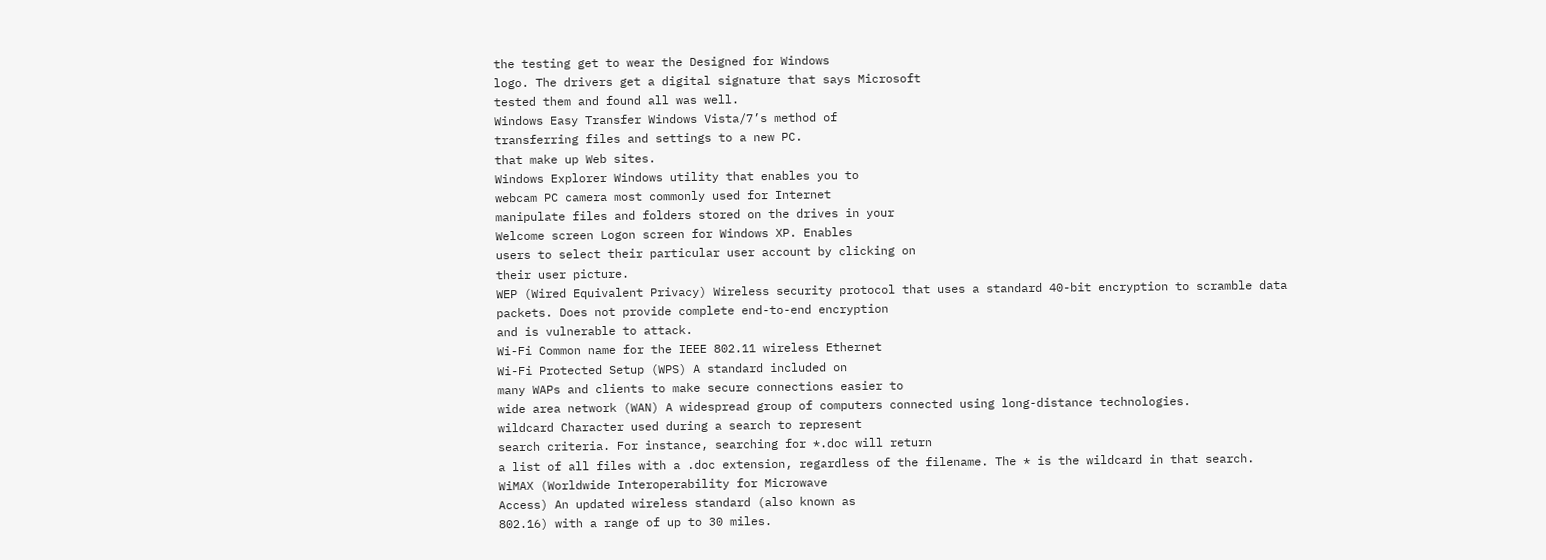the testing get to wear the Designed for Windows
logo. The drivers get a digital signature that says Microsoft
tested them and found all was well.
Windows Easy Transfer Windows Vista/7’s method of
transferring files and settings to a new PC.
that make up Web sites.
Windows Explorer Windows utility that enables you to
webcam PC camera most commonly used for Internet
manipulate files and folders stored on the drives in your
Welcome screen Logon screen for Windows XP. Enables
users to select their particular user account by clicking on
their user picture.
WEP (Wired Equivalent Privacy) Wireless security protocol that uses a standard 40-bit encryption to scramble data
packets. Does not provide complete end-to-end encryption
and is vulnerable to attack.
Wi-Fi Common name for the IEEE 802.11 wireless Ethernet
Wi-Fi Protected Setup (WPS) A standard included on
many WAPs and clients to make secure connections easier to
wide area network (WAN) A widespread group of computers connected using long-distance technologies.
wildcard Character used during a search to represent
search criteria. For instance, searching for *.doc will return
a list of all files with a .doc extension, regardless of the filename. The * is the wildcard in that search.
WiMAX (Worldwide Interoperability for Microwave
Access) An updated wireless standard (also known as
802.16) with a range of up to 30 miles.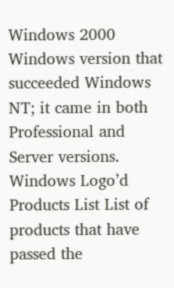Windows 2000 Windows version that succeeded Windows NT; it came in both Professional and Server versions.
Windows Logo’d Products List List of products that have
passed the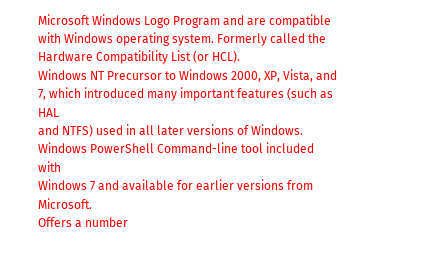Microsoft Windows Logo Program and are compatible with Windows operating system. Formerly called the
Hardware Compatibility List (or HCL).
Windows NT Precursor to Windows 2000, XP, Vista, and
7, which introduced many important features (such as HAL
and NTFS) used in all later versions of Windows.
Windows PowerShell Command-line tool included with
Windows 7 and available for earlier versions from Microsoft.
Offers a number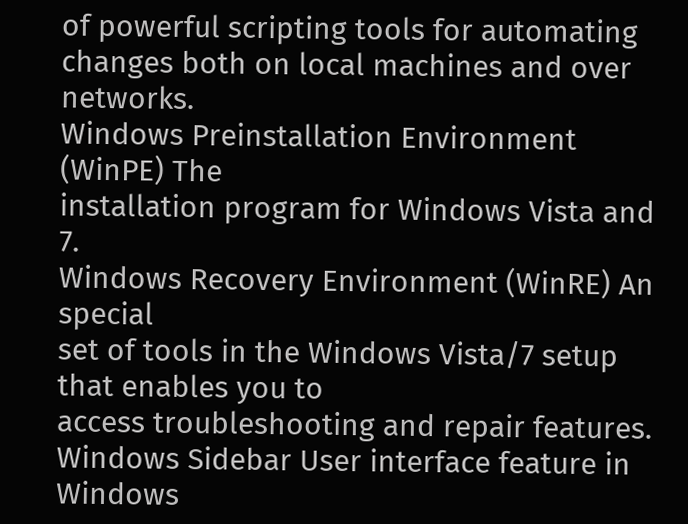of powerful scripting tools for automating
changes both on local machines and over networks.
Windows Preinstallation Environment (WinPE) The
installation program for Windows Vista and 7.
Windows Recovery Environment (WinRE) An special
set of tools in the Windows Vista/7 setup that enables you to
access troubleshooting and repair features.
Windows Sidebar User interface feature in Windows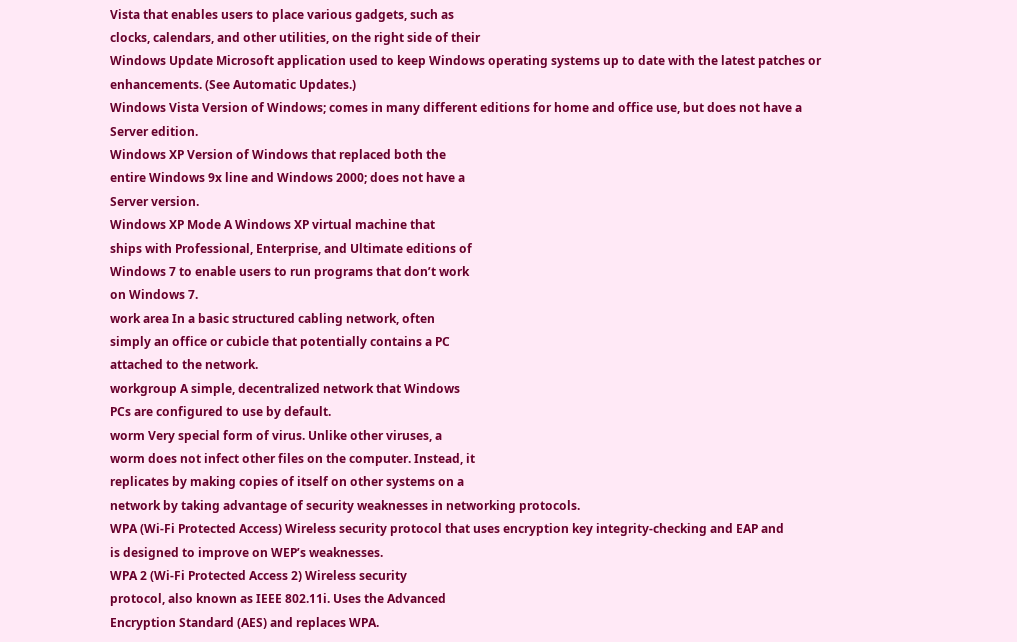Vista that enables users to place various gadgets, such as
clocks, calendars, and other utilities, on the right side of their
Windows Update Microsoft application used to keep Windows operating systems up to date with the latest patches or
enhancements. (See Automatic Updates.)
Windows Vista Version of Windows; comes in many different editions for home and office use, but does not have a
Server edition.
Windows XP Version of Windows that replaced both the
entire Windows 9x line and Windows 2000; does not have a
Server version.
Windows XP Mode A Windows XP virtual machine that
ships with Professional, Enterprise, and Ultimate editions of
Windows 7 to enable users to run programs that don’t work
on Windows 7.
work area In a basic structured cabling network, often
simply an office or cubicle that potentially contains a PC
attached to the network.
workgroup A simple, decentralized network that Windows
PCs are configured to use by default.
worm Very special form of virus. Unlike other viruses, a
worm does not infect other files on the computer. Instead, it
replicates by making copies of itself on other systems on a
network by taking advantage of security weaknesses in networking protocols.
WPA (Wi-Fi Protected Access) Wireless security protocol that uses encryption key integrity-checking and EAP and
is designed to improve on WEP’s weaknesses.
WPA 2 (Wi-Fi Protected Access 2) Wireless security
protocol, also known as IEEE 802.11i. Uses the Advanced
Encryption Standard (AES) and replaces WPA.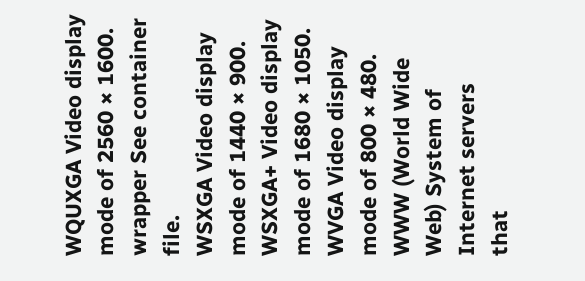WQUXGA Video display mode of 2560 × 1600.
wrapper See container file.
WSXGA Video display mode of 1440 × 900.
WSXGA+ Video display mode of 1680 × 1050.
WVGA Video display mode of 800 × 480.
WWW (World Wide Web) System of Internet servers
that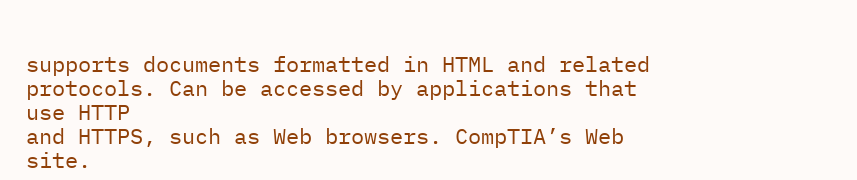supports documents formatted in HTML and related
protocols. Can be accessed by applications that use HTTP
and HTTPS, such as Web browsers. CompTIA’s Web site.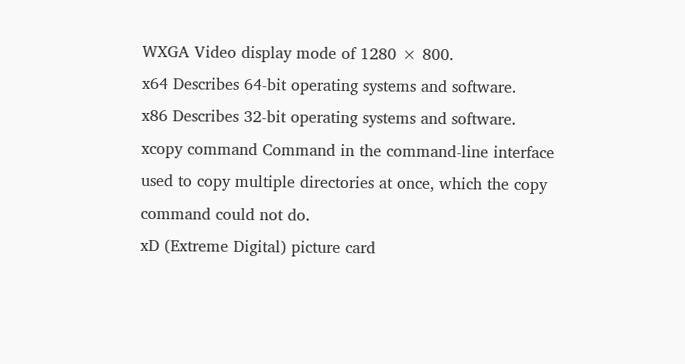WXGA Video display mode of 1280 × 800.
x64 Describes 64-bit operating systems and software.
x86 Describes 32-bit operating systems and software.
xcopy command Command in the command-line interface
used to copy multiple directories at once, which the copy
command could not do.
xD (Extreme Digital) picture card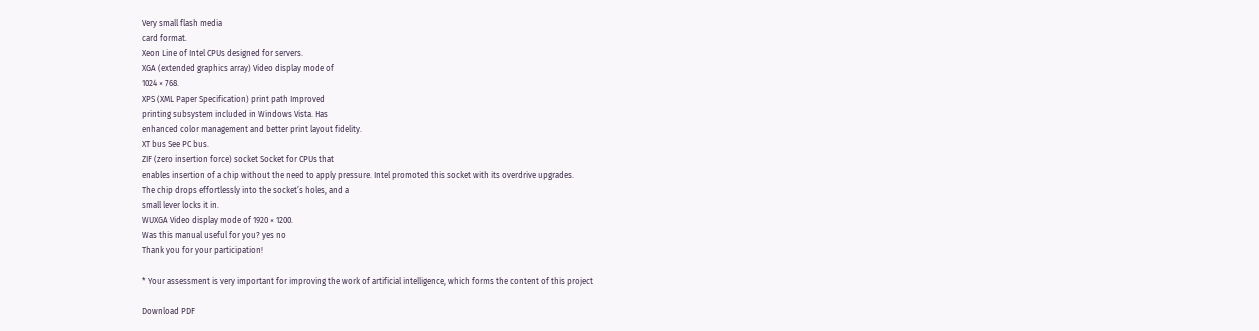Very small flash media
card format.
Xeon Line of Intel CPUs designed for servers.
XGA (extended graphics array) Video display mode of
1024 × 768.
XPS (XML Paper Specification) print path Improved
printing subsystem included in Windows Vista. Has
enhanced color management and better print layout fidelity.
XT bus See PC bus.
ZIF (zero insertion force) socket Socket for CPUs that
enables insertion of a chip without the need to apply pressure. Intel promoted this socket with its overdrive upgrades.
The chip drops effortlessly into the socket’s holes, and a
small lever locks it in.
WUXGA Video display mode of 1920 × 1200.
Was this manual useful for you? yes no
Thank you for your participation!

* Your assessment is very important for improving the work of artificial intelligence, which forms the content of this project

Download PDF